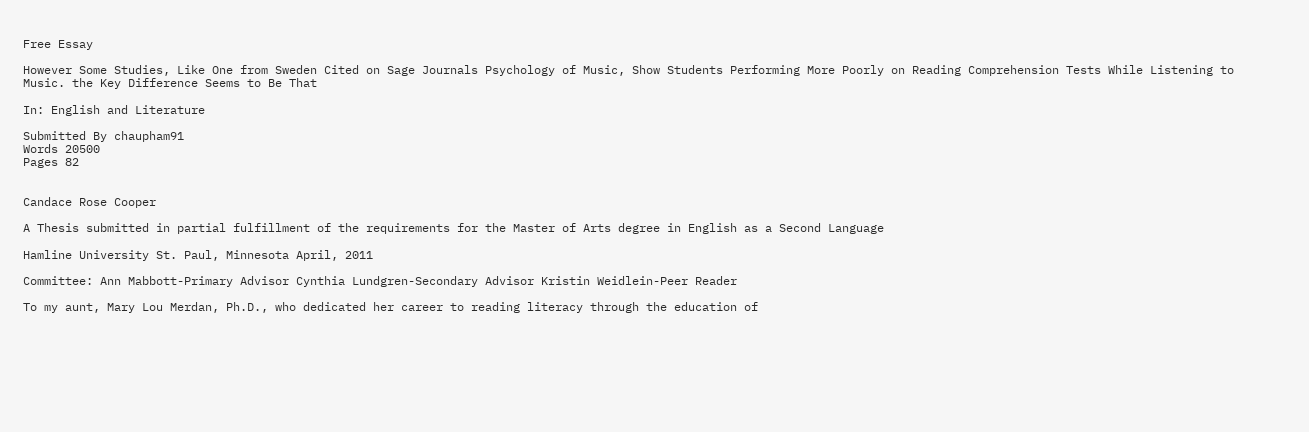Free Essay

However Some Studies, Like One from Sweden Cited on Sage Journals Psychology of Music, Show Students Performing More Poorly on Reading Comprehension Tests While Listening to Music. the Key Difference Seems to Be That

In: English and Literature

Submitted By chaupham91
Words 20500
Pages 82


Candace Rose Cooper

A Thesis submitted in partial fulfillment of the requirements for the Master of Arts degree in English as a Second Language

Hamline University St. Paul, Minnesota April, 2011

Committee: Ann Mabbott-Primary Advisor Cynthia Lundgren-Secondary Advisor Kristin Weidlein-Peer Reader

To my aunt, Mary Lou Merdan, Ph.D., who dedicated her career to reading literacy through the education of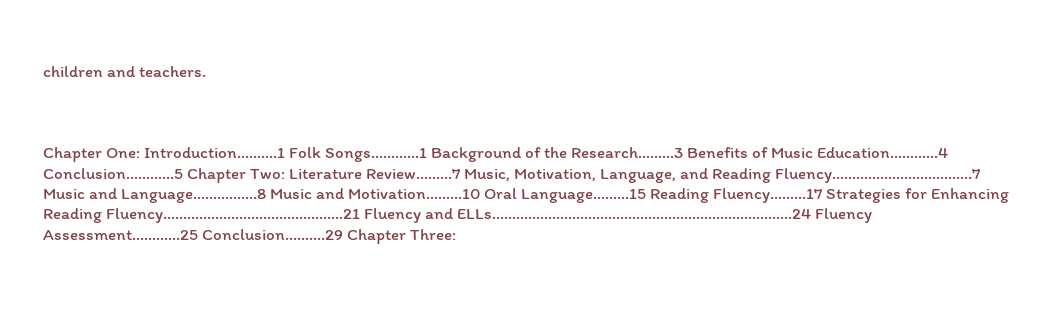children and teachers.



Chapter One: Introduction……….1 Folk Songs………...1 Background of the Research………3 Benefits of Music Education………...4 Conclusion………...5 Chapter Two: Literature Review………7 Music, Motivation, Language, and Reading Fluency……………………………..7 Music and Language………..…..8 Music and Motivation………10 Oral Language………15 Reading Fluency………17 Strategies for Enhancing Reading Fluency………………………………………21 Fluency and ELLs…………………………………………………...…………...24 Fluency Assessment………...25 Conclusion……….29 Chapter Three: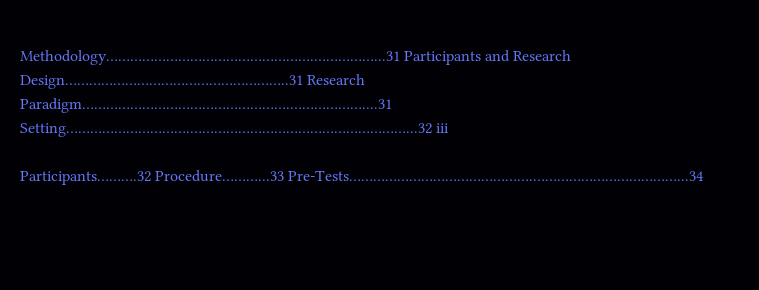Methodology…………………………………………….……………...31 Participants and Research Design………………………………………………..31 Research Paradigm…………………………………………….………………....31 Setting………………………….………………………………………………...32 iii

Participants……….32 Procedure………...33 Pre-Tests……………………………………….………………………………...34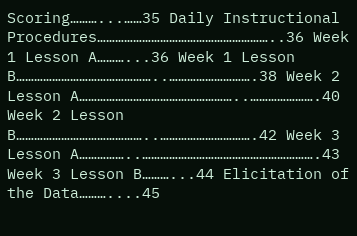Scoring………...……35 Daily Instructional Procedures…………………………………………………..36 Week 1 Lesson A………...36 Week 1 Lesson B………………………………………..……………………….38 Week 2 Lesson A……………………………………………..………………….40 Week 2 Lesson B……………………………………..………………………….42 Week 3 Lesson A……………..………………………………………………….43 Week 3 Lesson B………...44 Elicitation of the Data………....45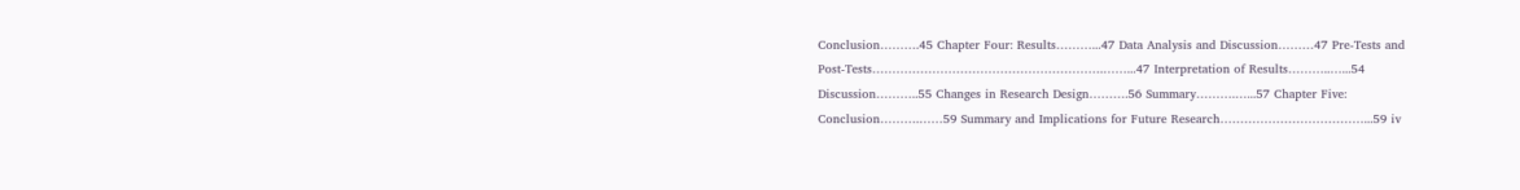Conclusion……….45 Chapter Four: Results………...47 Data Analysis and Discussion………47 Pre-Tests and Post-Tests………………………………………………….……...47 Interpretation of Results………..…...54 Discussion………..55 Changes in Research Design……….56 Summary……….…...57 Chapter Five: Conclusion……….……59 Summary and Implications for Future Research………………………………...59 iv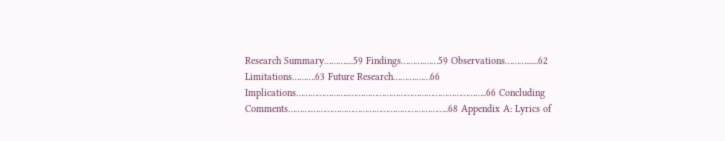Research Summary………....59 Findings……….……59 Observations………......62 Limitations……….63 Future Research……….……66 Implications…………………..…………………………………………………..66 Concluding Comments……….…………………………………………………..68 Appendix A: Lyrics of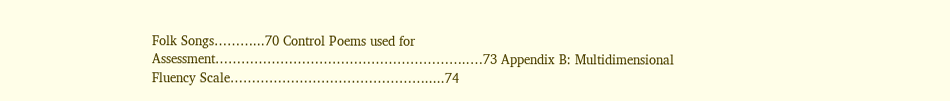Folk Songs………...70 Control Poems used for Assessment…………………………………………………..…73 Appendix B: Multidimensional Fluency Scale……………………………………….....74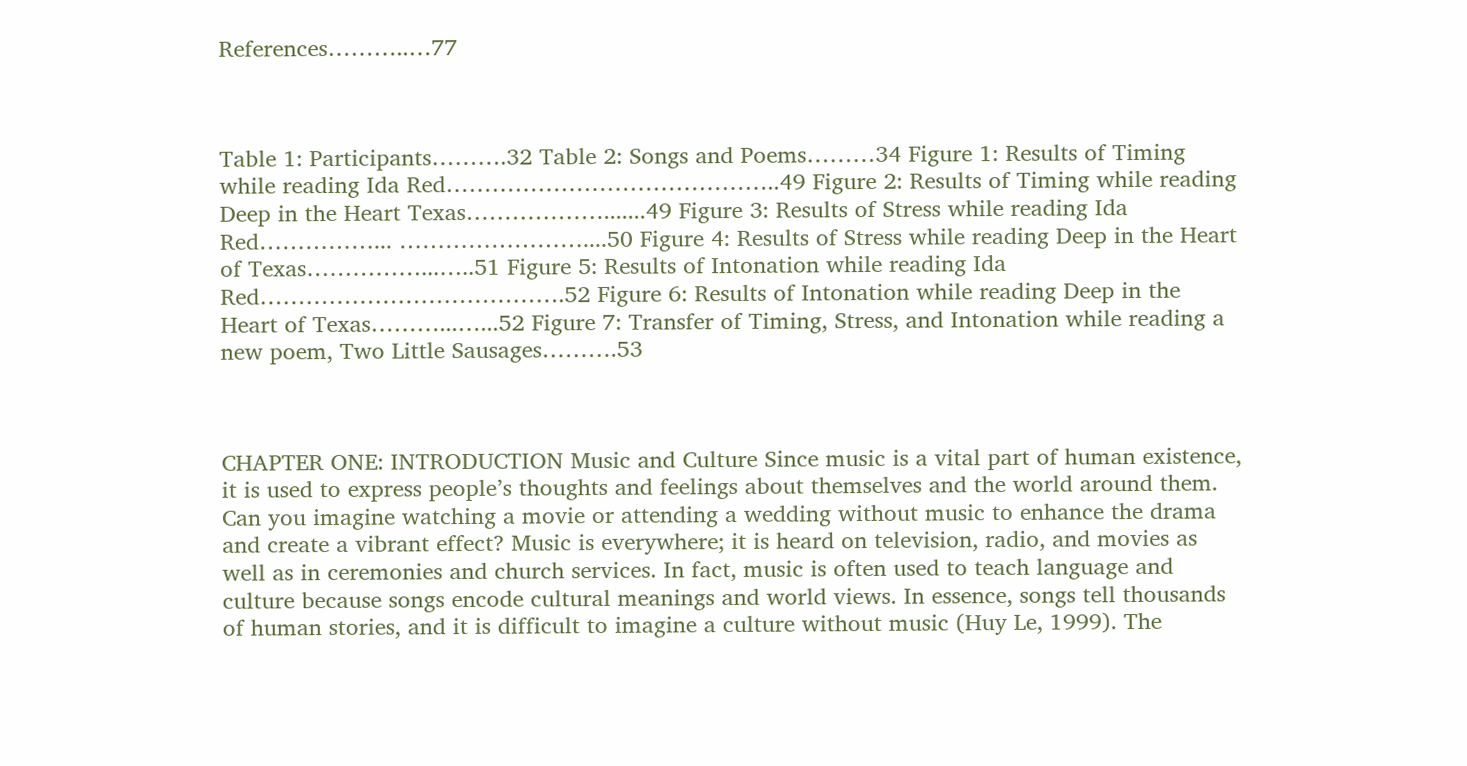References………..…77



Table 1: Participants……….32 Table 2: Songs and Poems………34 Figure 1: Results of Timing while reading Ida Red……………………………………..49 Figure 2: Results of Timing while reading Deep in the Heart Texas……………….......49 Figure 3: Results of Stress while reading Ida Red……………... ……………………....50 Figure 4: Results of Stress while reading Deep in the Heart of Texas……………...…..51 Figure 5: Results of Intonation while reading Ida Red………………………………….52 Figure 6: Results of Intonation while reading Deep in the Heart of Texas………...…...52 Figure 7: Transfer of Timing, Stress, and Intonation while reading a new poem, Two Little Sausages……….53



CHAPTER ONE: INTRODUCTION Music and Culture Since music is a vital part of human existence, it is used to express people’s thoughts and feelings about themselves and the world around them. Can you imagine watching a movie or attending a wedding without music to enhance the drama and create a vibrant effect? Music is everywhere; it is heard on television, radio, and movies as well as in ceremonies and church services. In fact, music is often used to teach language and culture because songs encode cultural meanings and world views. In essence, songs tell thousands of human stories, and it is difficult to imagine a culture without music (Huy Le, 1999). The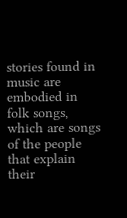stories found in music are embodied in folk songs, which are songs of the people that explain their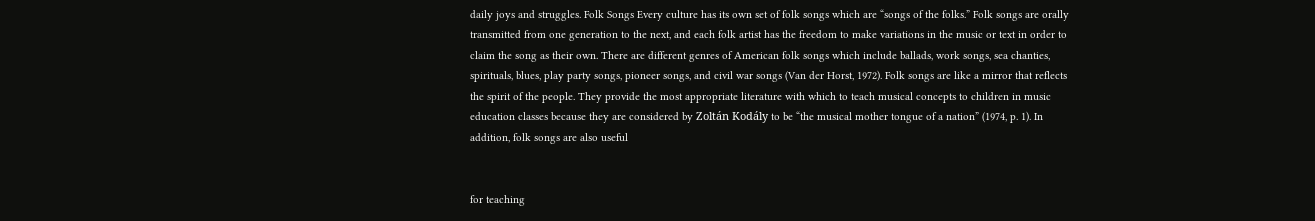daily joys and struggles. Folk Songs Every culture has its own set of folk songs which are “songs of the folks.” Folk songs are orally transmitted from one generation to the next, and each folk artist has the freedom to make variations in the music or text in order to claim the song as their own. There are different genres of American folk songs which include ballads, work songs, sea chanties, spirituals, blues, play party songs, pioneer songs, and civil war songs (Van der Horst, 1972). Folk songs are like a mirror that reflects the spirit of the people. They provide the most appropriate literature with which to teach musical concepts to children in music education classes because they are considered by Zoltán Kodály to be “the musical mother tongue of a nation” (1974, p. 1). In addition, folk songs are also useful


for teaching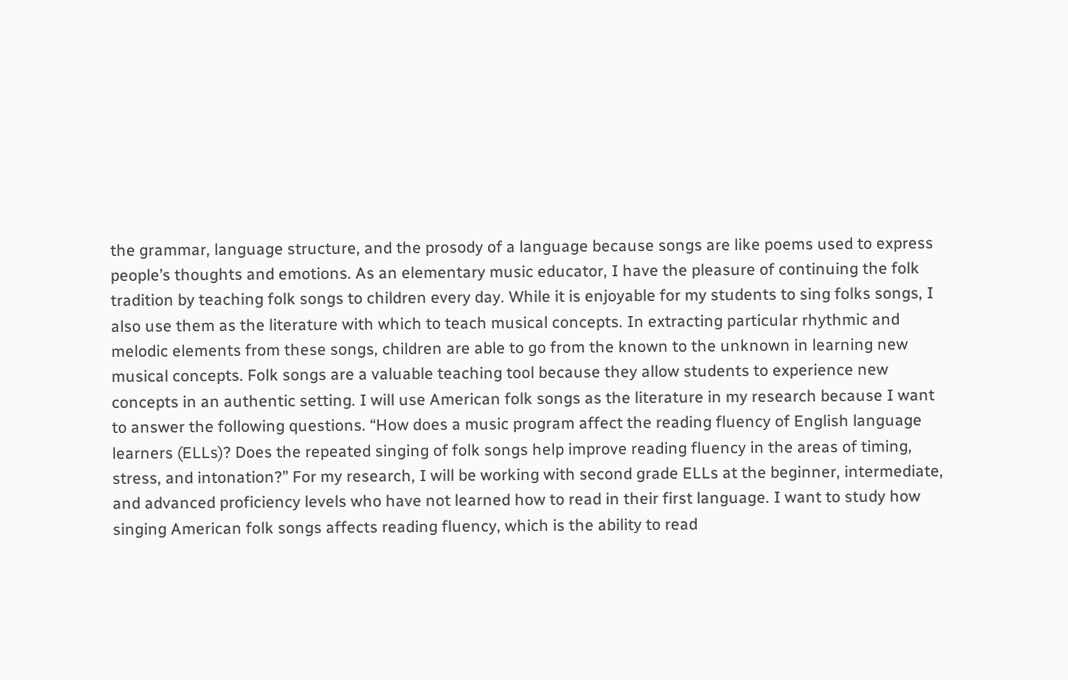the grammar, language structure, and the prosody of a language because songs are like poems used to express people’s thoughts and emotions. As an elementary music educator, I have the pleasure of continuing the folk tradition by teaching folk songs to children every day. While it is enjoyable for my students to sing folks songs, I also use them as the literature with which to teach musical concepts. In extracting particular rhythmic and melodic elements from these songs, children are able to go from the known to the unknown in learning new musical concepts. Folk songs are a valuable teaching tool because they allow students to experience new concepts in an authentic setting. I will use American folk songs as the literature in my research because I want to answer the following questions. “How does a music program affect the reading fluency of English language learners (ELLs)? Does the repeated singing of folk songs help improve reading fluency in the areas of timing, stress, and intonation?” For my research, I will be working with second grade ELLs at the beginner, intermediate, and advanced proficiency levels who have not learned how to read in their first language. I want to study how singing American folk songs affects reading fluency, which is the ability to read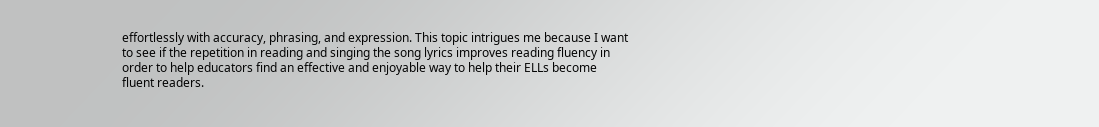effortlessly with accuracy, phrasing, and expression. This topic intrigues me because I want to see if the repetition in reading and singing the song lyrics improves reading fluency in order to help educators find an effective and enjoyable way to help their ELLs become fluent readers.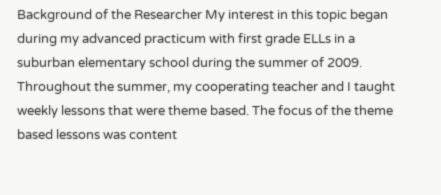Background of the Researcher My interest in this topic began during my advanced practicum with first grade ELLs in a suburban elementary school during the summer of 2009. Throughout the summer, my cooperating teacher and I taught weekly lessons that were theme based. The focus of the theme based lessons was content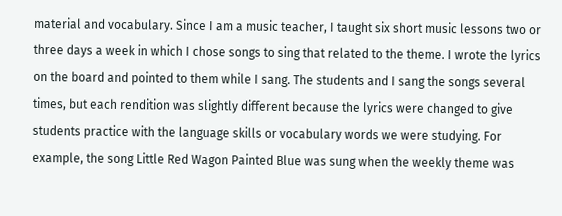material and vocabulary. Since I am a music teacher, I taught six short music lessons two or three days a week in which I chose songs to sing that related to the theme. I wrote the lyrics on the board and pointed to them while I sang. The students and I sang the songs several times, but each rendition was slightly different because the lyrics were changed to give students practice with the language skills or vocabulary words we were studying. For example, the song Little Red Wagon Painted Blue was sung when the weekly theme was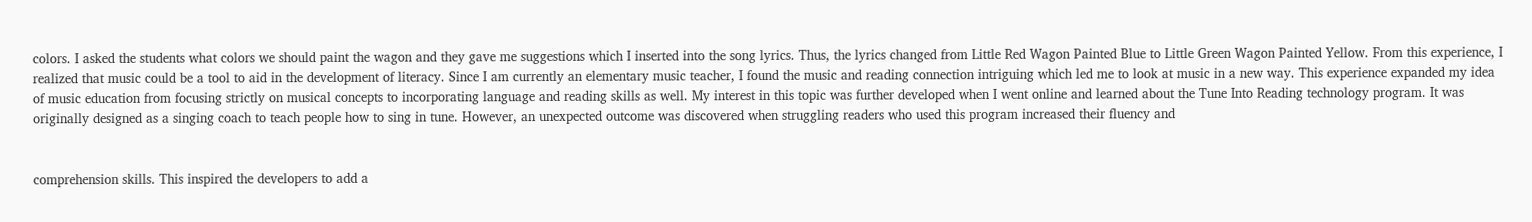colors. I asked the students what colors we should paint the wagon and they gave me suggestions which I inserted into the song lyrics. Thus, the lyrics changed from Little Red Wagon Painted Blue to Little Green Wagon Painted Yellow. From this experience, I realized that music could be a tool to aid in the development of literacy. Since I am currently an elementary music teacher, I found the music and reading connection intriguing which led me to look at music in a new way. This experience expanded my idea of music education from focusing strictly on musical concepts to incorporating language and reading skills as well. My interest in this topic was further developed when I went online and learned about the Tune Into Reading technology program. It was originally designed as a singing coach to teach people how to sing in tune. However, an unexpected outcome was discovered when struggling readers who used this program increased their fluency and


comprehension skills. This inspired the developers to add a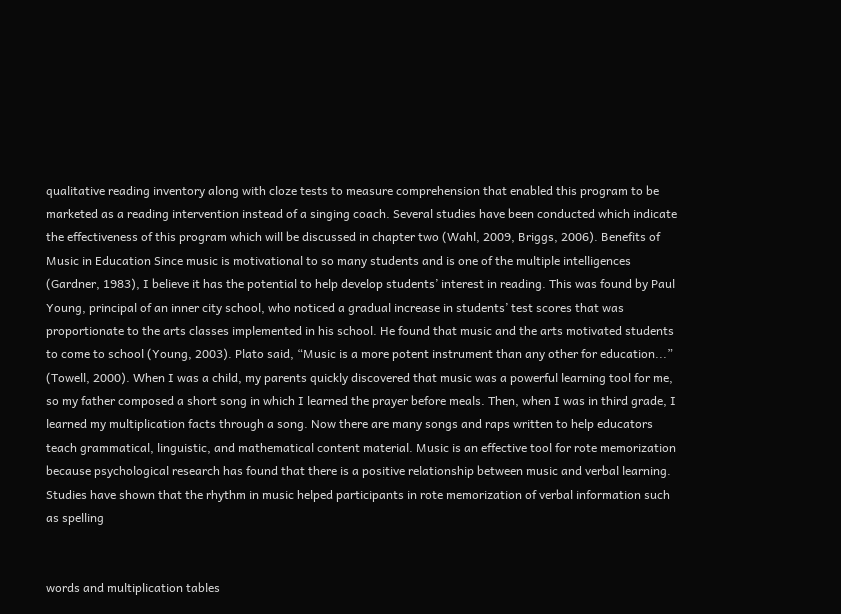qualitative reading inventory along with cloze tests to measure comprehension that enabled this program to be marketed as a reading intervention instead of a singing coach. Several studies have been conducted which indicate the effectiveness of this program which will be discussed in chapter two (Wahl, 2009, Briggs, 2006). Benefits of Music in Education Since music is motivational to so many students and is one of the multiple intelligences (Gardner, 1983), I believe it has the potential to help develop students’ interest in reading. This was found by Paul Young, principal of an inner city school, who noticed a gradual increase in students’ test scores that was proportionate to the arts classes implemented in his school. He found that music and the arts motivated students to come to school (Young, 2003). Plato said, “Music is a more potent instrument than any other for education...” (Towell, 2000). When I was a child, my parents quickly discovered that music was a powerful learning tool for me, so my father composed a short song in which I learned the prayer before meals. Then, when I was in third grade, I learned my multiplication facts through a song. Now there are many songs and raps written to help educators teach grammatical, linguistic, and mathematical content material. Music is an effective tool for rote memorization because psychological research has found that there is a positive relationship between music and verbal learning. Studies have shown that the rhythm in music helped participants in rote memorization of verbal information such as spelling


words and multiplication tables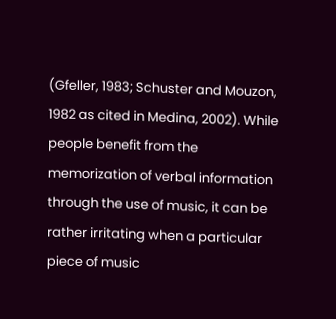(Gfeller, 1983; Schuster and Mouzon, 1982 as cited in Medina, 2002). While people benefit from the memorization of verbal information through the use of music, it can be rather irritating when a particular piece of music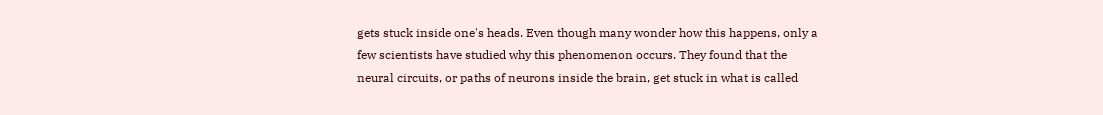gets stuck inside one's heads. Even though many wonder how this happens, only a few scientists have studied why this phenomenon occurs. They found that the neural circuits, or paths of neurons inside the brain, get stuck in what is called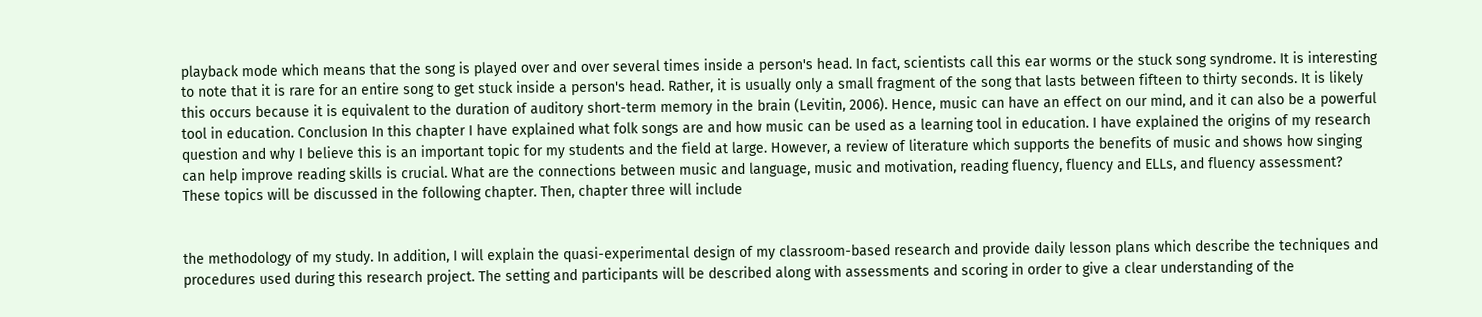playback mode which means that the song is played over and over several times inside a person's head. In fact, scientists call this ear worms or the stuck song syndrome. It is interesting to note that it is rare for an entire song to get stuck inside a person's head. Rather, it is usually only a small fragment of the song that lasts between fifteen to thirty seconds. It is likely this occurs because it is equivalent to the duration of auditory short-term memory in the brain (Levitin, 2006). Hence, music can have an effect on our mind, and it can also be a powerful tool in education. Conclusion In this chapter I have explained what folk songs are and how music can be used as a learning tool in education. I have explained the origins of my research question and why I believe this is an important topic for my students and the field at large. However, a review of literature which supports the benefits of music and shows how singing can help improve reading skills is crucial. What are the connections between music and language, music and motivation, reading fluency, fluency and ELLs, and fluency assessment? These topics will be discussed in the following chapter. Then, chapter three will include


the methodology of my study. In addition, I will explain the quasi-experimental design of my classroom-based research and provide daily lesson plans which describe the techniques and procedures used during this research project. The setting and participants will be described along with assessments and scoring in order to give a clear understanding of the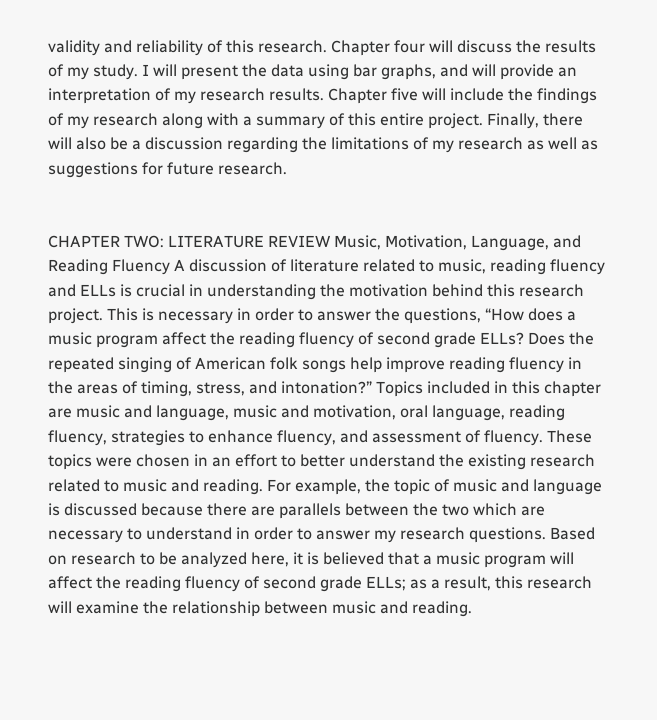validity and reliability of this research. Chapter four will discuss the results of my study. I will present the data using bar graphs, and will provide an interpretation of my research results. Chapter five will include the findings of my research along with a summary of this entire project. Finally, there will also be a discussion regarding the limitations of my research as well as suggestions for future research.


CHAPTER TWO: LITERATURE REVIEW Music, Motivation, Language, and Reading Fluency A discussion of literature related to music, reading fluency and ELLs is crucial in understanding the motivation behind this research project. This is necessary in order to answer the questions, “How does a music program affect the reading fluency of second grade ELLs? Does the repeated singing of American folk songs help improve reading fluency in the areas of timing, stress, and intonation?” Topics included in this chapter are music and language, music and motivation, oral language, reading fluency, strategies to enhance fluency, and assessment of fluency. These topics were chosen in an effort to better understand the existing research related to music and reading. For example, the topic of music and language is discussed because there are parallels between the two which are necessary to understand in order to answer my research questions. Based on research to be analyzed here, it is believed that a music program will affect the reading fluency of second grade ELLs; as a result, this research will examine the relationship between music and reading.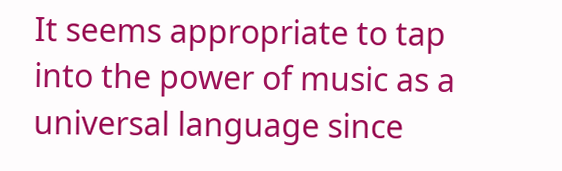It seems appropriate to tap into the power of music as a universal language since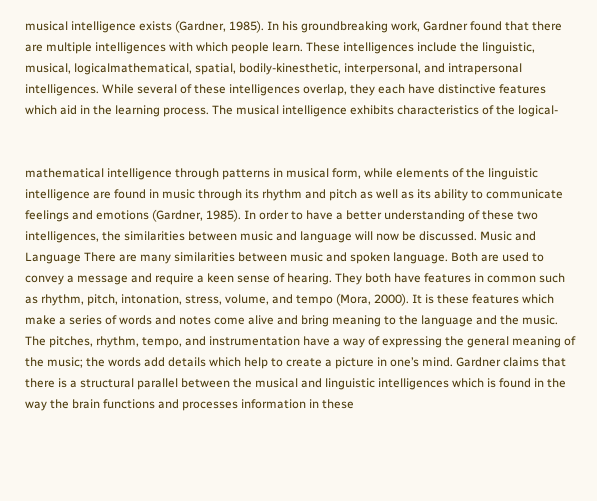musical intelligence exists (Gardner, 1985). In his groundbreaking work, Gardner found that there are multiple intelligences with which people learn. These intelligences include the linguistic, musical, logicalmathematical, spatial, bodily-kinesthetic, interpersonal, and intrapersonal intelligences. While several of these intelligences overlap, they each have distinctive features which aid in the learning process. The musical intelligence exhibits characteristics of the logical-


mathematical intelligence through patterns in musical form, while elements of the linguistic intelligence are found in music through its rhythm and pitch as well as its ability to communicate feelings and emotions (Gardner, 1985). In order to have a better understanding of these two intelligences, the similarities between music and language will now be discussed. Music and Language There are many similarities between music and spoken language. Both are used to convey a message and require a keen sense of hearing. They both have features in common such as rhythm, pitch, intonation, stress, volume, and tempo (Mora, 2000). It is these features which make a series of words and notes come alive and bring meaning to the language and the music. The pitches, rhythm, tempo, and instrumentation have a way of expressing the general meaning of the music; the words add details which help to create a picture in one’s mind. Gardner claims that there is a structural parallel between the musical and linguistic intelligences which is found in the way the brain functions and processes information in these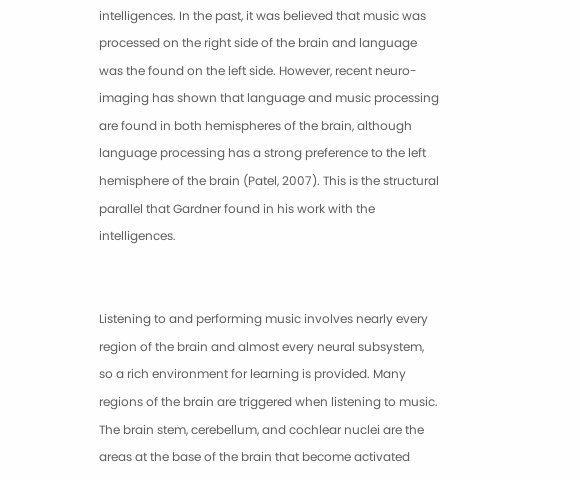intelligences. In the past, it was believed that music was processed on the right side of the brain and language was the found on the left side. However, recent neuro-imaging has shown that language and music processing are found in both hemispheres of the brain, although language processing has a strong preference to the left hemisphere of the brain (Patel, 2007). This is the structural parallel that Gardner found in his work with the intelligences.


Listening to and performing music involves nearly every region of the brain and almost every neural subsystem, so a rich environment for learning is provided. Many regions of the brain are triggered when listening to music. The brain stem, cerebellum, and cochlear nuclei are the areas at the base of the brain that become activated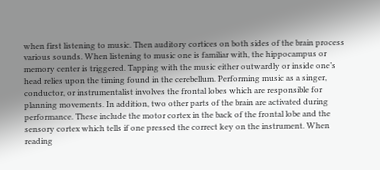when first listening to music. Then auditory cortices on both sides of the brain process various sounds. When listening to music one is familiar with, the hippocampus or memory center is triggered. Tapping with the music either outwardly or inside one’s head relies upon the timing found in the cerebellum. Performing music as a singer, conductor, or instrumentalist involves the frontal lobes which are responsible for planning movements. In addition, two other parts of the brain are activated during performance. These include the motor cortex in the back of the frontal lobe and the sensory cortex which tells if one pressed the correct key on the instrument. When reading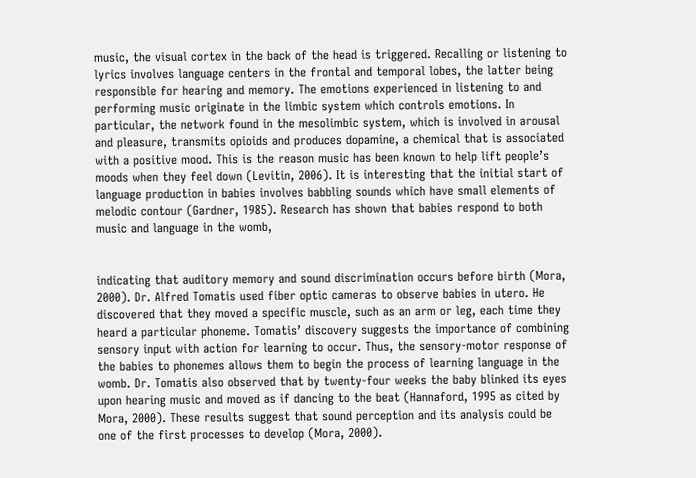music, the visual cortex in the back of the head is triggered. Recalling or listening to lyrics involves language centers in the frontal and temporal lobes, the latter being responsible for hearing and memory. The emotions experienced in listening to and performing music originate in the limbic system which controls emotions. In particular, the network found in the mesolimbic system, which is involved in arousal and pleasure, transmits opioids and produces dopamine, a chemical that is associated with a positive mood. This is the reason music has been known to help lift people’s moods when they feel down (Levitin, 2006). It is interesting that the initial start of language production in babies involves babbling sounds which have small elements of melodic contour (Gardner, 1985). Research has shown that babies respond to both music and language in the womb,


indicating that auditory memory and sound discrimination occurs before birth (Mora, 2000). Dr. Alfred Tomatis used fiber optic cameras to observe babies in utero. He discovered that they moved a specific muscle, such as an arm or leg, each time they heard a particular phoneme. Tomatis’ discovery suggests the importance of combining sensory input with action for learning to occur. Thus, the sensory-motor response of the babies to phonemes allows them to begin the process of learning language in the womb. Dr. Tomatis also observed that by twenty-four weeks the baby blinked its eyes upon hearing music and moved as if dancing to the beat (Hannaford, 1995 as cited by Mora, 2000). These results suggest that sound perception and its analysis could be one of the first processes to develop (Mora, 2000).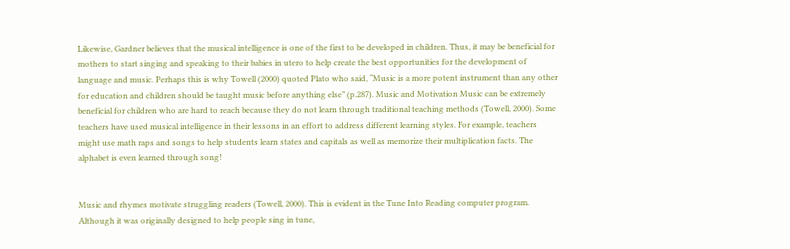Likewise, Gardner believes that the musical intelligence is one of the first to be developed in children. Thus, it may be beneficial for mothers to start singing and speaking to their babies in utero to help create the best opportunities for the development of language and music. Perhaps this is why Towell (2000) quoted Plato who said, “Music is a more potent instrument than any other for education and children should be taught music before anything else” (p.287). Music and Motivation Music can be extremely beneficial for children who are hard to reach because they do not learn through traditional teaching methods (Towell, 2000). Some teachers have used musical intelligence in their lessons in an effort to address different learning styles. For example, teachers might use math raps and songs to help students learn states and capitals as well as memorize their multiplication facts. The alphabet is even learned through song!


Music and rhymes motivate struggling readers (Towell, 2000). This is evident in the Tune Into Reading computer program. Although it was originally designed to help people sing in tune,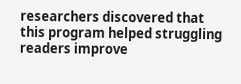researchers discovered that this program helped struggling readers improve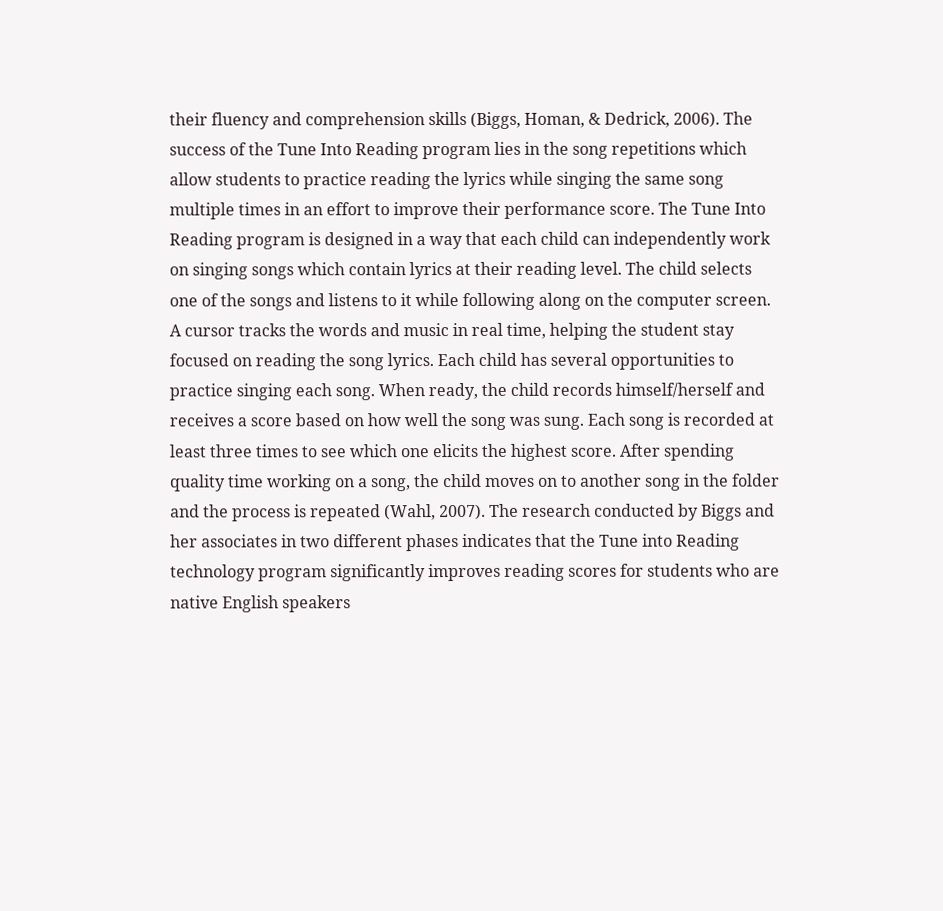their fluency and comprehension skills (Biggs, Homan, & Dedrick, 2006). The success of the Tune Into Reading program lies in the song repetitions which allow students to practice reading the lyrics while singing the same song multiple times in an effort to improve their performance score. The Tune Into Reading program is designed in a way that each child can independently work on singing songs which contain lyrics at their reading level. The child selects one of the songs and listens to it while following along on the computer screen. A cursor tracks the words and music in real time, helping the student stay focused on reading the song lyrics. Each child has several opportunities to practice singing each song. When ready, the child records himself/herself and receives a score based on how well the song was sung. Each song is recorded at least three times to see which one elicits the highest score. After spending quality time working on a song, the child moves on to another song in the folder and the process is repeated (Wahl, 2007). The research conducted by Biggs and her associates in two different phases indicates that the Tune into Reading technology program significantly improves reading scores for students who are native English speakers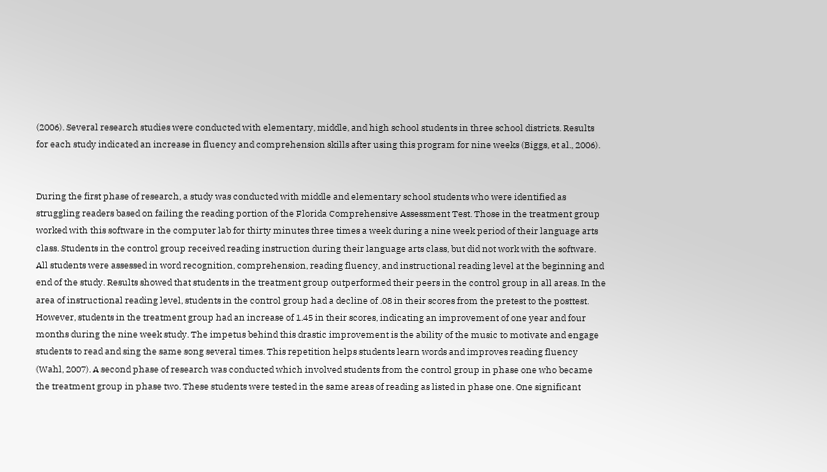(2006). Several research studies were conducted with elementary, middle, and high school students in three school districts. Results for each study indicated an increase in fluency and comprehension skills after using this program for nine weeks (Biggs, et al., 2006).


During the first phase of research, a study was conducted with middle and elementary school students who were identified as struggling readers based on failing the reading portion of the Florida Comprehensive Assessment Test. Those in the treatment group worked with this software in the computer lab for thirty minutes three times a week during a nine week period of their language arts class. Students in the control group received reading instruction during their language arts class, but did not work with the software. All students were assessed in word recognition, comprehension, reading fluency, and instructional reading level at the beginning and end of the study. Results showed that students in the treatment group outperformed their peers in the control group in all areas. In the area of instructional reading level, students in the control group had a decline of .08 in their scores from the pretest to the posttest. However, students in the treatment group had an increase of 1.45 in their scores, indicating an improvement of one year and four months during the nine week study. The impetus behind this drastic improvement is the ability of the music to motivate and engage students to read and sing the same song several times. This repetition helps students learn words and improves reading fluency (Wahl, 2007). A second phase of research was conducted which involved students from the control group in phase one who became the treatment group in phase two. These students were tested in the same areas of reading as listed in phase one. One significant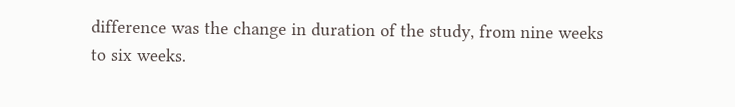difference was the change in duration of the study, from nine weeks to six weeks.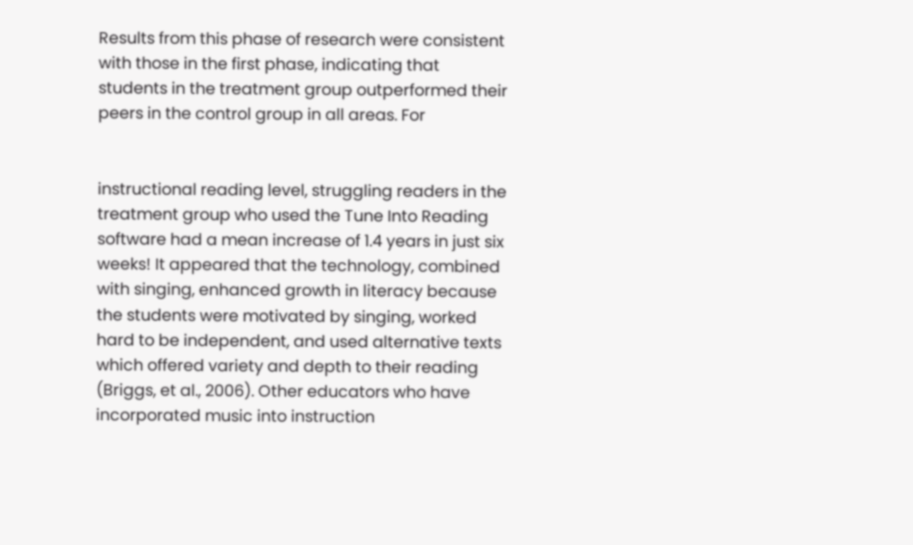Results from this phase of research were consistent with those in the first phase, indicating that students in the treatment group outperformed their peers in the control group in all areas. For


instructional reading level, struggling readers in the treatment group who used the Tune Into Reading software had a mean increase of 1.4 years in just six weeks! It appeared that the technology, combined with singing, enhanced growth in literacy because the students were motivated by singing, worked hard to be independent, and used alternative texts which offered variety and depth to their reading (Briggs, et al., 2006). Other educators who have incorporated music into instruction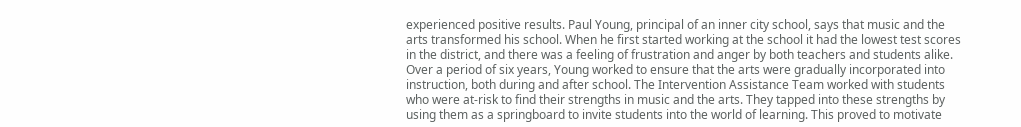experienced positive results. Paul Young, principal of an inner city school, says that music and the arts transformed his school. When he first started working at the school it had the lowest test scores in the district, and there was a feeling of frustration and anger by both teachers and students alike. Over a period of six years, Young worked to ensure that the arts were gradually incorporated into instruction, both during and after school. The Intervention Assistance Team worked with students who were at-risk to find their strengths in music and the arts. They tapped into these strengths by using them as a springboard to invite students into the world of learning. This proved to motivate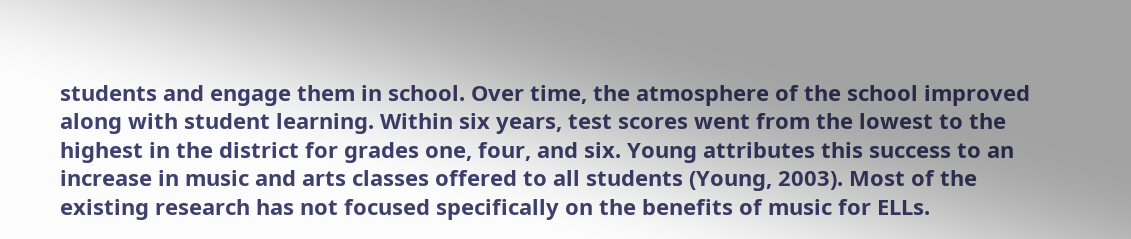students and engage them in school. Over time, the atmosphere of the school improved along with student learning. Within six years, test scores went from the lowest to the highest in the district for grades one, four, and six. Young attributes this success to an increase in music and arts classes offered to all students (Young, 2003). Most of the existing research has not focused specifically on the benefits of music for ELLs.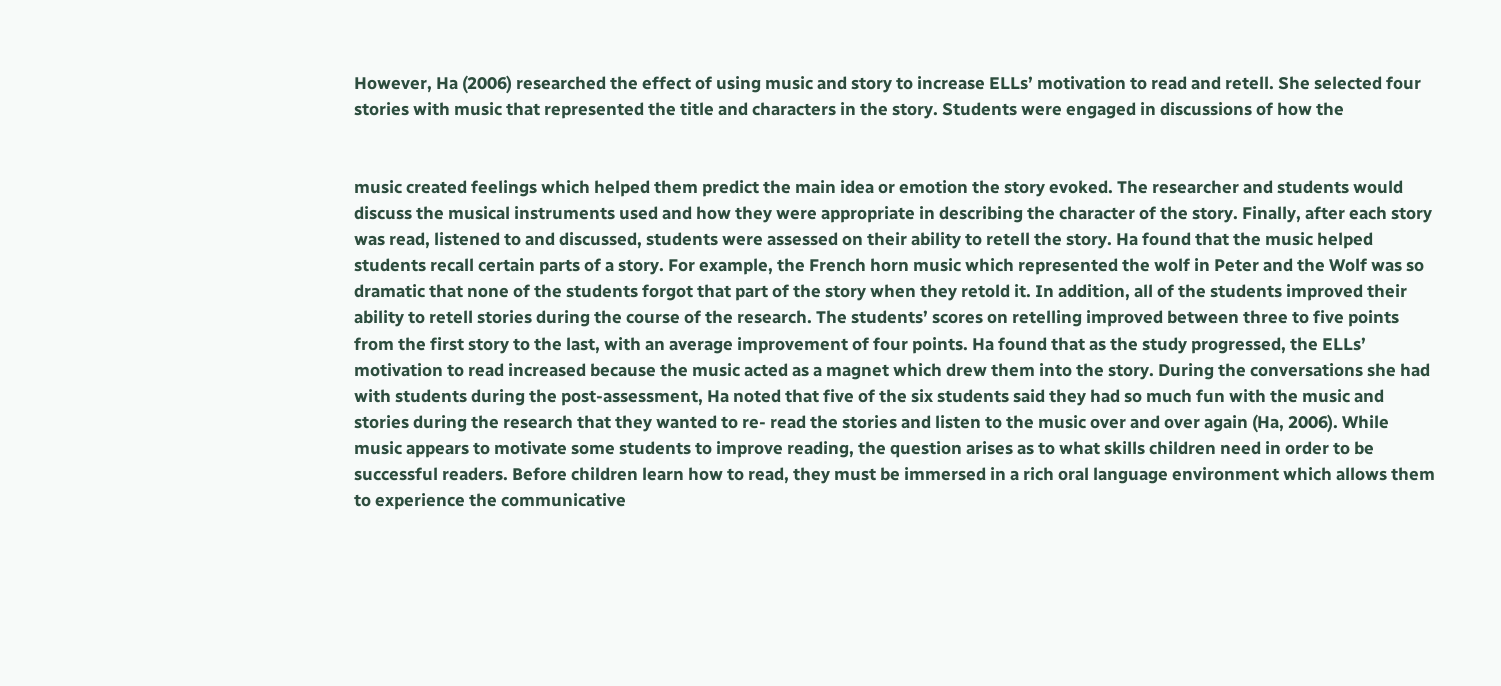However, Ha (2006) researched the effect of using music and story to increase ELLs’ motivation to read and retell. She selected four stories with music that represented the title and characters in the story. Students were engaged in discussions of how the


music created feelings which helped them predict the main idea or emotion the story evoked. The researcher and students would discuss the musical instruments used and how they were appropriate in describing the character of the story. Finally, after each story was read, listened to and discussed, students were assessed on their ability to retell the story. Ha found that the music helped students recall certain parts of a story. For example, the French horn music which represented the wolf in Peter and the Wolf was so dramatic that none of the students forgot that part of the story when they retold it. In addition, all of the students improved their ability to retell stories during the course of the research. The students’ scores on retelling improved between three to five points from the first story to the last, with an average improvement of four points. Ha found that as the study progressed, the ELLs’ motivation to read increased because the music acted as a magnet which drew them into the story. During the conversations she had with students during the post-assessment, Ha noted that five of the six students said they had so much fun with the music and stories during the research that they wanted to re- read the stories and listen to the music over and over again (Ha, 2006). While music appears to motivate some students to improve reading, the question arises as to what skills children need in order to be successful readers. Before children learn how to read, they must be immersed in a rich oral language environment which allows them to experience the communicative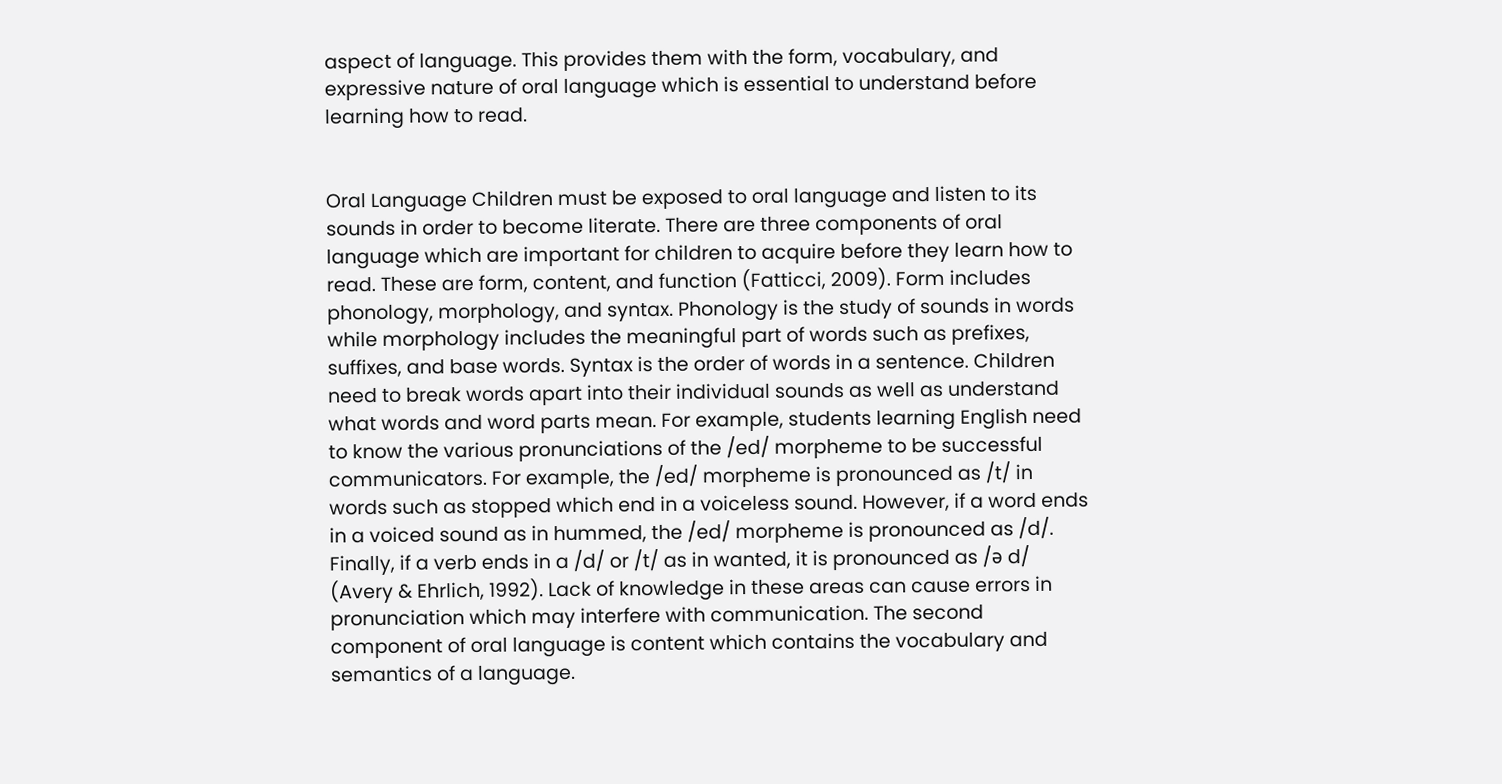aspect of language. This provides them with the form, vocabulary, and expressive nature of oral language which is essential to understand before learning how to read.


Oral Language Children must be exposed to oral language and listen to its sounds in order to become literate. There are three components of oral language which are important for children to acquire before they learn how to read. These are form, content, and function (Fatticci, 2009). Form includes phonology, morphology, and syntax. Phonology is the study of sounds in words while morphology includes the meaningful part of words such as prefixes, suffixes, and base words. Syntax is the order of words in a sentence. Children need to break words apart into their individual sounds as well as understand what words and word parts mean. For example, students learning English need to know the various pronunciations of the /ed/ morpheme to be successful communicators. For example, the /ed/ morpheme is pronounced as /t/ in words such as stopped which end in a voiceless sound. However, if a word ends in a voiced sound as in hummed, the /ed/ morpheme is pronounced as /d/. Finally, if a verb ends in a /d/ or /t/ as in wanted, it is pronounced as /ǝ d/ (Avery & Ehrlich, 1992). Lack of knowledge in these areas can cause errors in pronunciation which may interfere with communication. The second component of oral language is content which contains the vocabulary and semantics of a language.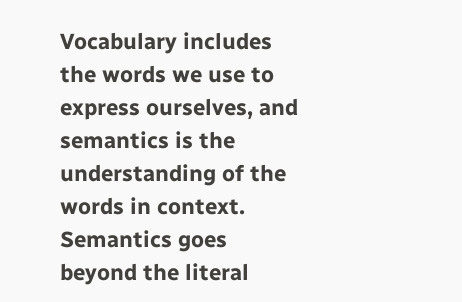Vocabulary includes the words we use to express ourselves, and semantics is the understanding of the words in context. Semantics goes beyond the literal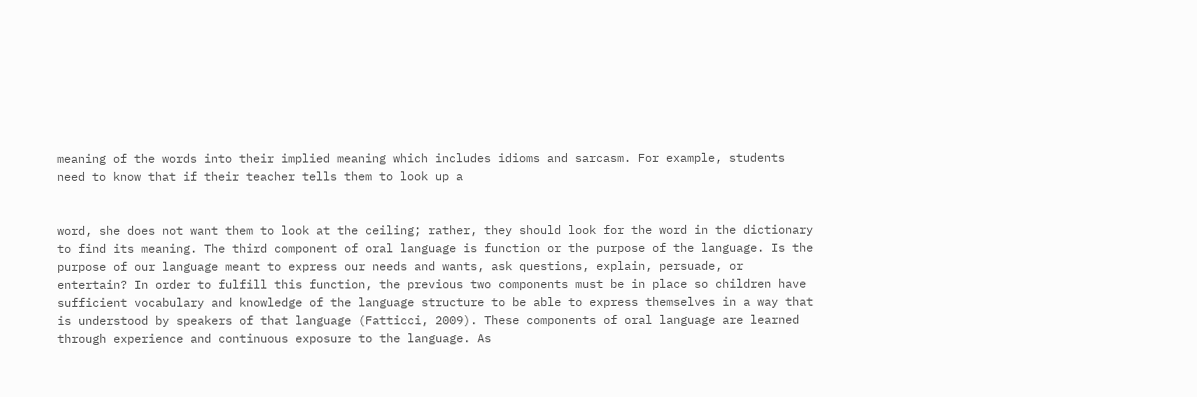meaning of the words into their implied meaning which includes idioms and sarcasm. For example, students need to know that if their teacher tells them to look up a


word, she does not want them to look at the ceiling; rather, they should look for the word in the dictionary to find its meaning. The third component of oral language is function or the purpose of the language. Is the purpose of our language meant to express our needs and wants, ask questions, explain, persuade, or entertain? In order to fulfill this function, the previous two components must be in place so children have sufficient vocabulary and knowledge of the language structure to be able to express themselves in a way that is understood by speakers of that language (Fatticci, 2009). These components of oral language are learned through experience and continuous exposure to the language. As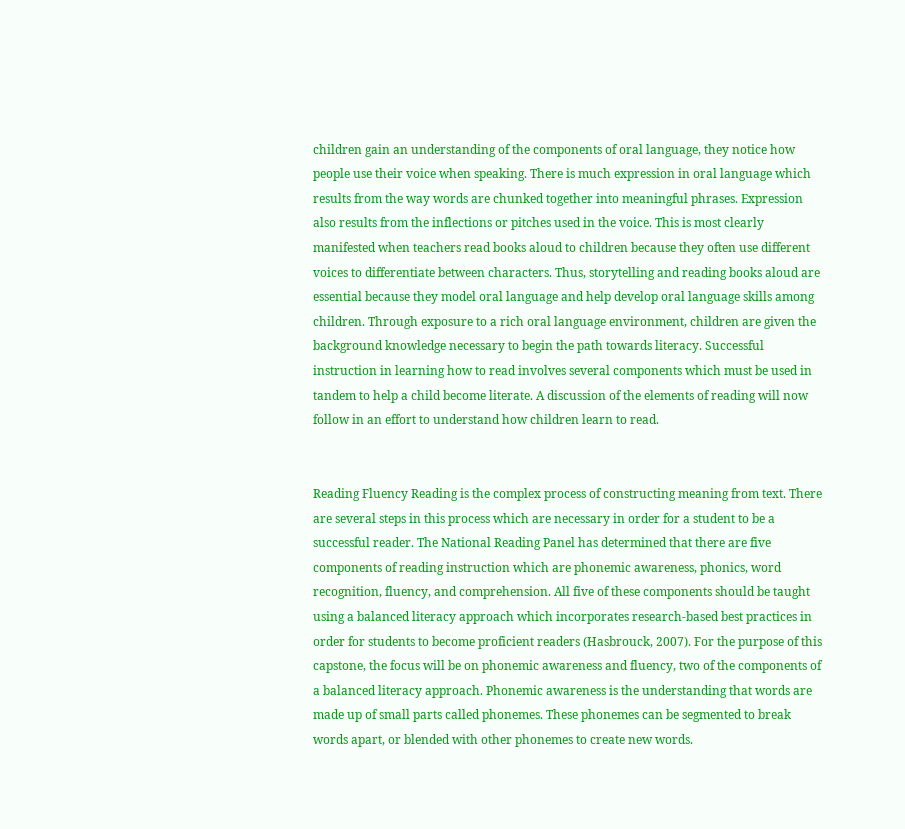children gain an understanding of the components of oral language, they notice how people use their voice when speaking. There is much expression in oral language which results from the way words are chunked together into meaningful phrases. Expression also results from the inflections or pitches used in the voice. This is most clearly manifested when teachers read books aloud to children because they often use different voices to differentiate between characters. Thus, storytelling and reading books aloud are essential because they model oral language and help develop oral language skills among children. Through exposure to a rich oral language environment, children are given the background knowledge necessary to begin the path towards literacy. Successful instruction in learning how to read involves several components which must be used in tandem to help a child become literate. A discussion of the elements of reading will now follow in an effort to understand how children learn to read.


Reading Fluency Reading is the complex process of constructing meaning from text. There are several steps in this process which are necessary in order for a student to be a successful reader. The National Reading Panel has determined that there are five components of reading instruction which are phonemic awareness, phonics, word recognition, fluency, and comprehension. All five of these components should be taught using a balanced literacy approach which incorporates research-based best practices in order for students to become proficient readers (Hasbrouck, 2007). For the purpose of this capstone, the focus will be on phonemic awareness and fluency, two of the components of a balanced literacy approach. Phonemic awareness is the understanding that words are made up of small parts called phonemes. These phonemes can be segmented to break words apart, or blended with other phonemes to create new words.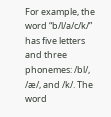For example, the word “b/l/a/c/k/” has five letters and three phonemes: /bl/, /æ/, and /k/. The word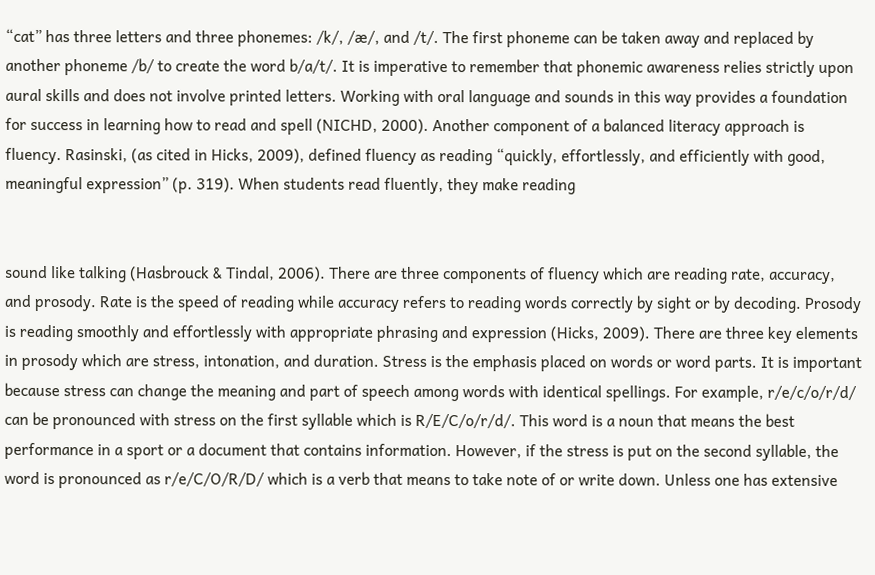“cat” has three letters and three phonemes: /k/, /æ/, and /t/. The first phoneme can be taken away and replaced by another phoneme /b/ to create the word b/a/t/. It is imperative to remember that phonemic awareness relies strictly upon aural skills and does not involve printed letters. Working with oral language and sounds in this way provides a foundation for success in learning how to read and spell (NICHD, 2000). Another component of a balanced literacy approach is fluency. Rasinski, (as cited in Hicks, 2009), defined fluency as reading “quickly, effortlessly, and efficiently with good, meaningful expression” (p. 319). When students read fluently, they make reading


sound like talking (Hasbrouck & Tindal, 2006). There are three components of fluency which are reading rate, accuracy, and prosody. Rate is the speed of reading while accuracy refers to reading words correctly by sight or by decoding. Prosody is reading smoothly and effortlessly with appropriate phrasing and expression (Hicks, 2009). There are three key elements in prosody which are stress, intonation, and duration. Stress is the emphasis placed on words or word parts. It is important because stress can change the meaning and part of speech among words with identical spellings. For example, r/e/c/o/r/d/ can be pronounced with stress on the first syllable which is R/E/C/o/r/d/. This word is a noun that means the best performance in a sport or a document that contains information. However, if the stress is put on the second syllable, the word is pronounced as r/e/C/O/R/D/ which is a verb that means to take note of or write down. Unless one has extensive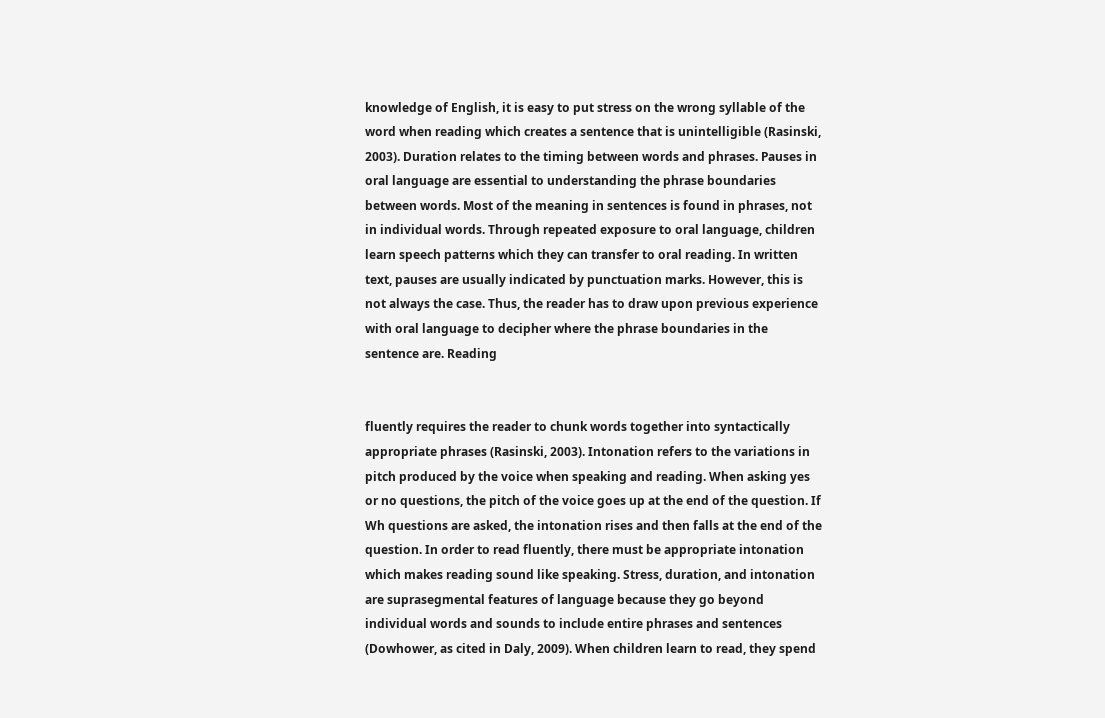knowledge of English, it is easy to put stress on the wrong syllable of the word when reading which creates a sentence that is unintelligible (Rasinski, 2003). Duration relates to the timing between words and phrases. Pauses in oral language are essential to understanding the phrase boundaries between words. Most of the meaning in sentences is found in phrases, not in individual words. Through repeated exposure to oral language, children learn speech patterns which they can transfer to oral reading. In written text, pauses are usually indicated by punctuation marks. However, this is not always the case. Thus, the reader has to draw upon previous experience with oral language to decipher where the phrase boundaries in the sentence are. Reading


fluently requires the reader to chunk words together into syntactically appropriate phrases (Rasinski, 2003). Intonation refers to the variations in pitch produced by the voice when speaking and reading. When asking yes or no questions, the pitch of the voice goes up at the end of the question. If Wh questions are asked, the intonation rises and then falls at the end of the question. In order to read fluently, there must be appropriate intonation which makes reading sound like speaking. Stress, duration, and intonation are suprasegmental features of language because they go beyond individual words and sounds to include entire phrases and sentences (Dowhower, as cited in Daly, 2009). When children learn to read, they spend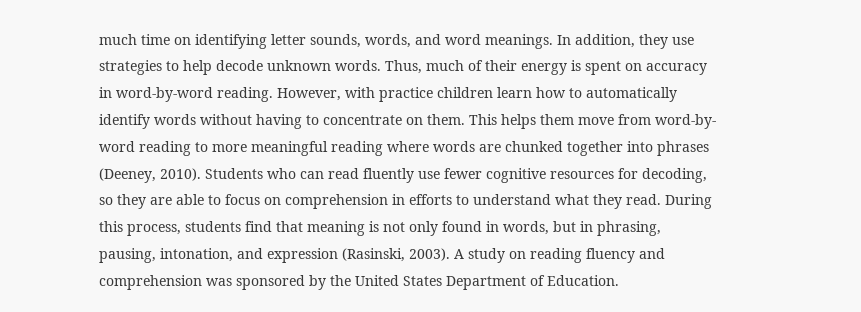much time on identifying letter sounds, words, and word meanings. In addition, they use strategies to help decode unknown words. Thus, much of their energy is spent on accuracy in word-by-word reading. However, with practice children learn how to automatically identify words without having to concentrate on them. This helps them move from word-by-word reading to more meaningful reading where words are chunked together into phrases (Deeney, 2010). Students who can read fluently use fewer cognitive resources for decoding, so they are able to focus on comprehension in efforts to understand what they read. During this process, students find that meaning is not only found in words, but in phrasing, pausing, intonation, and expression (Rasinski, 2003). A study on reading fluency and comprehension was sponsored by the United States Department of Education.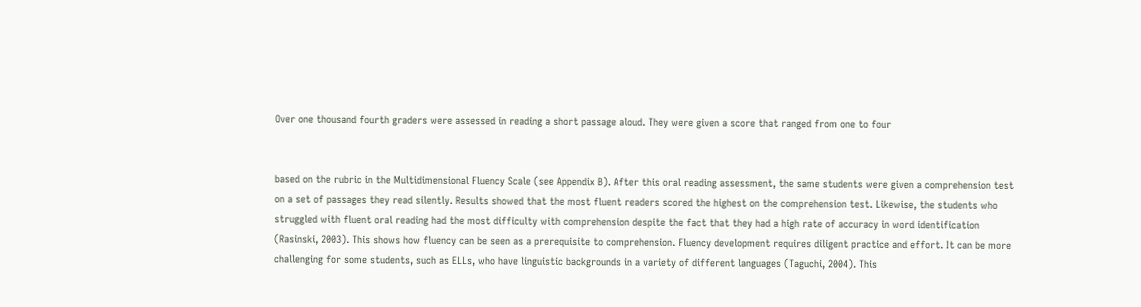Over one thousand fourth graders were assessed in reading a short passage aloud. They were given a score that ranged from one to four


based on the rubric in the Multidimensional Fluency Scale (see Appendix B). After this oral reading assessment, the same students were given a comprehension test on a set of passages they read silently. Results showed that the most fluent readers scored the highest on the comprehension test. Likewise, the students who struggled with fluent oral reading had the most difficulty with comprehension despite the fact that they had a high rate of accuracy in word identification (Rasinski, 2003). This shows how fluency can be seen as a prerequisite to comprehension. Fluency development requires diligent practice and effort. It can be more challenging for some students, such as ELLs, who have linguistic backgrounds in a variety of different languages (Taguchi, 2004). This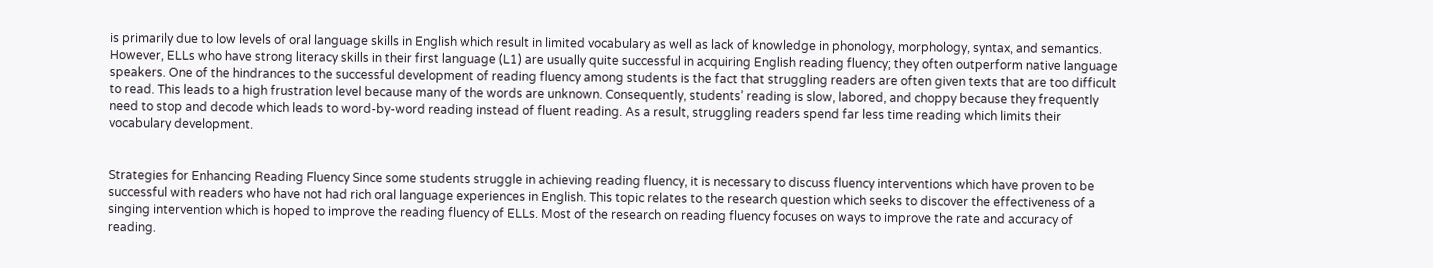is primarily due to low levels of oral language skills in English which result in limited vocabulary as well as lack of knowledge in phonology, morphology, syntax, and semantics. However, ELLs who have strong literacy skills in their first language (L1) are usually quite successful in acquiring English reading fluency; they often outperform native language speakers. One of the hindrances to the successful development of reading fluency among students is the fact that struggling readers are often given texts that are too difficult to read. This leads to a high frustration level because many of the words are unknown. Consequently, students’ reading is slow, labored, and choppy because they frequently need to stop and decode which leads to word-by-word reading instead of fluent reading. As a result, struggling readers spend far less time reading which limits their vocabulary development.


Strategies for Enhancing Reading Fluency Since some students struggle in achieving reading fluency, it is necessary to discuss fluency interventions which have proven to be successful with readers who have not had rich oral language experiences in English. This topic relates to the research question which seeks to discover the effectiveness of a singing intervention which is hoped to improve the reading fluency of ELLs. Most of the research on reading fluency focuses on ways to improve the rate and accuracy of reading.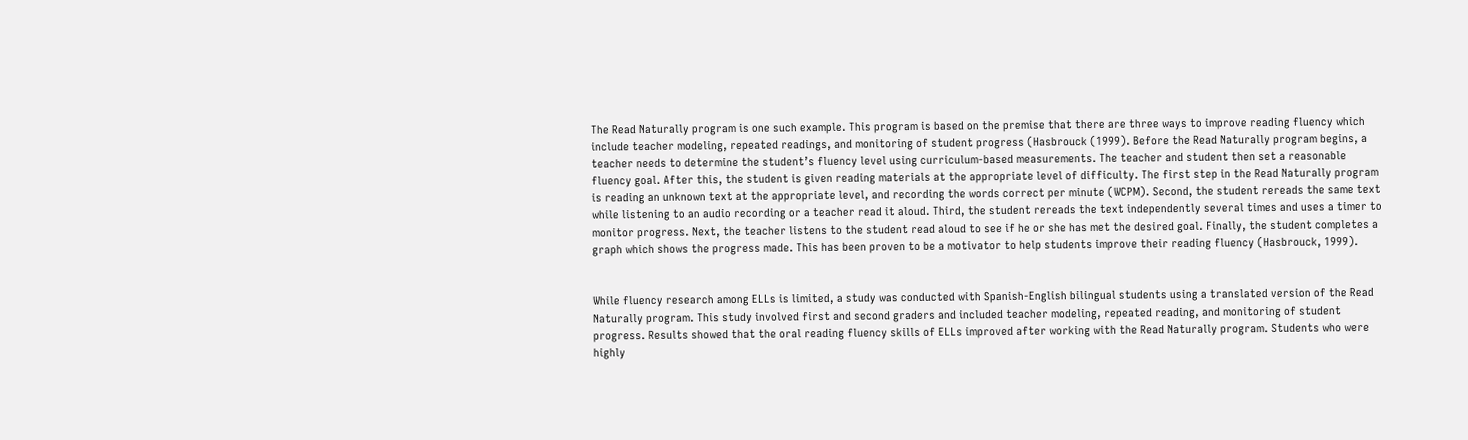The Read Naturally program is one such example. This program is based on the premise that there are three ways to improve reading fluency which include teacher modeling, repeated readings, and monitoring of student progress (Hasbrouck (1999). Before the Read Naturally program begins, a teacher needs to determine the student’s fluency level using curriculum-based measurements. The teacher and student then set a reasonable fluency goal. After this, the student is given reading materials at the appropriate level of difficulty. The first step in the Read Naturally program is reading an unknown text at the appropriate level, and recording the words correct per minute (WCPM). Second, the student rereads the same text while listening to an audio recording or a teacher read it aloud. Third, the student rereads the text independently several times and uses a timer to monitor progress. Next, the teacher listens to the student read aloud to see if he or she has met the desired goal. Finally, the student completes a graph which shows the progress made. This has been proven to be a motivator to help students improve their reading fluency (Hasbrouck, 1999).


While fluency research among ELLs is limited, a study was conducted with Spanish-English bilingual students using a translated version of the Read Naturally program. This study involved first and second graders and included teacher modeling, repeated reading, and monitoring of student progress. Results showed that the oral reading fluency skills of ELLs improved after working with the Read Naturally program. Students who were highly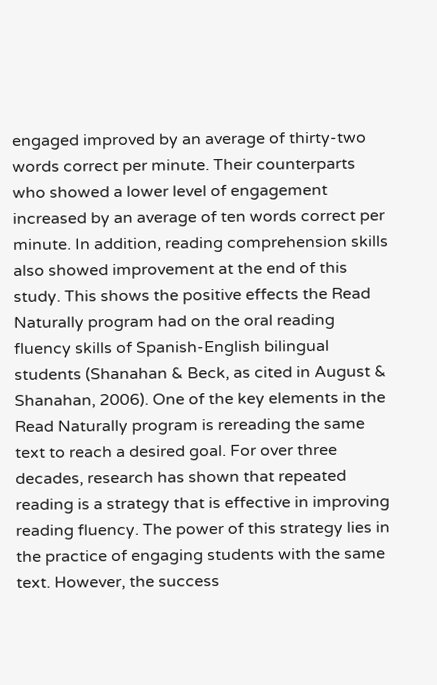engaged improved by an average of thirty-two words correct per minute. Their counterparts who showed a lower level of engagement increased by an average of ten words correct per minute. In addition, reading comprehension skills also showed improvement at the end of this study. This shows the positive effects the Read Naturally program had on the oral reading fluency skills of Spanish-English bilingual students (Shanahan & Beck, as cited in August & Shanahan, 2006). One of the key elements in the Read Naturally program is rereading the same text to reach a desired goal. For over three decades, research has shown that repeated reading is a strategy that is effective in improving reading fluency. The power of this strategy lies in the practice of engaging students with the same text. However, the success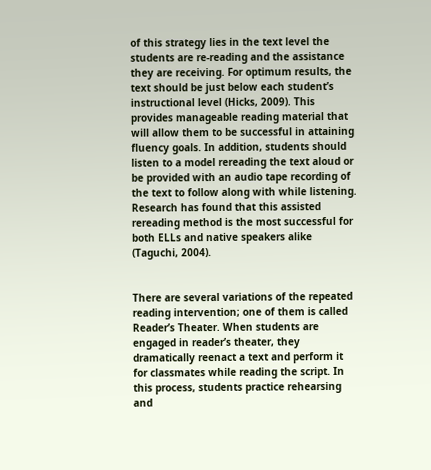of this strategy lies in the text level the students are re-reading and the assistance they are receiving. For optimum results, the text should be just below each student’s instructional level (Hicks, 2009). This provides manageable reading material that will allow them to be successful in attaining fluency goals. In addition, students should listen to a model rereading the text aloud or be provided with an audio tape recording of the text to follow along with while listening. Research has found that this assisted rereading method is the most successful for both ELLs and native speakers alike (Taguchi, 2004).


There are several variations of the repeated reading intervention; one of them is called Reader’s Theater. When students are engaged in reader’s theater, they dramatically reenact a text and perform it for classmates while reading the script. In this process, students practice rehearsing and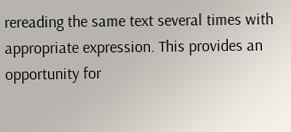rereading the same text several times with appropriate expression. This provides an opportunity for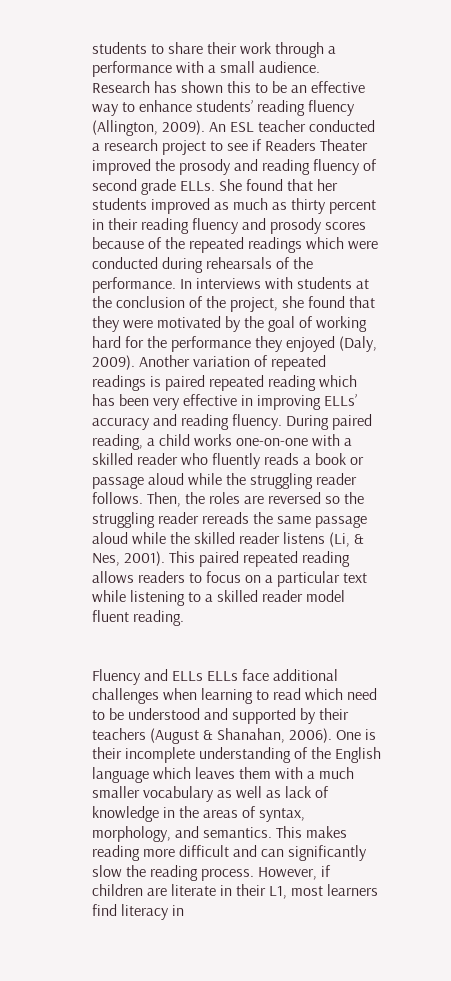students to share their work through a performance with a small audience. Research has shown this to be an effective way to enhance students’ reading fluency (Allington, 2009). An ESL teacher conducted a research project to see if Readers Theater improved the prosody and reading fluency of second grade ELLs. She found that her students improved as much as thirty percent in their reading fluency and prosody scores because of the repeated readings which were conducted during rehearsals of the performance. In interviews with students at the conclusion of the project, she found that they were motivated by the goal of working hard for the performance they enjoyed (Daly, 2009). Another variation of repeated readings is paired repeated reading which has been very effective in improving ELLs’ accuracy and reading fluency. During paired reading, a child works one-on-one with a skilled reader who fluently reads a book or passage aloud while the struggling reader follows. Then, the roles are reversed so the struggling reader rereads the same passage aloud while the skilled reader listens (Li, & Nes, 2001). This paired repeated reading allows readers to focus on a particular text while listening to a skilled reader model fluent reading.


Fluency and ELLs ELLs face additional challenges when learning to read which need to be understood and supported by their teachers (August & Shanahan, 2006). One is their incomplete understanding of the English language which leaves them with a much smaller vocabulary as well as lack of knowledge in the areas of syntax, morphology, and semantics. This makes reading more difficult and can significantly slow the reading process. However, if children are literate in their L1, most learners find literacy in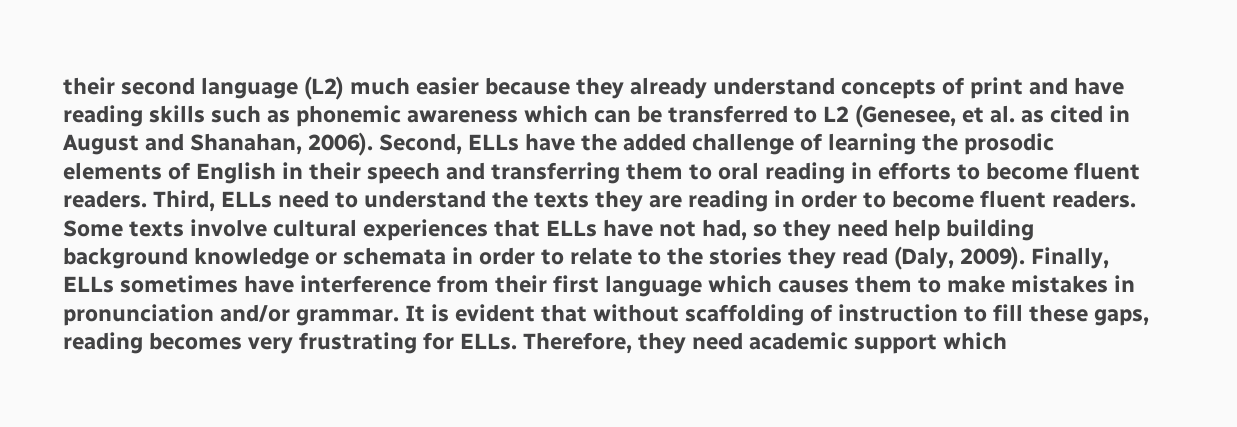their second language (L2) much easier because they already understand concepts of print and have reading skills such as phonemic awareness which can be transferred to L2 (Genesee, et al. as cited in August and Shanahan, 2006). Second, ELLs have the added challenge of learning the prosodic elements of English in their speech and transferring them to oral reading in efforts to become fluent readers. Third, ELLs need to understand the texts they are reading in order to become fluent readers. Some texts involve cultural experiences that ELLs have not had, so they need help building background knowledge or schemata in order to relate to the stories they read (Daly, 2009). Finally, ELLs sometimes have interference from their first language which causes them to make mistakes in pronunciation and/or grammar. It is evident that without scaffolding of instruction to fill these gaps, reading becomes very frustrating for ELLs. Therefore, they need academic support which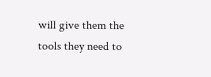will give them the tools they need to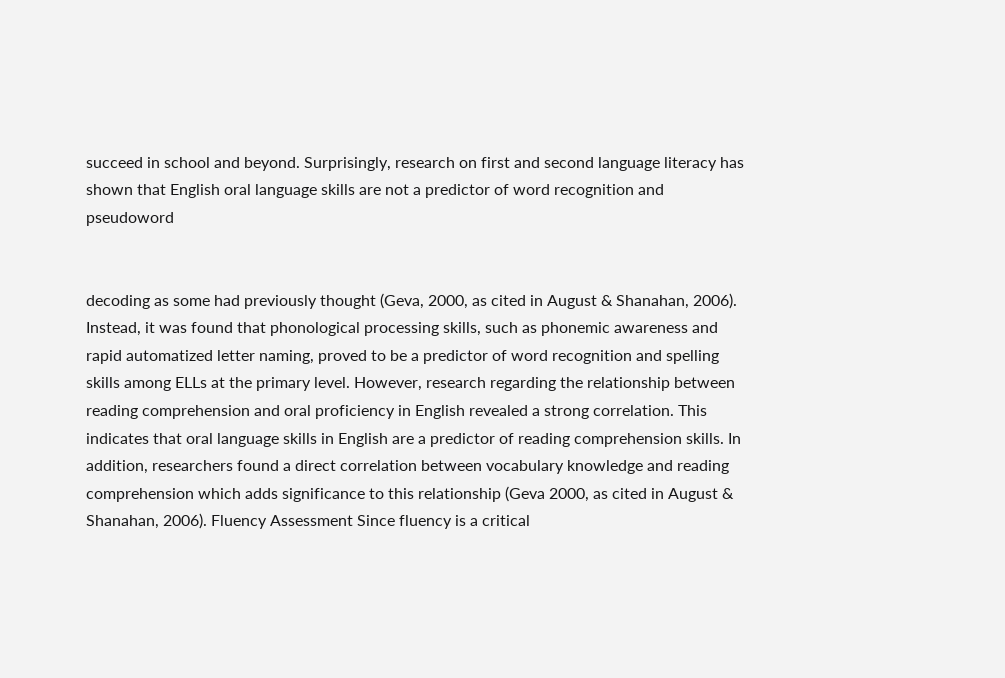succeed in school and beyond. Surprisingly, research on first and second language literacy has shown that English oral language skills are not a predictor of word recognition and pseudoword


decoding as some had previously thought (Geva, 2000, as cited in August & Shanahan, 2006). Instead, it was found that phonological processing skills, such as phonemic awareness and rapid automatized letter naming, proved to be a predictor of word recognition and spelling skills among ELLs at the primary level. However, research regarding the relationship between reading comprehension and oral proficiency in English revealed a strong correlation. This indicates that oral language skills in English are a predictor of reading comprehension skills. In addition, researchers found a direct correlation between vocabulary knowledge and reading comprehension which adds significance to this relationship (Geva 2000, as cited in August & Shanahan, 2006). Fluency Assessment Since fluency is a critical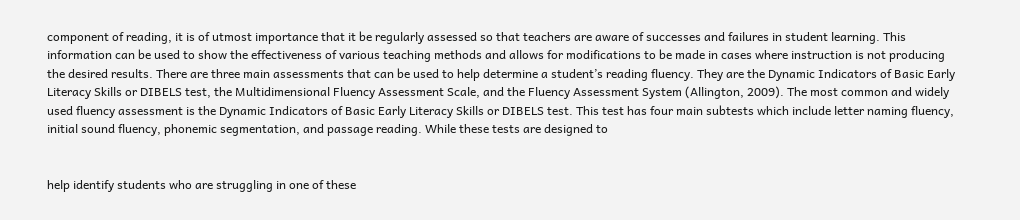component of reading, it is of utmost importance that it be regularly assessed so that teachers are aware of successes and failures in student learning. This information can be used to show the effectiveness of various teaching methods and allows for modifications to be made in cases where instruction is not producing the desired results. There are three main assessments that can be used to help determine a student’s reading fluency. They are the Dynamic Indicators of Basic Early Literacy Skills or DIBELS test, the Multidimensional Fluency Assessment Scale, and the Fluency Assessment System (Allington, 2009). The most common and widely used fluency assessment is the Dynamic Indicators of Basic Early Literacy Skills or DIBELS test. This test has four main subtests which include letter naming fluency, initial sound fluency, phonemic segmentation, and passage reading. While these tests are designed to


help identify students who are struggling in one of these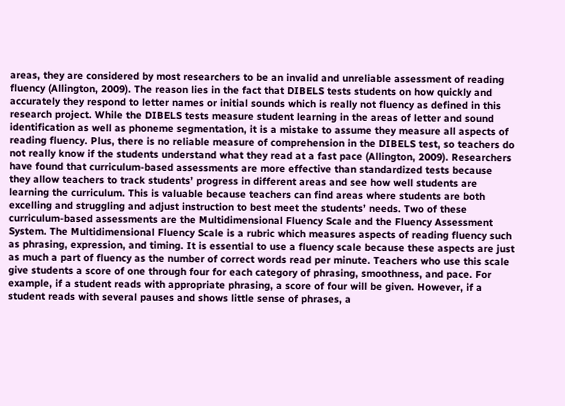areas, they are considered by most researchers to be an invalid and unreliable assessment of reading fluency (Allington, 2009). The reason lies in the fact that DIBELS tests students on how quickly and accurately they respond to letter names or initial sounds which is really not fluency as defined in this research project. While the DIBELS tests measure student learning in the areas of letter and sound identification as well as phoneme segmentation, it is a mistake to assume they measure all aspects of reading fluency. Plus, there is no reliable measure of comprehension in the DIBELS test, so teachers do not really know if the students understand what they read at a fast pace (Allington, 2009). Researchers have found that curriculum-based assessments are more effective than standardized tests because they allow teachers to track students’ progress in different areas and see how well students are learning the curriculum. This is valuable because teachers can find areas where students are both excelling and struggling and adjust instruction to best meet the students’ needs. Two of these curriculum-based assessments are the Multidimensional Fluency Scale and the Fluency Assessment System. The Multidimensional Fluency Scale is a rubric which measures aspects of reading fluency such as phrasing, expression, and timing. It is essential to use a fluency scale because these aspects are just as much a part of fluency as the number of correct words read per minute. Teachers who use this scale give students a score of one through four for each category of phrasing, smoothness, and pace. For example, if a student reads with appropriate phrasing, a score of four will be given. However, if a student reads with several pauses and shows little sense of phrases, a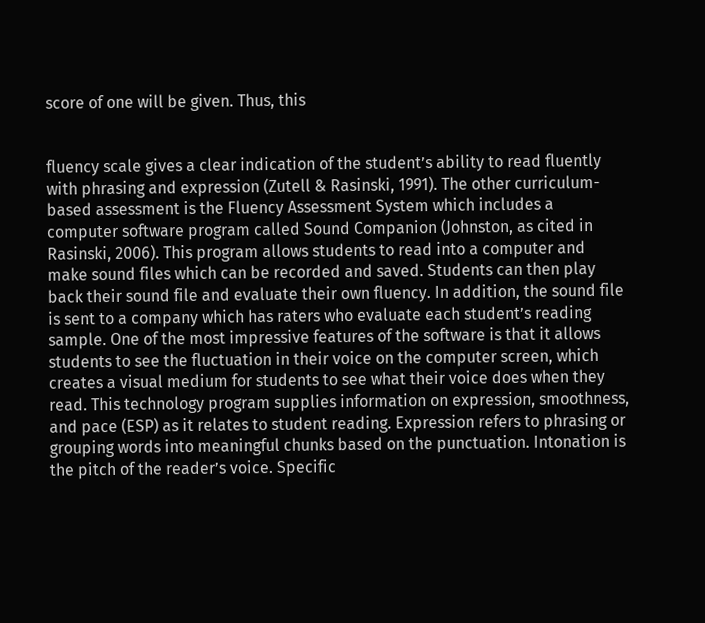score of one will be given. Thus, this


fluency scale gives a clear indication of the student’s ability to read fluently with phrasing and expression (Zutell & Rasinski, 1991). The other curriculum-based assessment is the Fluency Assessment System which includes a computer software program called Sound Companion (Johnston, as cited in Rasinski, 2006). This program allows students to read into a computer and make sound files which can be recorded and saved. Students can then play back their sound file and evaluate their own fluency. In addition, the sound file is sent to a company which has raters who evaluate each student’s reading sample. One of the most impressive features of the software is that it allows students to see the fluctuation in their voice on the computer screen, which creates a visual medium for students to see what their voice does when they read. This technology program supplies information on expression, smoothness, and pace (ESP) as it relates to student reading. Expression refers to phrasing or grouping words into meaningful chunks based on the punctuation. Intonation is the pitch of the reader’s voice. Specific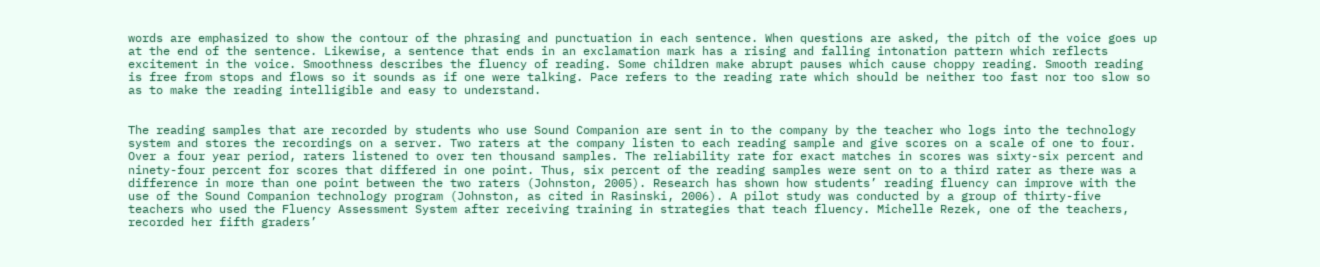words are emphasized to show the contour of the phrasing and punctuation in each sentence. When questions are asked, the pitch of the voice goes up at the end of the sentence. Likewise, a sentence that ends in an exclamation mark has a rising and falling intonation pattern which reflects excitement in the voice. Smoothness describes the fluency of reading. Some children make abrupt pauses which cause choppy reading. Smooth reading is free from stops and flows so it sounds as if one were talking. Pace refers to the reading rate which should be neither too fast nor too slow so as to make the reading intelligible and easy to understand.


The reading samples that are recorded by students who use Sound Companion are sent in to the company by the teacher who logs into the technology system and stores the recordings on a server. Two raters at the company listen to each reading sample and give scores on a scale of one to four. Over a four year period, raters listened to over ten thousand samples. The reliability rate for exact matches in scores was sixty-six percent and ninety-four percent for scores that differed in one point. Thus, six percent of the reading samples were sent on to a third rater as there was a difference in more than one point between the two raters (Johnston, 2005). Research has shown how students’ reading fluency can improve with the use of the Sound Companion technology program (Johnston, as cited in Rasinski, 2006). A pilot study was conducted by a group of thirty-five teachers who used the Fluency Assessment System after receiving training in strategies that teach fluency. Michelle Rezek, one of the teachers, recorded her fifth graders’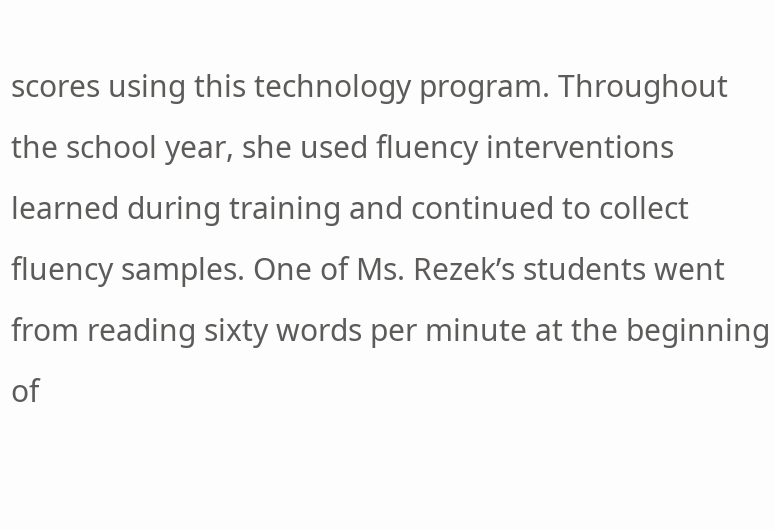scores using this technology program. Throughout the school year, she used fluency interventions learned during training and continued to collect fluency samples. One of Ms. Rezek’s students went from reading sixty words per minute at the beginning of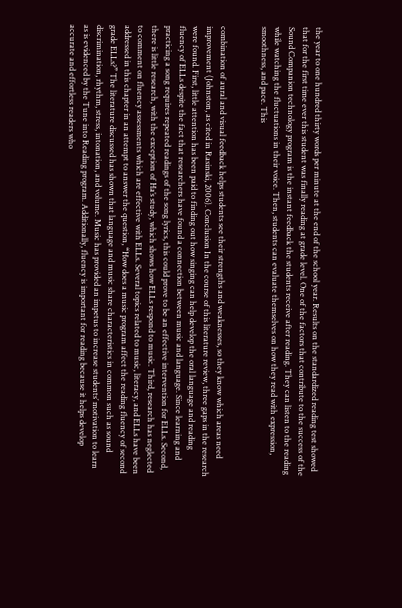the year to one hundred thirty words per minute at the end of the school year. Results on the standardized reading test showed that for the first time ever this student was finally reading at grade level. One of the factors that contribute to the success of the Sound Companion technology program is the instant feedback the students receive after reading. They can listen to the reading while watching the fluctuations in their voice. Then, students can evaluate themselves on how they read with expression, smoothness, and pace. This


combination of aural and visual feedback helps students see their strengths and weaknesses, so they know which areas need improvement (Johnston, as cited in Rasinski, 2006). Conclusion In the course of this literature review, three gaps in the research were found. First, little attention has been paid to finding out how singing can help develop the oral language and reading fluency of ELLs despite the fact that researchers have found a connection between music and language. Since learning and practicing a song requires repeated readings of the song lyrics, this could prove to be an effective intervention for ELLs. Second, there is little research, with the exception of Ha’s study, which shows how ELLs respond to music. Third, research has neglected to comment on fluency assessments which are effective with ELLs. Several topics related to music, literacy, and ELLs have been addressed in this chapter in an attempt to answer the question, “How does a music program affect the reading fluency of second grade ELLs?” The literature discussed has shown that language and music share characteristics in common such as sound discrimination, rhythm, stress, intonation, and volume. Music has provided an impetus to increase students’ motivation to learn as is evidenced by the Tune into Reading program. Additionally, fluency is important for reading because it helps develop accurate and effortless readers who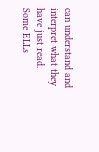can understand and interpret what they have just read. Some ELLs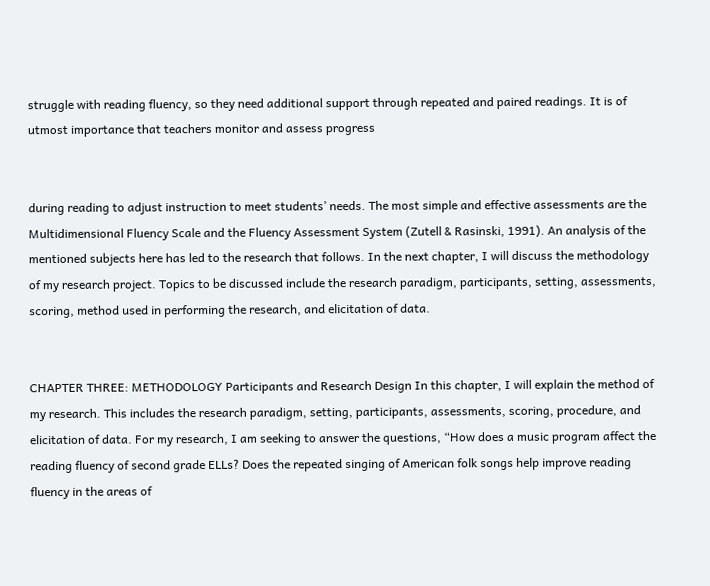struggle with reading fluency, so they need additional support through repeated and paired readings. It is of utmost importance that teachers monitor and assess progress


during reading to adjust instruction to meet students’ needs. The most simple and effective assessments are the Multidimensional Fluency Scale and the Fluency Assessment System (Zutell & Rasinski, 1991). An analysis of the mentioned subjects here has led to the research that follows. In the next chapter, I will discuss the methodology of my research project. Topics to be discussed include the research paradigm, participants, setting, assessments, scoring, method used in performing the research, and elicitation of data.


CHAPTER THREE: METHODOLOGY Participants and Research Design In this chapter, I will explain the method of my research. This includes the research paradigm, setting, participants, assessments, scoring, procedure, and elicitation of data. For my research, I am seeking to answer the questions, “How does a music program affect the reading fluency of second grade ELLs? Does the repeated singing of American folk songs help improve reading fluency in the areas of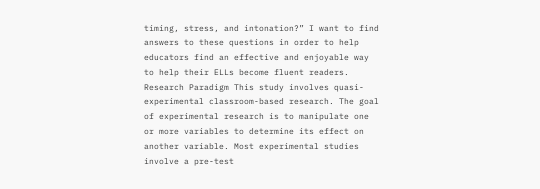timing, stress, and intonation?” I want to find answers to these questions in order to help educators find an effective and enjoyable way to help their ELLs become fluent readers. Research Paradigm This study involves quasi-experimental classroom-based research. The goal of experimental research is to manipulate one or more variables to determine its effect on another variable. Most experimental studies involve a pre-test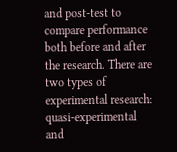and post-test to compare performance both before and after the research. There are two types of experimental research: quasi-experimental and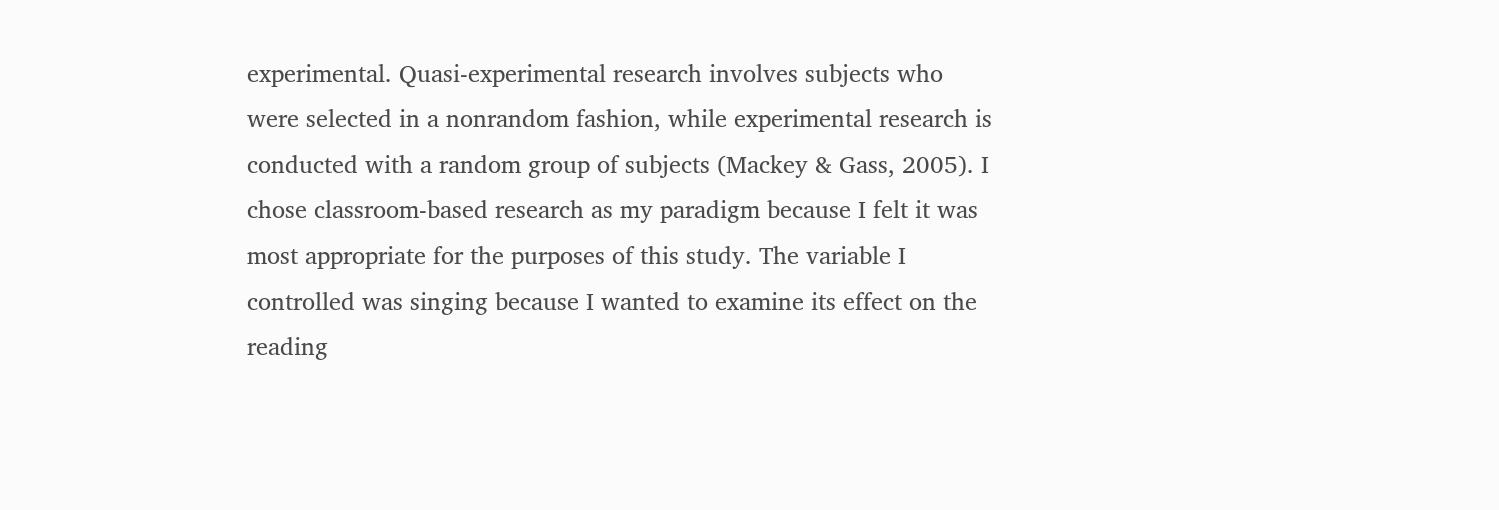experimental. Quasi-experimental research involves subjects who were selected in a nonrandom fashion, while experimental research is conducted with a random group of subjects (Mackey & Gass, 2005). I chose classroom-based research as my paradigm because I felt it was most appropriate for the purposes of this study. The variable I controlled was singing because I wanted to examine its effect on the reading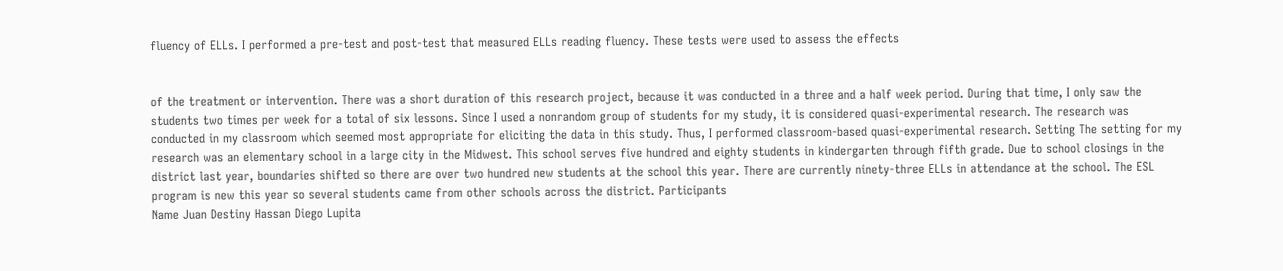fluency of ELLs. I performed a pre-test and post-test that measured ELLs reading fluency. These tests were used to assess the effects


of the treatment or intervention. There was a short duration of this research project, because it was conducted in a three and a half week period. During that time, I only saw the students two times per week for a total of six lessons. Since I used a nonrandom group of students for my study, it is considered quasi-experimental research. The research was conducted in my classroom which seemed most appropriate for eliciting the data in this study. Thus, I performed classroom-based quasi-experimental research. Setting The setting for my research was an elementary school in a large city in the Midwest. This school serves five hundred and eighty students in kindergarten through fifth grade. Due to school closings in the district last year, boundaries shifted so there are over two hundred new students at the school this year. There are currently ninety-three ELLs in attendance at the school. The ESL program is new this year so several students came from other schools across the district. Participants
Name Juan Destiny Hassan Diego Lupita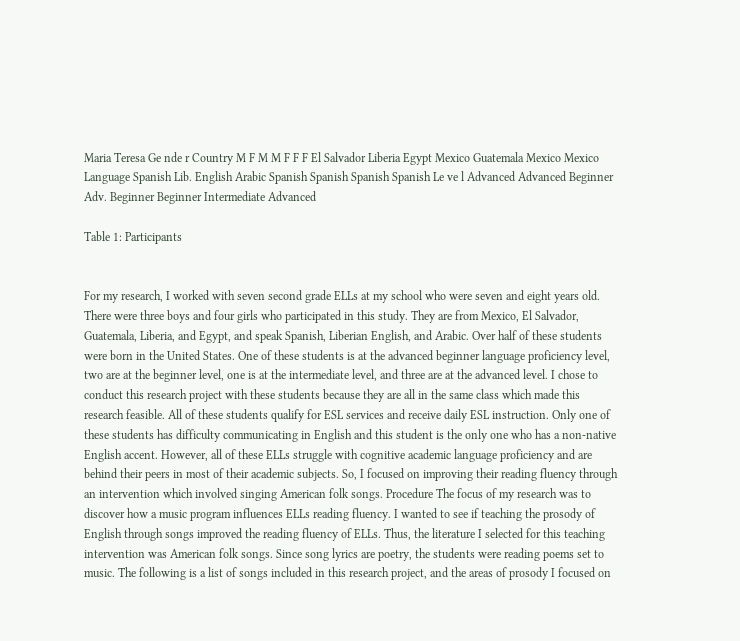Maria Teresa Ge nde r Country M F M M F F F El Salvador Liberia Egypt Mexico Guatemala Mexico Mexico Language Spanish Lib. English Arabic Spanish Spanish Spanish Spanish Le ve l Advanced Advanced Beginner Adv. Beginner Beginner Intermediate Advanced

Table 1: Participants


For my research, I worked with seven second grade ELLs at my school who were seven and eight years old. There were three boys and four girls who participated in this study. They are from Mexico, El Salvador, Guatemala, Liberia, and Egypt, and speak Spanish, Liberian English, and Arabic. Over half of these students were born in the United States. One of these students is at the advanced beginner language proficiency level, two are at the beginner level, one is at the intermediate level, and three are at the advanced level. I chose to conduct this research project with these students because they are all in the same class which made this research feasible. All of these students qualify for ESL services and receive daily ESL instruction. Only one of these students has difficulty communicating in English and this student is the only one who has a non-native English accent. However, all of these ELLs struggle with cognitive academic language proficiency and are behind their peers in most of their academic subjects. So, I focused on improving their reading fluency through an intervention which involved singing American folk songs. Procedure The focus of my research was to discover how a music program influences ELLs reading fluency. I wanted to see if teaching the prosody of English through songs improved the reading fluency of ELLs. Thus, the literature I selected for this teaching intervention was American folk songs. Since song lyrics are poetry, the students were reading poems set to music. The following is a list of songs included in this research project, and the areas of prosody I focused on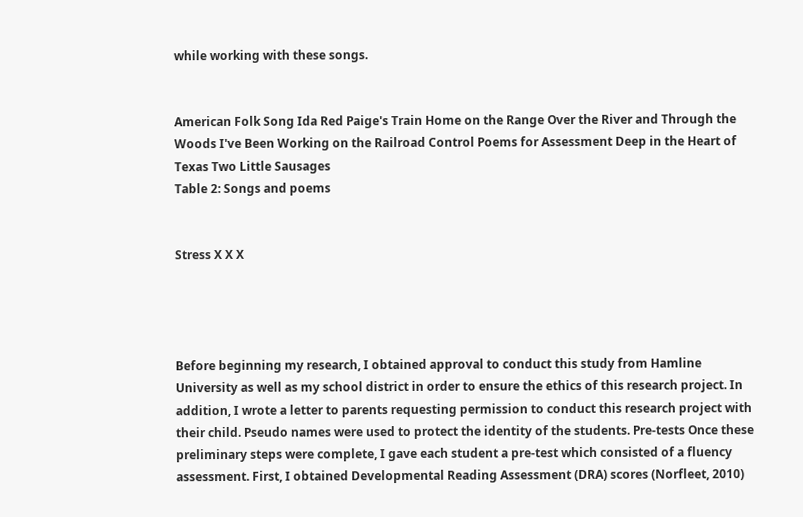while working with these songs.


American Folk Song Ida Red Paige's Train Home on the Range Over the River and Through the Woods I've Been Working on the Railroad Control Poems for Assessment Deep in the Heart of Texas Two Little Sausages
Table 2: Songs and poems


Stress X X X




Before beginning my research, I obtained approval to conduct this study from Hamline University as well as my school district in order to ensure the ethics of this research project. In addition, I wrote a letter to parents requesting permission to conduct this research project with their child. Pseudo names were used to protect the identity of the students. Pre-tests Once these preliminary steps were complete, I gave each student a pre-test which consisted of a fluency assessment. First, I obtained Developmental Reading Assessment (DRA) scores (Norfleet, 2010)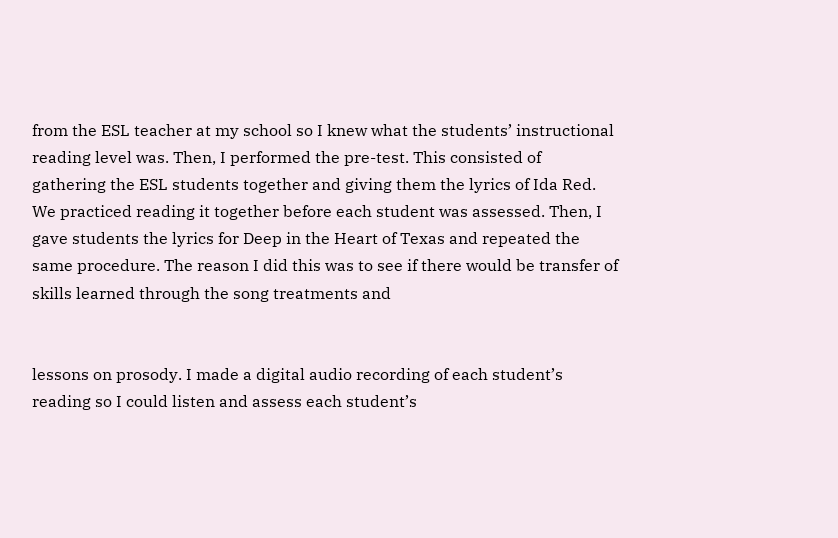from the ESL teacher at my school so I knew what the students’ instructional reading level was. Then, I performed the pre-test. This consisted of gathering the ESL students together and giving them the lyrics of Ida Red. We practiced reading it together before each student was assessed. Then, I gave students the lyrics for Deep in the Heart of Texas and repeated the same procedure. The reason I did this was to see if there would be transfer of skills learned through the song treatments and


lessons on prosody. I made a digital audio recording of each student’s reading so I could listen and assess each student’s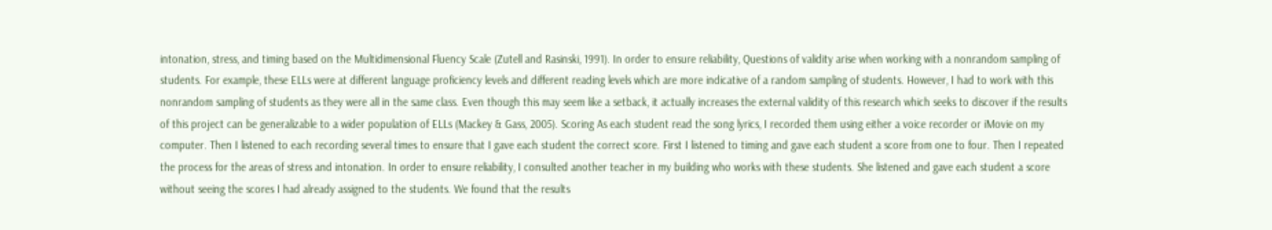intonation, stress, and timing based on the Multidimensional Fluency Scale (Zutell and Rasinski, 1991). In order to ensure reliability, Questions of validity arise when working with a nonrandom sampling of students. For example, these ELLs were at different language proficiency levels and different reading levels which are more indicative of a random sampling of students. However, I had to work with this nonrandom sampling of students as they were all in the same class. Even though this may seem like a setback, it actually increases the external validity of this research which seeks to discover if the results of this project can be generalizable to a wider population of ELLs (Mackey & Gass, 2005). Scoring As each student read the song lyrics, I recorded them using either a voice recorder or iMovie on my computer. Then I listened to each recording several times to ensure that I gave each student the correct score. First I listened to timing and gave each student a score from one to four. Then I repeated the process for the areas of stress and intonation. In order to ensure reliability, I consulted another teacher in my building who works with these students. She listened and gave each student a score without seeing the scores I had already assigned to the students. We found that the results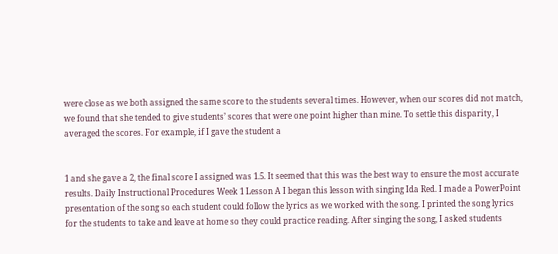were close as we both assigned the same score to the students several times. However, when our scores did not match, we found that she tended to give students’ scores that were one point higher than mine. To settle this disparity, I averaged the scores. For example, if I gave the student a


1 and she gave a 2, the final score I assigned was 1.5. It seemed that this was the best way to ensure the most accurate results. Daily Instructional Procedures Week 1 Lesson A I began this lesson with singing Ida Red. I made a PowerPoint presentation of the song so each student could follow the lyrics as we worked with the song. I printed the song lyrics for the students to take and leave at home so they could practice reading. After singing the song, I asked students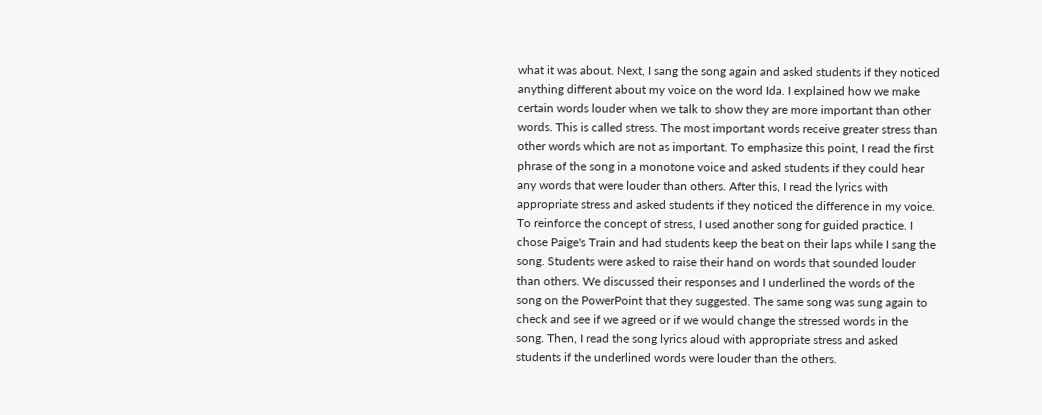what it was about. Next, I sang the song again and asked students if they noticed anything different about my voice on the word Ida. I explained how we make certain words louder when we talk to show they are more important than other words. This is called stress. The most important words receive greater stress than other words which are not as important. To emphasize this point, I read the first phrase of the song in a monotone voice and asked students if they could hear any words that were louder than others. After this, I read the lyrics with appropriate stress and asked students if they noticed the difference in my voice. To reinforce the concept of stress, I used another song for guided practice. I chose Paige's Train and had students keep the beat on their laps while I sang the song. Students were asked to raise their hand on words that sounded louder than others. We discussed their responses and I underlined the words of the song on the PowerPoint that they suggested. The same song was sung again to check and see if we agreed or if we would change the stressed words in the song. Then, I read the song lyrics aloud with appropriate stress and asked students if the underlined words were louder than the others.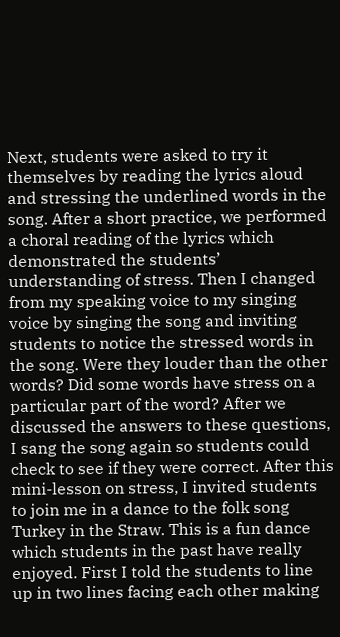Next, students were asked to try it themselves by reading the lyrics aloud and stressing the underlined words in the song. After a short practice, we performed a choral reading of the lyrics which demonstrated the students’ understanding of stress. Then I changed from my speaking voice to my singing voice by singing the song and inviting students to notice the stressed words in the song. Were they louder than the other words? Did some words have stress on a particular part of the word? After we discussed the answers to these questions, I sang the song again so students could check to see if they were correct. After this mini-lesson on stress, I invited students to join me in a dance to the folk song Turkey in the Straw. This is a fun dance which students in the past have really enjoyed. First I told the students to line up in two lines facing each other making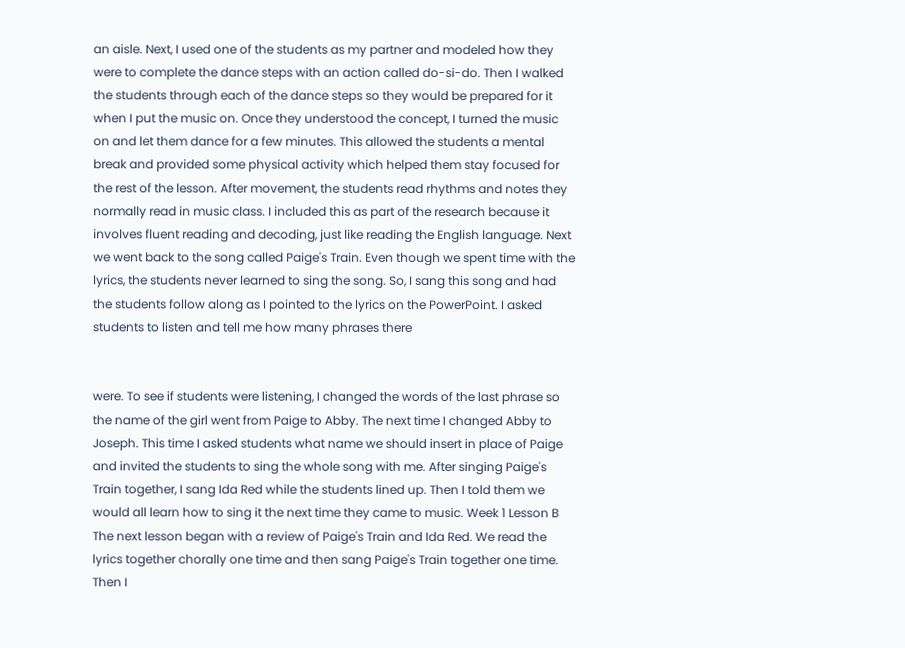an aisle. Next, I used one of the students as my partner and modeled how they were to complete the dance steps with an action called do-si-do. Then I walked the students through each of the dance steps so they would be prepared for it when I put the music on. Once they understood the concept, I turned the music on and let them dance for a few minutes. This allowed the students a mental break and provided some physical activity which helped them stay focused for the rest of the lesson. After movement, the students read rhythms and notes they normally read in music class. I included this as part of the research because it involves fluent reading and decoding, just like reading the English language. Next we went back to the song called Paige's Train. Even though we spent time with the lyrics, the students never learned to sing the song. So, I sang this song and had the students follow along as I pointed to the lyrics on the PowerPoint. I asked students to listen and tell me how many phrases there


were. To see if students were listening, I changed the words of the last phrase so the name of the girl went from Paige to Abby. The next time I changed Abby to Joseph. This time I asked students what name we should insert in place of Paige and invited the students to sing the whole song with me. After singing Paige's Train together, I sang Ida Red while the students lined up. Then I told them we would all learn how to sing it the next time they came to music. Week 1 Lesson B The next lesson began with a review of Paige's Train and Ida Red. We read the lyrics together chorally one time and then sang Paige's Train together one time. Then I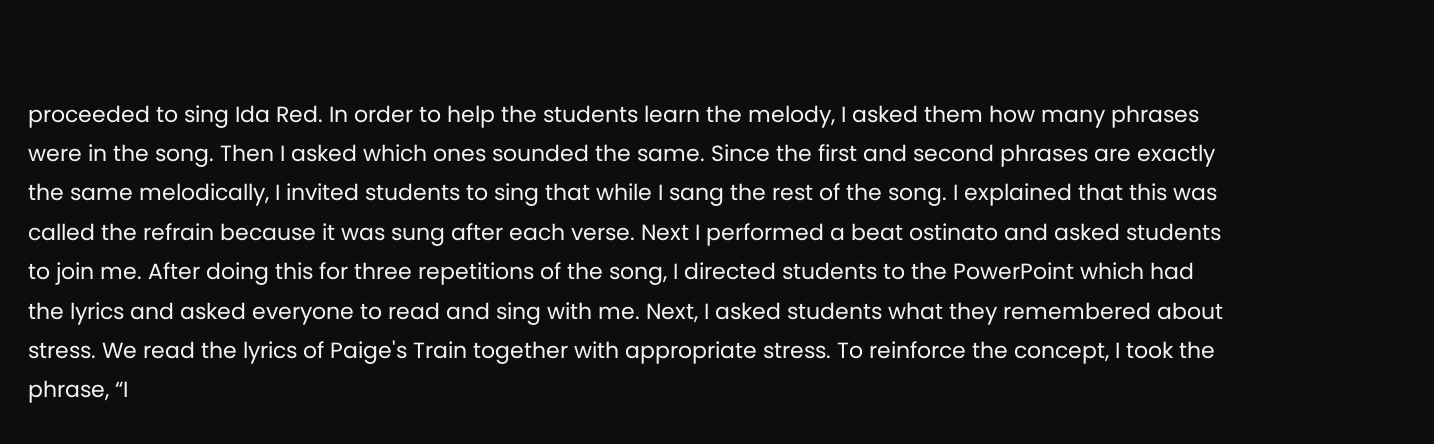proceeded to sing Ida Red. In order to help the students learn the melody, I asked them how many phrases were in the song. Then I asked which ones sounded the same. Since the first and second phrases are exactly the same melodically, I invited students to sing that while I sang the rest of the song. I explained that this was called the refrain because it was sung after each verse. Next I performed a beat ostinato and asked students to join me. After doing this for three repetitions of the song, I directed students to the PowerPoint which had the lyrics and asked everyone to read and sing with me. Next, I asked students what they remembered about stress. We read the lyrics of Paige's Train together with appropriate stress. To reinforce the concept, I took the phrase, “I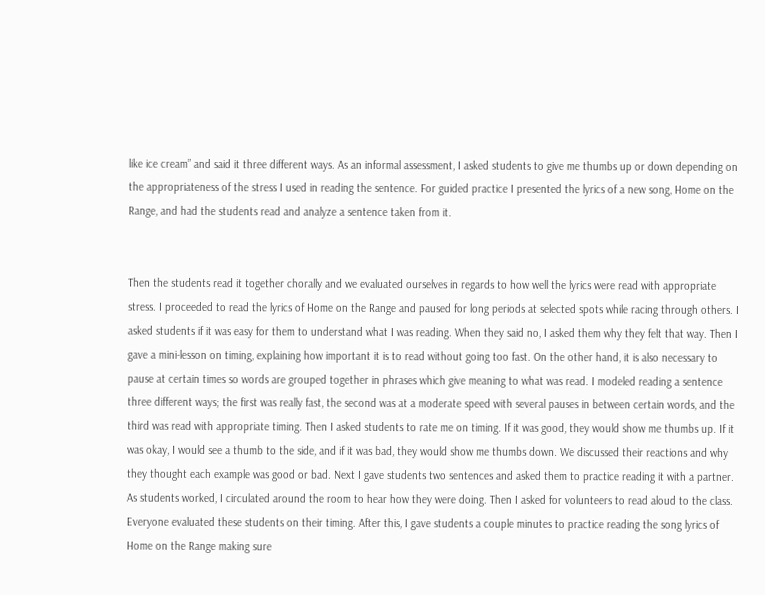like ice cream” and said it three different ways. As an informal assessment, I asked students to give me thumbs up or down depending on the appropriateness of the stress I used in reading the sentence. For guided practice I presented the lyrics of a new song, Home on the Range, and had the students read and analyze a sentence taken from it.


Then the students read it together chorally and we evaluated ourselves in regards to how well the lyrics were read with appropriate stress. I proceeded to read the lyrics of Home on the Range and paused for long periods at selected spots while racing through others. I asked students if it was easy for them to understand what I was reading. When they said no, I asked them why they felt that way. Then I gave a mini-lesson on timing, explaining how important it is to read without going too fast. On the other hand, it is also necessary to pause at certain times so words are grouped together in phrases which give meaning to what was read. I modeled reading a sentence three different ways; the first was really fast, the second was at a moderate speed with several pauses in between certain words, and the third was read with appropriate timing. Then I asked students to rate me on timing. If it was good, they would show me thumbs up. If it was okay, I would see a thumb to the side, and if it was bad, they would show me thumbs down. We discussed their reactions and why they thought each example was good or bad. Next I gave students two sentences and asked them to practice reading it with a partner. As students worked, I circulated around the room to hear how they were doing. Then I asked for volunteers to read aloud to the class. Everyone evaluated these students on their timing. After this, I gave students a couple minutes to practice reading the song lyrics of Home on the Range making sure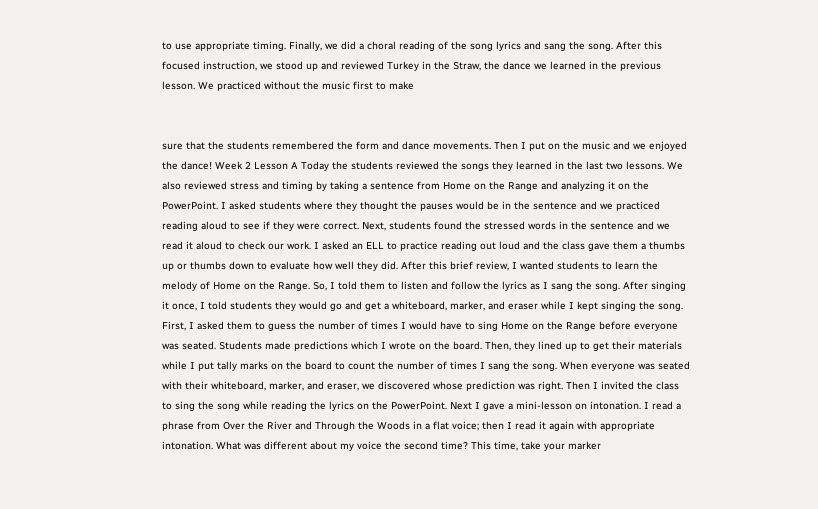to use appropriate timing. Finally, we did a choral reading of the song lyrics and sang the song. After this focused instruction, we stood up and reviewed Turkey in the Straw, the dance we learned in the previous lesson. We practiced without the music first to make


sure that the students remembered the form and dance movements. Then I put on the music and we enjoyed the dance! Week 2 Lesson A Today the students reviewed the songs they learned in the last two lessons. We also reviewed stress and timing by taking a sentence from Home on the Range and analyzing it on the PowerPoint. I asked students where they thought the pauses would be in the sentence and we practiced reading aloud to see if they were correct. Next, students found the stressed words in the sentence and we read it aloud to check our work. I asked an ELL to practice reading out loud and the class gave them a thumbs up or thumbs down to evaluate how well they did. After this brief review, I wanted students to learn the melody of Home on the Range. So, I told them to listen and follow the lyrics as I sang the song. After singing it once, I told students they would go and get a whiteboard, marker, and eraser while I kept singing the song. First, I asked them to guess the number of times I would have to sing Home on the Range before everyone was seated. Students made predictions which I wrote on the board. Then, they lined up to get their materials while I put tally marks on the board to count the number of times I sang the song. When everyone was seated with their whiteboard, marker, and eraser, we discovered whose prediction was right. Then I invited the class to sing the song while reading the lyrics on the PowerPoint. Next I gave a mini-lesson on intonation. I read a phrase from Over the River and Through the Woods in a flat voice; then I read it again with appropriate intonation. What was different about my voice the second time? This time, take your marker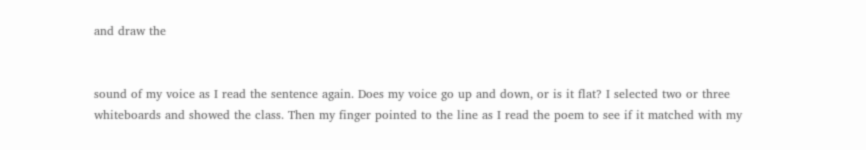and draw the


sound of my voice as I read the sentence again. Does my voice go up and down, or is it flat? I selected two or three whiteboards and showed the class. Then my finger pointed to the line as I read the poem to see if it matched with my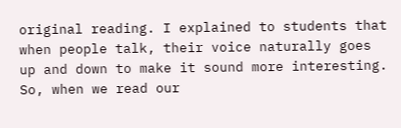original reading. I explained to students that when people talk, their voice naturally goes up and down to make it sound more interesting. So, when we read our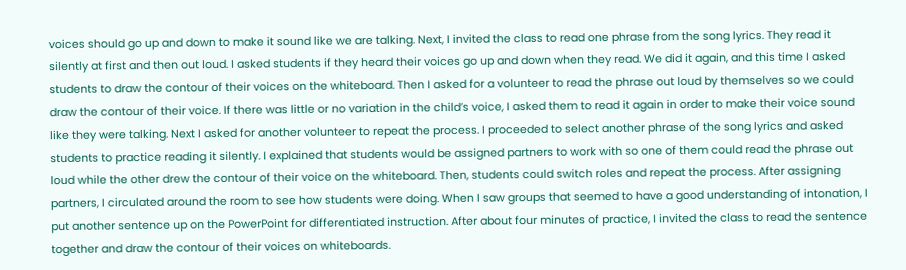voices should go up and down to make it sound like we are talking. Next, I invited the class to read one phrase from the song lyrics. They read it silently at first and then out loud. I asked students if they heard their voices go up and down when they read. We did it again, and this time I asked students to draw the contour of their voices on the whiteboard. Then I asked for a volunteer to read the phrase out loud by themselves so we could draw the contour of their voice. If there was little or no variation in the child’s voice, I asked them to read it again in order to make their voice sound like they were talking. Next I asked for another volunteer to repeat the process. I proceeded to select another phrase of the song lyrics and asked students to practice reading it silently. I explained that students would be assigned partners to work with so one of them could read the phrase out loud while the other drew the contour of their voice on the whiteboard. Then, students could switch roles and repeat the process. After assigning partners, I circulated around the room to see how students were doing. When I saw groups that seemed to have a good understanding of intonation, I put another sentence up on the PowerPoint for differentiated instruction. After about four minutes of practice, I invited the class to read the sentence together and draw the contour of their voices on whiteboards.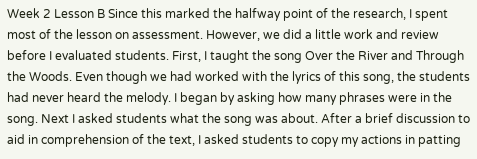Week 2 Lesson B Since this marked the halfway point of the research, I spent most of the lesson on assessment. However, we did a little work and review before I evaluated students. First, I taught the song Over the River and Through the Woods. Even though we had worked with the lyrics of this song, the students had never heard the melody. I began by asking how many phrases were in the song. Next I asked students what the song was about. After a brief discussion to aid in comprehension of the text, I asked students to copy my actions in patting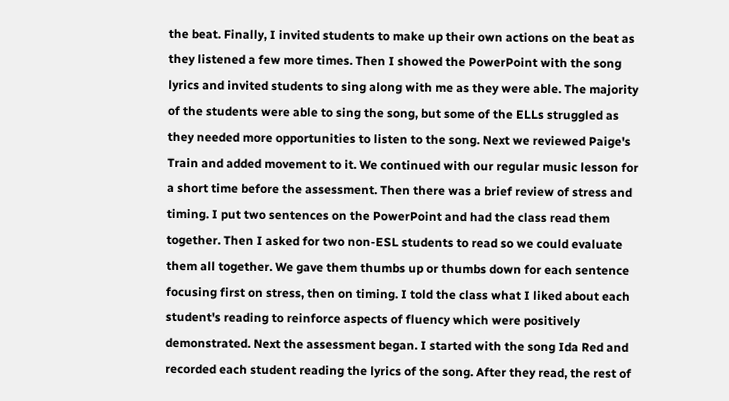the beat. Finally, I invited students to make up their own actions on the beat as they listened a few more times. Then I showed the PowerPoint with the song lyrics and invited students to sing along with me as they were able. The majority of the students were able to sing the song, but some of the ELLs struggled as they needed more opportunities to listen to the song. Next we reviewed Paige's Train and added movement to it. We continued with our regular music lesson for a short time before the assessment. Then there was a brief review of stress and timing. I put two sentences on the PowerPoint and had the class read them together. Then I asked for two non-ESL students to read so we could evaluate them all together. We gave them thumbs up or thumbs down for each sentence focusing first on stress, then on timing. I told the class what I liked about each student's reading to reinforce aspects of fluency which were positively demonstrated. Next the assessment began. I started with the song Ida Red and recorded each student reading the lyrics of the song. After they read, the rest of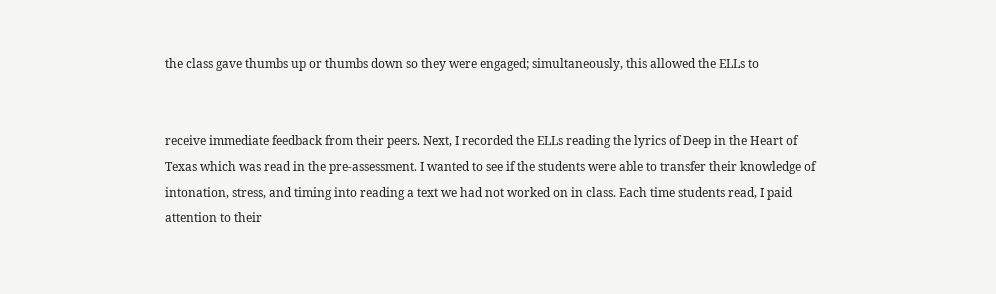the class gave thumbs up or thumbs down so they were engaged; simultaneously, this allowed the ELLs to


receive immediate feedback from their peers. Next, I recorded the ELLs reading the lyrics of Deep in the Heart of Texas which was read in the pre-assessment. I wanted to see if the students were able to transfer their knowledge of intonation, stress, and timing into reading a text we had not worked on in class. Each time students read, I paid attention to their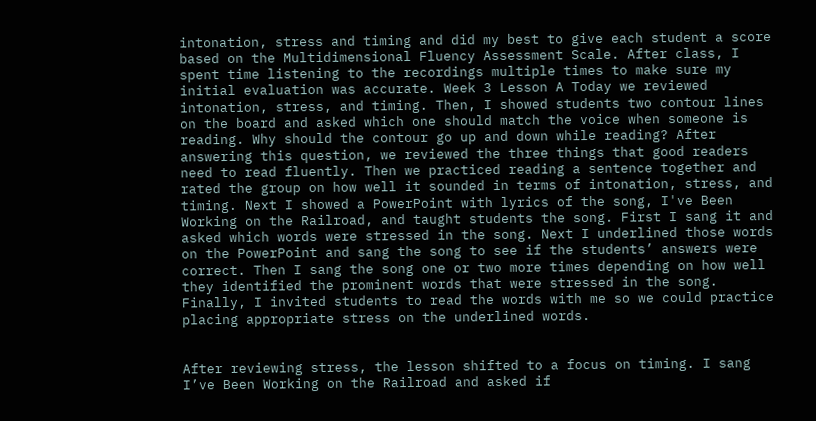intonation, stress and timing and did my best to give each student a score based on the Multidimensional Fluency Assessment Scale. After class, I spent time listening to the recordings multiple times to make sure my initial evaluation was accurate. Week 3 Lesson A Today we reviewed intonation, stress, and timing. Then, I showed students two contour lines on the board and asked which one should match the voice when someone is reading. Why should the contour go up and down while reading? After answering this question, we reviewed the three things that good readers need to read fluently. Then we practiced reading a sentence together and rated the group on how well it sounded in terms of intonation, stress, and timing. Next I showed a PowerPoint with lyrics of the song, I've Been Working on the Railroad, and taught students the song. First I sang it and asked which words were stressed in the song. Next I underlined those words on the PowerPoint and sang the song to see if the students’ answers were correct. Then I sang the song one or two more times depending on how well they identified the prominent words that were stressed in the song. Finally, I invited students to read the words with me so we could practice placing appropriate stress on the underlined words.


After reviewing stress, the lesson shifted to a focus on timing. I sang I’ve Been Working on the Railroad and asked if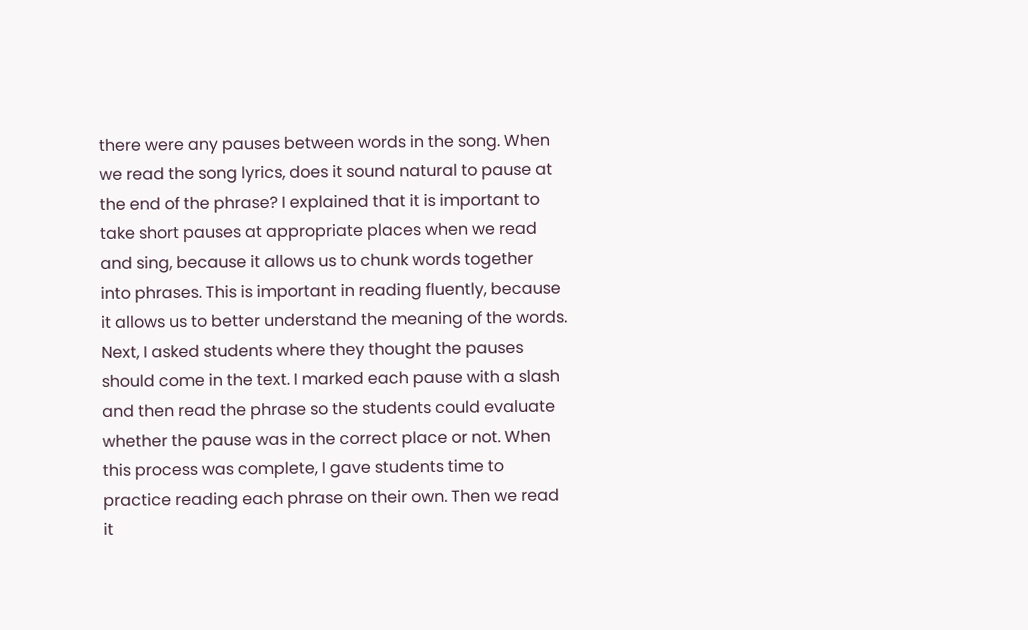there were any pauses between words in the song. When we read the song lyrics, does it sound natural to pause at the end of the phrase? I explained that it is important to take short pauses at appropriate places when we read and sing, because it allows us to chunk words together into phrases. This is important in reading fluently, because it allows us to better understand the meaning of the words. Next, I asked students where they thought the pauses should come in the text. I marked each pause with a slash and then read the phrase so the students could evaluate whether the pause was in the correct place or not. When this process was complete, I gave students time to practice reading each phrase on their own. Then we read it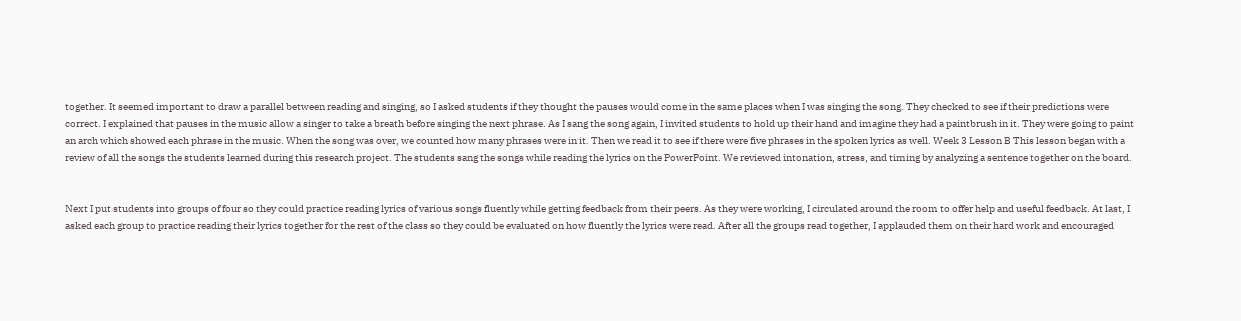together. It seemed important to draw a parallel between reading and singing, so I asked students if they thought the pauses would come in the same places when I was singing the song. They checked to see if their predictions were correct. I explained that pauses in the music allow a singer to take a breath before singing the next phrase. As I sang the song again, I invited students to hold up their hand and imagine they had a paintbrush in it. They were going to paint an arch which showed each phrase in the music. When the song was over, we counted how many phrases were in it. Then we read it to see if there were five phrases in the spoken lyrics as well. Week 3 Lesson B This lesson began with a review of all the songs the students learned during this research project. The students sang the songs while reading the lyrics on the PowerPoint. We reviewed intonation, stress, and timing by analyzing a sentence together on the board.


Next I put students into groups of four so they could practice reading lyrics of various songs fluently while getting feedback from their peers. As they were working, I circulated around the room to offer help and useful feedback. At last, I asked each group to practice reading their lyrics together for the rest of the class so they could be evaluated on how fluently the lyrics were read. After all the groups read together, I applauded them on their hard work and encouraged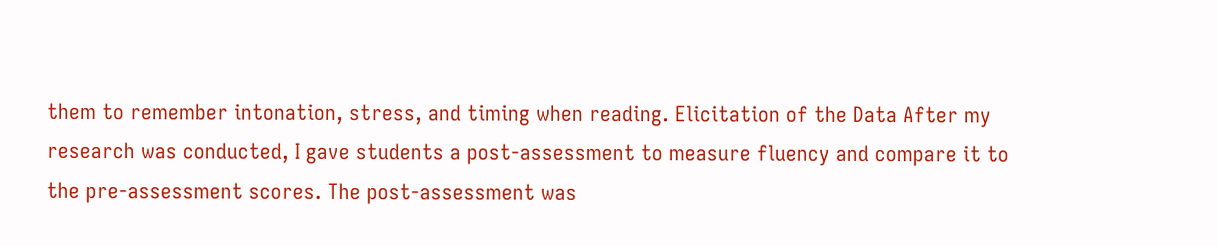them to remember intonation, stress, and timing when reading. Elicitation of the Data After my research was conducted, I gave students a post-assessment to measure fluency and compare it to the pre-assessment scores. The post-assessment was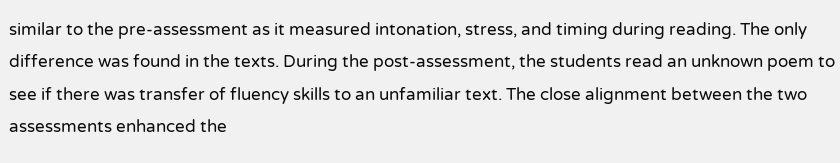similar to the pre-assessment as it measured intonation, stress, and timing during reading. The only difference was found in the texts. During the post-assessment, the students read an unknown poem to see if there was transfer of fluency skills to an unfamiliar text. The close alignment between the two assessments enhanced the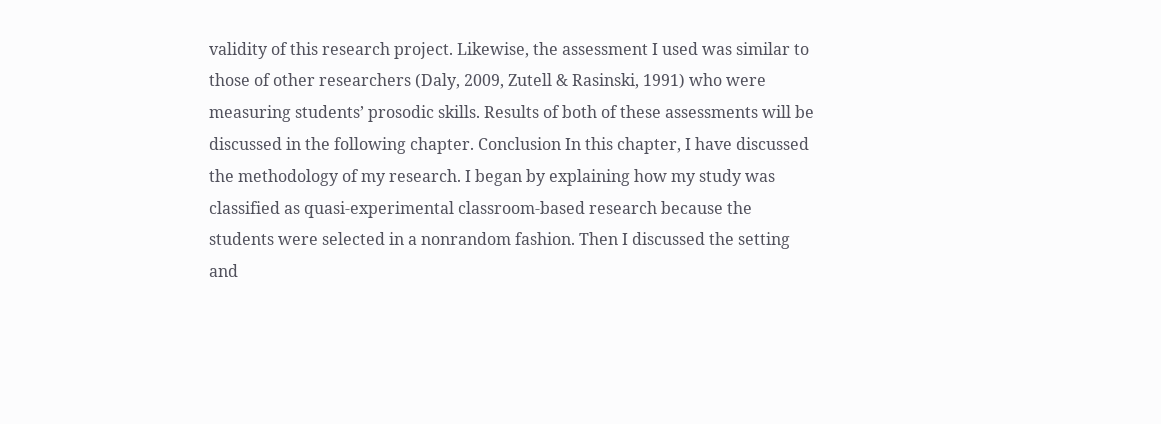validity of this research project. Likewise, the assessment I used was similar to those of other researchers (Daly, 2009, Zutell & Rasinski, 1991) who were measuring students’ prosodic skills. Results of both of these assessments will be discussed in the following chapter. Conclusion In this chapter, I have discussed the methodology of my research. I began by explaining how my study was classified as quasi-experimental classroom-based research because the students were selected in a nonrandom fashion. Then I discussed the setting and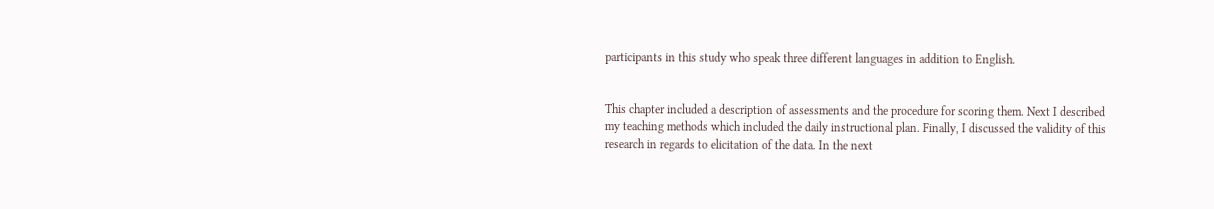participants in this study who speak three different languages in addition to English.


This chapter included a description of assessments and the procedure for scoring them. Next I described my teaching methods which included the daily instructional plan. Finally, I discussed the validity of this research in regards to elicitation of the data. In the next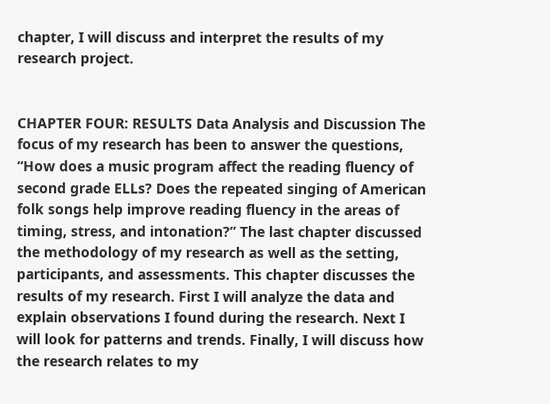chapter, I will discuss and interpret the results of my research project.


CHAPTER FOUR: RESULTS Data Analysis and Discussion The focus of my research has been to answer the questions, “How does a music program affect the reading fluency of second grade ELLs? Does the repeated singing of American folk songs help improve reading fluency in the areas of timing, stress, and intonation?” The last chapter discussed the methodology of my research as well as the setting, participants, and assessments. This chapter discusses the results of my research. First I will analyze the data and explain observations I found during the research. Next I will look for patterns and trends. Finally, I will discuss how the research relates to my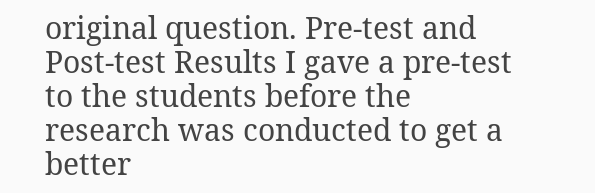original question. Pre-test and Post-test Results I gave a pre-test to the students before the research was conducted to get a better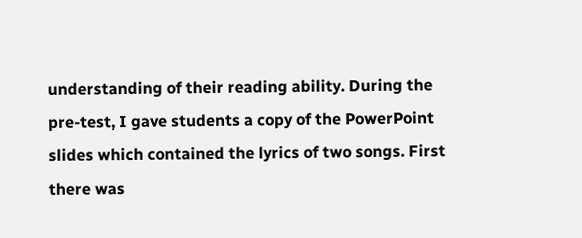understanding of their reading ability. During the pre-test, I gave students a copy of the PowerPoint slides which contained the lyrics of two songs. First there was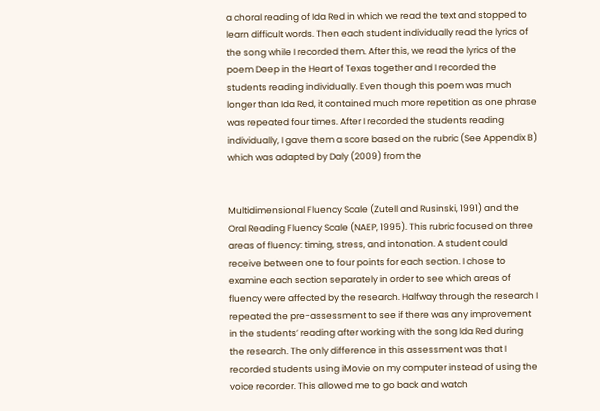a choral reading of Ida Red in which we read the text and stopped to learn difficult words. Then each student individually read the lyrics of the song while I recorded them. After this, we read the lyrics of the poem Deep in the Heart of Texas together and I recorded the students reading individually. Even though this poem was much longer than Ida Red, it contained much more repetition as one phrase was repeated four times. After I recorded the students reading individually, I gave them a score based on the rubric (See Appendix B) which was adapted by Daly (2009) from the


Multidimensional Fluency Scale (Zutell and Rusinski, 1991) and the Oral Reading Fluency Scale (NAEP, 1995). This rubric focused on three areas of fluency: timing, stress, and intonation. A student could receive between one to four points for each section. I chose to examine each section separately in order to see which areas of fluency were affected by the research. Halfway through the research I repeated the pre-assessment to see if there was any improvement in the students’ reading after working with the song Ida Red during the research. The only difference in this assessment was that I recorded students using iMovie on my computer instead of using the voice recorder. This allowed me to go back and watch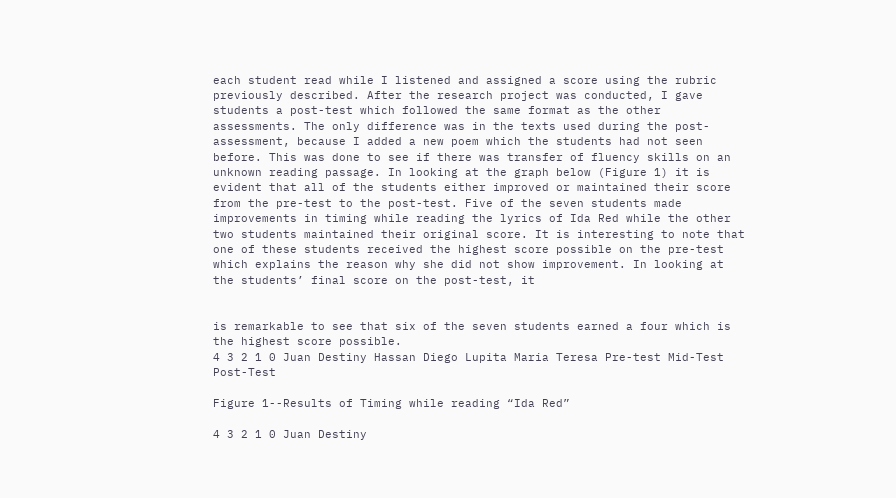each student read while I listened and assigned a score using the rubric previously described. After the research project was conducted, I gave students a post-test which followed the same format as the other assessments. The only difference was in the texts used during the post-assessment, because I added a new poem which the students had not seen before. This was done to see if there was transfer of fluency skills on an unknown reading passage. In looking at the graph below (Figure 1) it is evident that all of the students either improved or maintained their score from the pre-test to the post-test. Five of the seven students made improvements in timing while reading the lyrics of Ida Red while the other two students maintained their original score. It is interesting to note that one of these students received the highest score possible on the pre-test which explains the reason why she did not show improvement. In looking at the students’ final score on the post-test, it


is remarkable to see that six of the seven students earned a four which is the highest score possible.
4 3 2 1 0 Juan Destiny Hassan Diego Lupita Maria Teresa Pre-test Mid-Test Post-Test

Figure 1--Results of Timing while reading “Ida Red”

4 3 2 1 0 Juan Destiny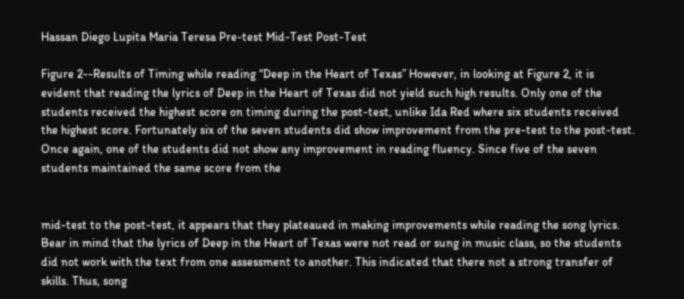Hassan Diego Lupita Maria Teresa Pre-test Mid-Test Post-Test

Figure 2--Results of Timing while reading “Deep in the Heart of Texas” However, in looking at Figure 2, it is evident that reading the lyrics of Deep in the Heart of Texas did not yield such high results. Only one of the students received the highest score on timing during the post-test, unlike Ida Red where six students received the highest score. Fortunately six of the seven students did show improvement from the pre-test to the post-test. Once again, one of the students did not show any improvement in reading fluency. Since five of the seven students maintained the same score from the


mid-test to the post-test, it appears that they plateaued in making improvements while reading the song lyrics. Bear in mind that the lyrics of Deep in the Heart of Texas were not read or sung in music class, so the students did not work with the text from one assessment to another. This indicated that there not a strong transfer of skills. Thus, song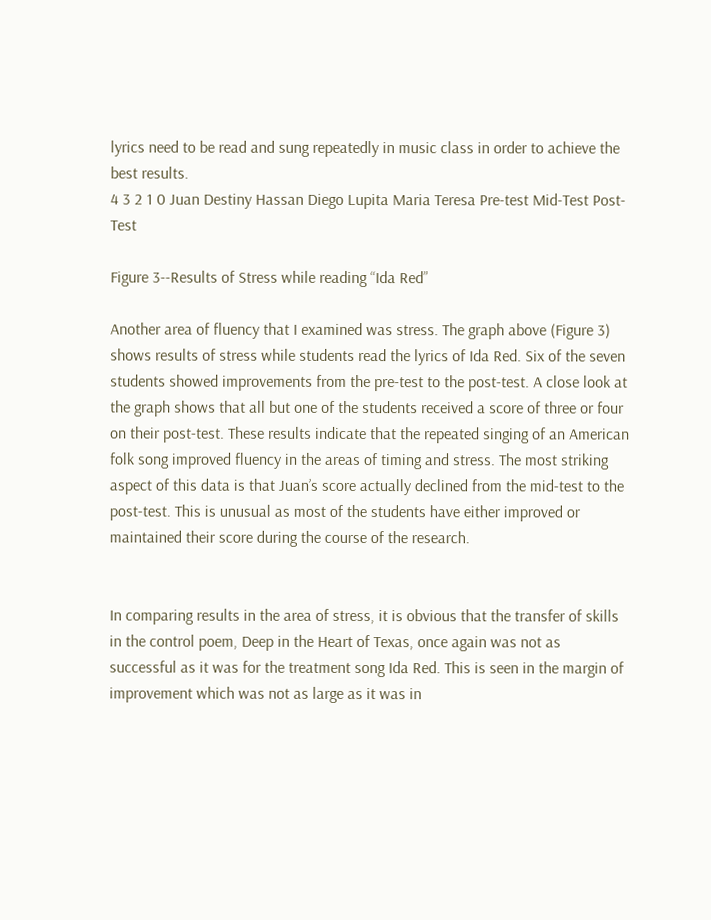lyrics need to be read and sung repeatedly in music class in order to achieve the best results.
4 3 2 1 0 Juan Destiny Hassan Diego Lupita Maria Teresa Pre-test Mid-Test Post-Test

Figure 3--Results of Stress while reading “Ida Red”

Another area of fluency that I examined was stress. The graph above (Figure 3) shows results of stress while students read the lyrics of Ida Red. Six of the seven students showed improvements from the pre-test to the post-test. A close look at the graph shows that all but one of the students received a score of three or four on their post-test. These results indicate that the repeated singing of an American folk song improved fluency in the areas of timing and stress. The most striking aspect of this data is that Juan’s score actually declined from the mid-test to the post-test. This is unusual as most of the students have either improved or maintained their score during the course of the research.


In comparing results in the area of stress, it is obvious that the transfer of skills in the control poem, Deep in the Heart of Texas, once again was not as successful as it was for the treatment song Ida Red. This is seen in the margin of improvement which was not as large as it was in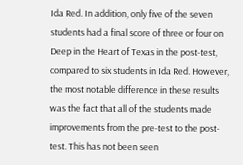Ida Red. In addition, only five of the seven students had a final score of three or four on Deep in the Heart of Texas in the post-test, compared to six students in Ida Red. However, the most notable difference in these results was the fact that all of the students made improvements from the pre-test to the post-test. This has not been seen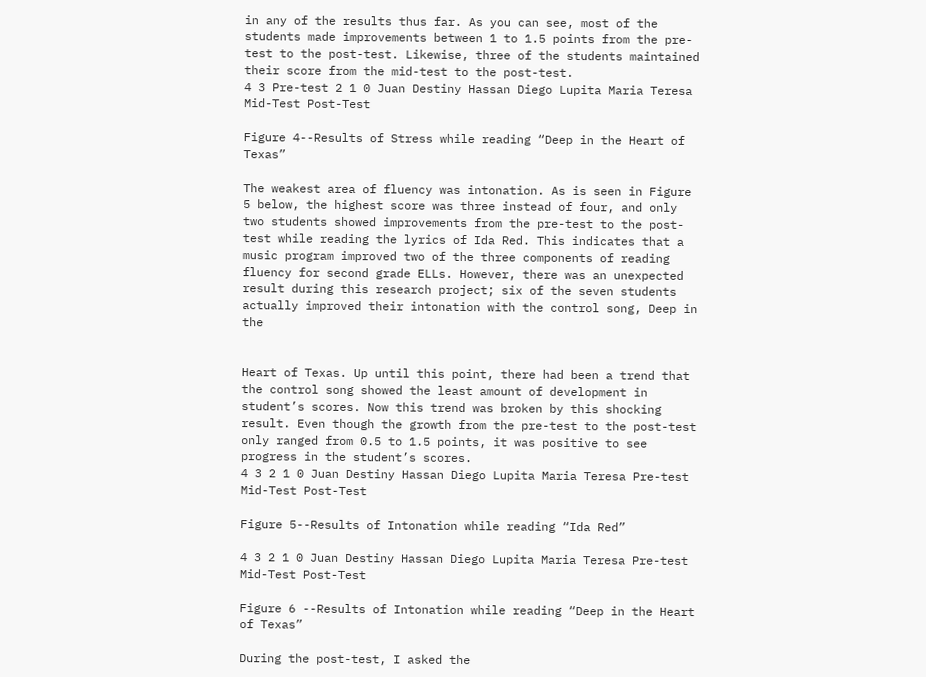in any of the results thus far. As you can see, most of the students made improvements between 1 to 1.5 points from the pre-test to the post-test. Likewise, three of the students maintained their score from the mid-test to the post-test.
4 3 Pre-test 2 1 0 Juan Destiny Hassan Diego Lupita Maria Teresa Mid-Test Post-Test

Figure 4--Results of Stress while reading “Deep in the Heart of Texas”

The weakest area of fluency was intonation. As is seen in Figure 5 below, the highest score was three instead of four, and only two students showed improvements from the pre-test to the post-test while reading the lyrics of Ida Red. This indicates that a music program improved two of the three components of reading fluency for second grade ELLs. However, there was an unexpected result during this research project; six of the seven students actually improved their intonation with the control song, Deep in the


Heart of Texas. Up until this point, there had been a trend that the control song showed the least amount of development in student’s scores. Now this trend was broken by this shocking result. Even though the growth from the pre-test to the post-test only ranged from 0.5 to 1.5 points, it was positive to see progress in the student’s scores.
4 3 2 1 0 Juan Destiny Hassan Diego Lupita Maria Teresa Pre-test Mid-Test Post-Test

Figure 5--Results of Intonation while reading “Ida Red”

4 3 2 1 0 Juan Destiny Hassan Diego Lupita Maria Teresa Pre-test Mid-Test Post-Test

Figure 6 --Results of Intonation while reading “Deep in the Heart of Texas”

During the post-test, I asked the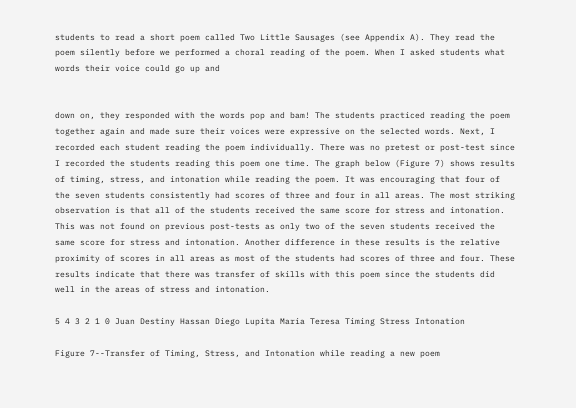students to read a short poem called Two Little Sausages (see Appendix A). They read the poem silently before we performed a choral reading of the poem. When I asked students what words their voice could go up and


down on, they responded with the words pop and bam! The students practiced reading the poem together again and made sure their voices were expressive on the selected words. Next, I recorded each student reading the poem individually. There was no pretest or post-test since I recorded the students reading this poem one time. The graph below (Figure 7) shows results of timing, stress, and intonation while reading the poem. It was encouraging that four of the seven students consistently had scores of three and four in all areas. The most striking observation is that all of the students received the same score for stress and intonation. This was not found on previous post-tests as only two of the seven students received the same score for stress and intonation. Another difference in these results is the relative proximity of scores in all areas as most of the students had scores of three and four. These results indicate that there was transfer of skills with this poem since the students did well in the areas of stress and intonation.

5 4 3 2 1 0 Juan Destiny Hassan Diego Lupita Maria Teresa Timing Stress Intonation

Figure 7--Transfer of Timing, Stress, and Intonation while reading a new poem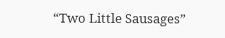“Two Little Sausages”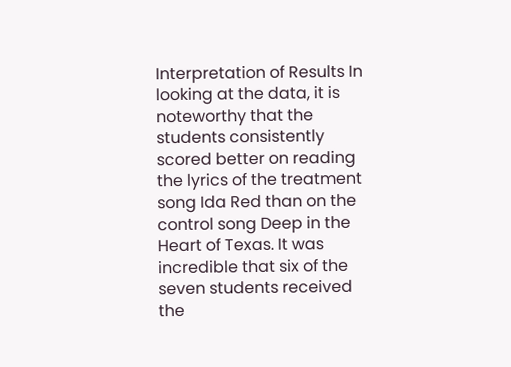Interpretation of Results In looking at the data, it is noteworthy that the students consistently scored better on reading the lyrics of the treatment song Ida Red than on the control song Deep in the Heart of Texas. It was incredible that six of the seven students received the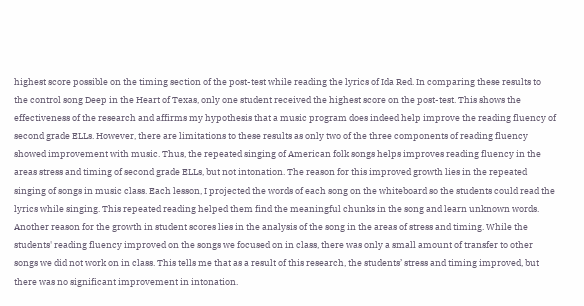highest score possible on the timing section of the post-test while reading the lyrics of Ida Red. In comparing these results to the control song Deep in the Heart of Texas, only one student received the highest score on the post-test. This shows the effectiveness of the research and affirms my hypothesis that a music program does indeed help improve the reading fluency of second grade ELLs. However, there are limitations to these results as only two of the three components of reading fluency showed improvement with music. Thus, the repeated singing of American folk songs helps improves reading fluency in the areas stress and timing of second grade ELLs, but not intonation. The reason for this improved growth lies in the repeated singing of songs in music class. Each lesson, I projected the words of each song on the whiteboard so the students could read the lyrics while singing. This repeated reading helped them find the meaningful chunks in the song and learn unknown words. Another reason for the growth in student scores lies in the analysis of the song in the areas of stress and timing. While the students' reading fluency improved on the songs we focused on in class, there was only a small amount of transfer to other songs we did not work on in class. This tells me that as a result of this research, the students’ stress and timing improved, but there was no significant improvement in intonation.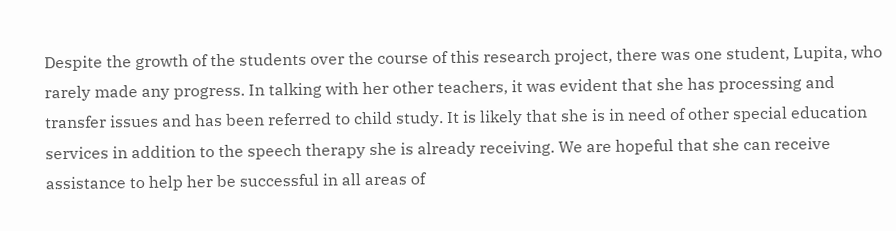Despite the growth of the students over the course of this research project, there was one student, Lupita, who rarely made any progress. In talking with her other teachers, it was evident that she has processing and transfer issues and has been referred to child study. It is likely that she is in need of other special education services in addition to the speech therapy she is already receiving. We are hopeful that she can receive assistance to help her be successful in all areas of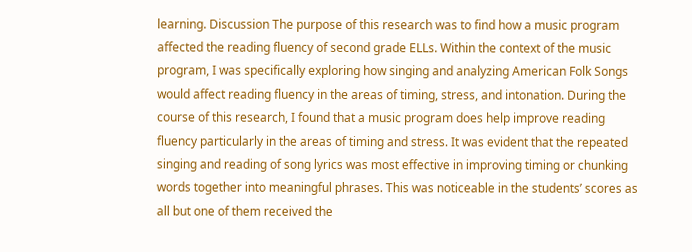learning. Discussion The purpose of this research was to find how a music program affected the reading fluency of second grade ELLs. Within the context of the music program, I was specifically exploring how singing and analyzing American Folk Songs would affect reading fluency in the areas of timing, stress, and intonation. During the course of this research, I found that a music program does help improve reading fluency particularly in the areas of timing and stress. It was evident that the repeated singing and reading of song lyrics was most effective in improving timing or chunking words together into meaningful phrases. This was noticeable in the students’ scores as all but one of them received the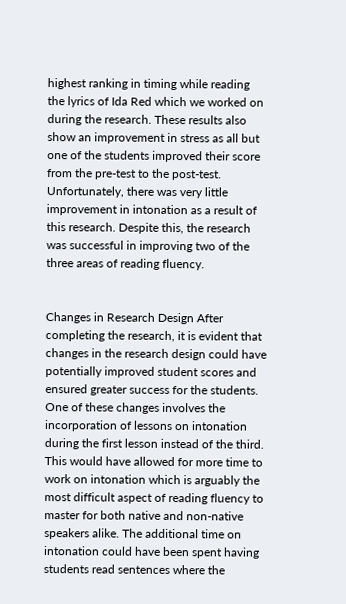highest ranking in timing while reading the lyrics of Ida Red which we worked on during the research. These results also show an improvement in stress as all but one of the students improved their score from the pre-test to the post-test. Unfortunately, there was very little improvement in intonation as a result of this research. Despite this, the research was successful in improving two of the three areas of reading fluency.


Changes in Research Design After completing the research, it is evident that changes in the research design could have potentially improved student scores and ensured greater success for the students. One of these changes involves the incorporation of lessons on intonation during the first lesson instead of the third. This would have allowed for more time to work on intonation which is arguably the most difficult aspect of reading fluency to master for both native and non-native speakers alike. The additional time on intonation could have been spent having students read sentences where the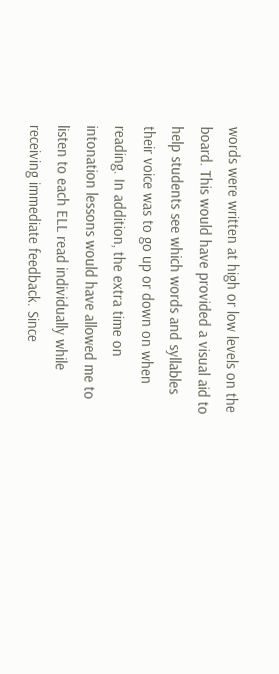words were written at high or low levels on the board. This would have provided a visual aid to help students see which words and syllables their voice was to go up or down on when reading. In addition, the extra time on intonation lessons would have allowed me to listen to each ELL read individually while receiving immediate feedback. Since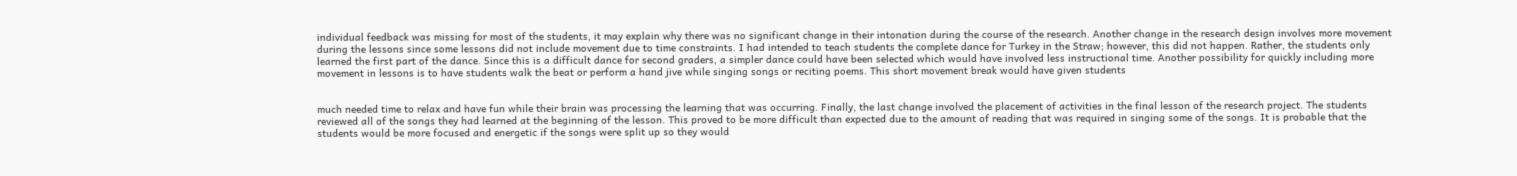individual feedback was missing for most of the students, it may explain why there was no significant change in their intonation during the course of the research. Another change in the research design involves more movement during the lessons since some lessons did not include movement due to time constraints. I had intended to teach students the complete dance for Turkey in the Straw; however, this did not happen. Rather, the students only learned the first part of the dance. Since this is a difficult dance for second graders, a simpler dance could have been selected which would have involved less instructional time. Another possibility for quickly including more movement in lessons is to have students walk the beat or perform a hand jive while singing songs or reciting poems. This short movement break would have given students


much needed time to relax and have fun while their brain was processing the learning that was occurring. Finally, the last change involved the placement of activities in the final lesson of the research project. The students reviewed all of the songs they had learned at the beginning of the lesson. This proved to be more difficult than expected due to the amount of reading that was required in singing some of the songs. It is probable that the students would be more focused and energetic if the songs were split up so they would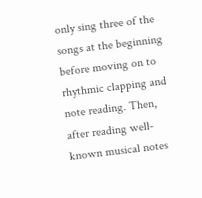only sing three of the songs at the beginning before moving on to rhythmic clapping and note reading. Then, after reading well-known musical notes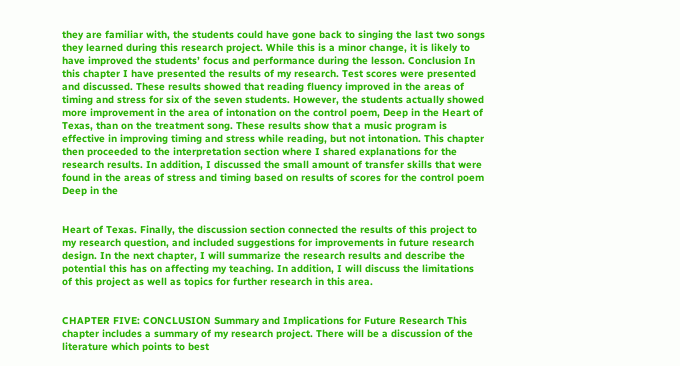they are familiar with, the students could have gone back to singing the last two songs they learned during this research project. While this is a minor change, it is likely to have improved the students’ focus and performance during the lesson. Conclusion In this chapter I have presented the results of my research. Test scores were presented and discussed. These results showed that reading fluency improved in the areas of timing and stress for six of the seven students. However, the students actually showed more improvement in the area of intonation on the control poem, Deep in the Heart of Texas, than on the treatment song. These results show that a music program is effective in improving timing and stress while reading, but not intonation. This chapter then proceeded to the interpretation section where I shared explanations for the research results. In addition, I discussed the small amount of transfer skills that were found in the areas of stress and timing based on results of scores for the control poem Deep in the


Heart of Texas. Finally, the discussion section connected the results of this project to my research question, and included suggestions for improvements in future research design. In the next chapter, I will summarize the research results and describe the potential this has on affecting my teaching. In addition, I will discuss the limitations of this project as well as topics for further research in this area.


CHAPTER FIVE: CONCLUSION Summary and Implications for Future Research This chapter includes a summary of my research project. There will be a discussion of the literature which points to best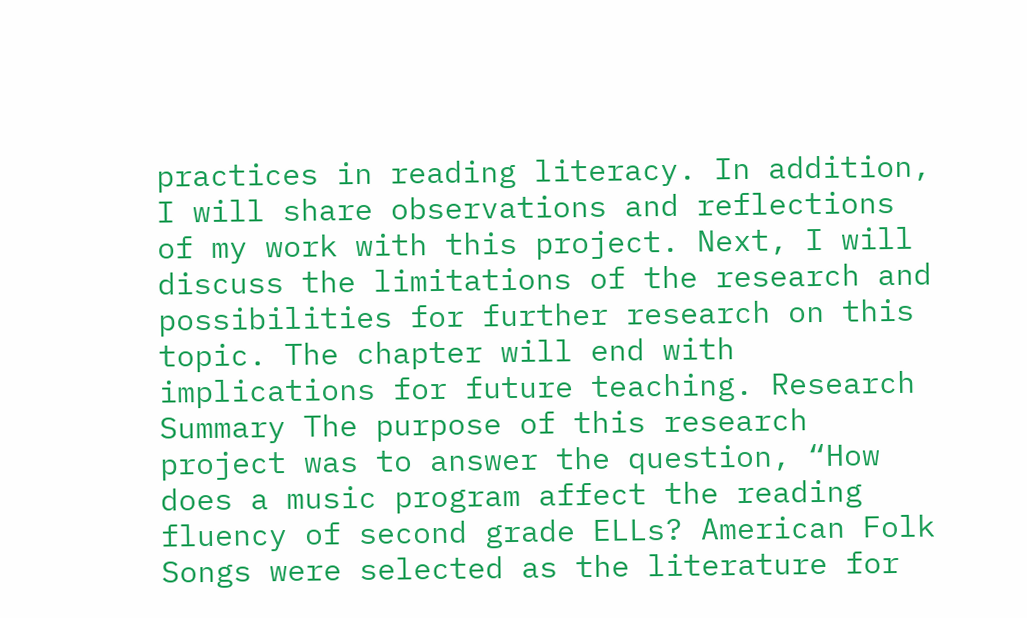practices in reading literacy. In addition, I will share observations and reflections of my work with this project. Next, I will discuss the limitations of the research and possibilities for further research on this topic. The chapter will end with implications for future teaching. Research Summary The purpose of this research project was to answer the question, “How does a music program affect the reading fluency of second grade ELLs? American Folk Songs were selected as the literature for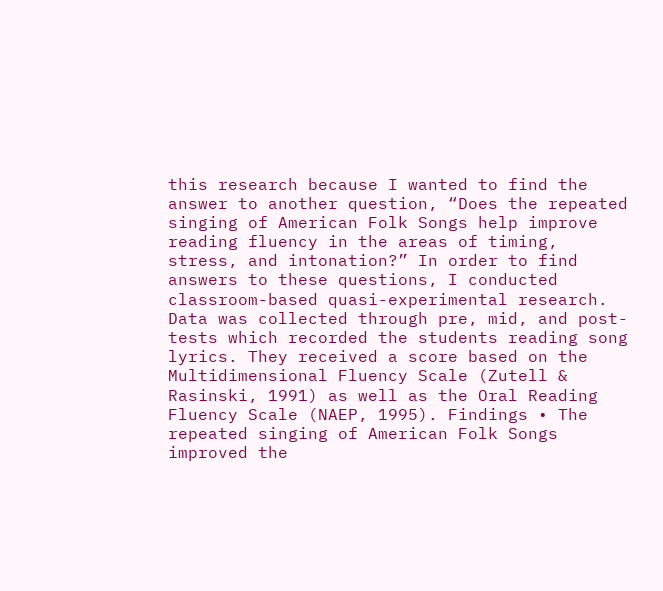this research because I wanted to find the answer to another question, “Does the repeated singing of American Folk Songs help improve reading fluency in the areas of timing, stress, and intonation?” In order to find answers to these questions, I conducted classroom-based quasi-experimental research. Data was collected through pre, mid, and post-tests which recorded the students reading song lyrics. They received a score based on the Multidimensional Fluency Scale (Zutell & Rasinski, 1991) as well as the Oral Reading Fluency Scale (NAEP, 1995). Findings • The repeated singing of American Folk Songs improved the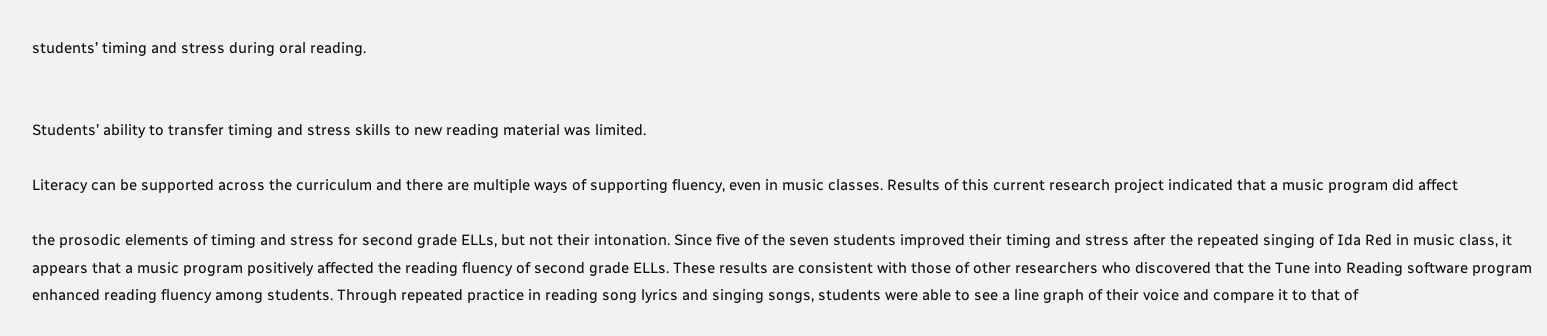students’ timing and stress during oral reading.


Students’ ability to transfer timing and stress skills to new reading material was limited.

Literacy can be supported across the curriculum and there are multiple ways of supporting fluency, even in music classes. Results of this current research project indicated that a music program did affect

the prosodic elements of timing and stress for second grade ELLs, but not their intonation. Since five of the seven students improved their timing and stress after the repeated singing of Ida Red in music class, it appears that a music program positively affected the reading fluency of second grade ELLs. These results are consistent with those of other researchers who discovered that the Tune into Reading software program enhanced reading fluency among students. Through repeated practice in reading song lyrics and singing songs, students were able to see a line graph of their voice and compare it to that of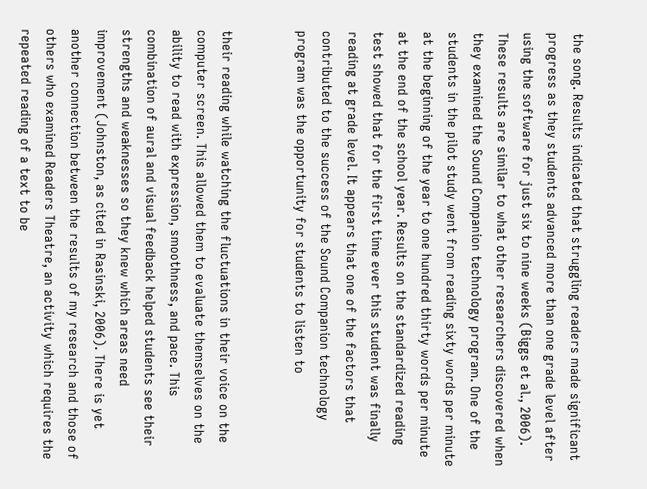the song. Results indicated that struggling readers made significant progress as they students advanced more than one grade level after using the software for just six to nine weeks (Biggs et al., 2006). These results are similar to what other researchers discovered when they examined the Sound Companion technology program. One of the students in the pilot study went from reading sixty words per minute at the beginning of the year to one hundred thirty words per minute at the end of the school year. Results on the standardized reading test showed that for the first time ever this student was finally reading at grade level. It appears that one of the factors that contributed to the success of the Sound Companion technology program was the opportunity for students to listen to


their reading while watching the fluctuations in their voice on the computer screen. This allowed them to evaluate themselves on the ability to read with expression, smoothness, and pace. This combination of aural and visual feedback helped students see their strengths and weaknesses so they knew which areas need improvement (Johnston, as cited in Rasinski, 2006). There is yet another connection between the results of my research and those of others who examined Readers Theatre, an activity which requires the repeated reading of a text to be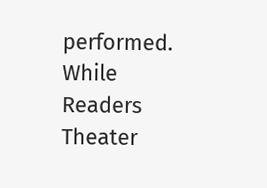performed. While Readers Theater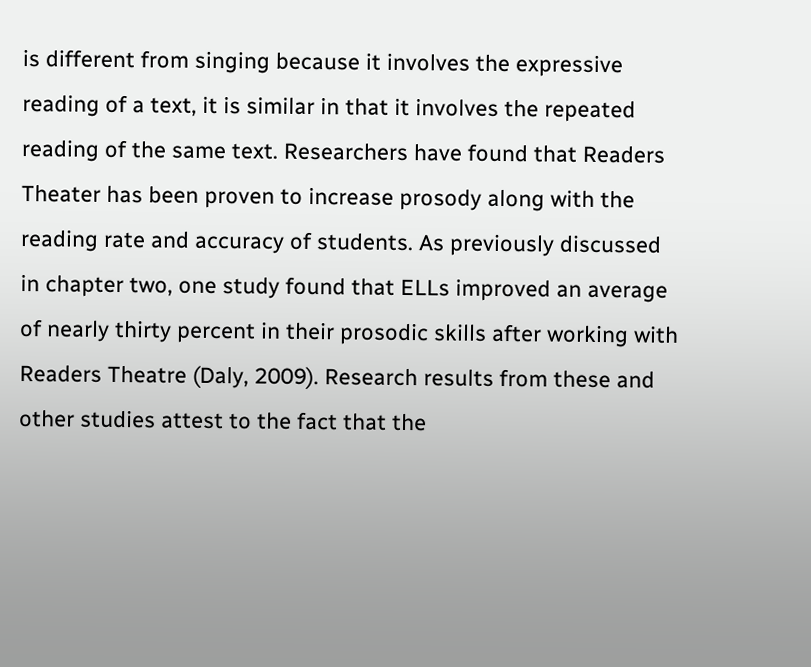is different from singing because it involves the expressive reading of a text, it is similar in that it involves the repeated reading of the same text. Researchers have found that Readers Theater has been proven to increase prosody along with the reading rate and accuracy of students. As previously discussed in chapter two, one study found that ELLs improved an average of nearly thirty percent in their prosodic skills after working with Readers Theatre (Daly, 2009). Research results from these and other studies attest to the fact that the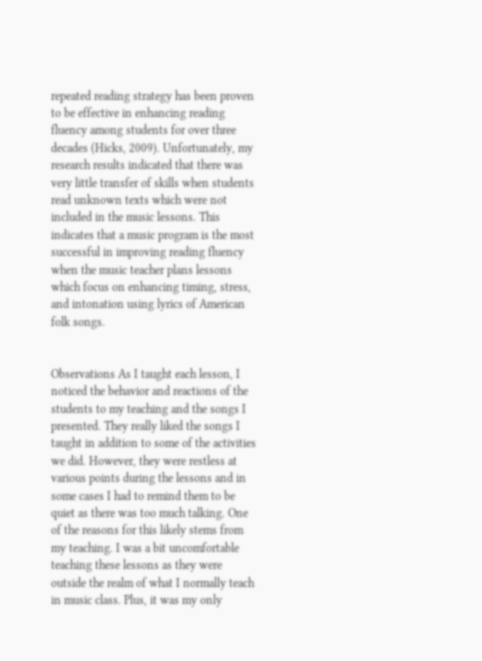repeated reading strategy has been proven to be effective in enhancing reading fluency among students for over three decades (Hicks, 2009). Unfortunately, my research results indicated that there was very little transfer of skills when students read unknown texts which were not included in the music lessons. This indicates that a music program is the most successful in improving reading fluency when the music teacher plans lessons which focus on enhancing timing, stress, and intonation using lyrics of American folk songs.


Observations As I taught each lesson, I noticed the behavior and reactions of the students to my teaching and the songs I presented. They really liked the songs I taught in addition to some of the activities we did. However, they were restless at various points during the lessons and in some cases I had to remind them to be quiet as there was too much talking. One of the reasons for this likely stems from my teaching. I was a bit uncomfortable teaching these lessons as they were outside the realm of what I normally teach in music class. Plus, it was my only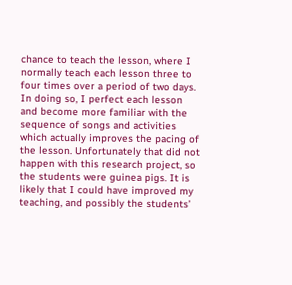chance to teach the lesson, where I normally teach each lesson three to four times over a period of two days. In doing so, I perfect each lesson and become more familiar with the sequence of songs and activities which actually improves the pacing of the lesson. Unfortunately that did not happen with this research project, so the students were guinea pigs. It is likely that I could have improved my teaching, and possibly the students’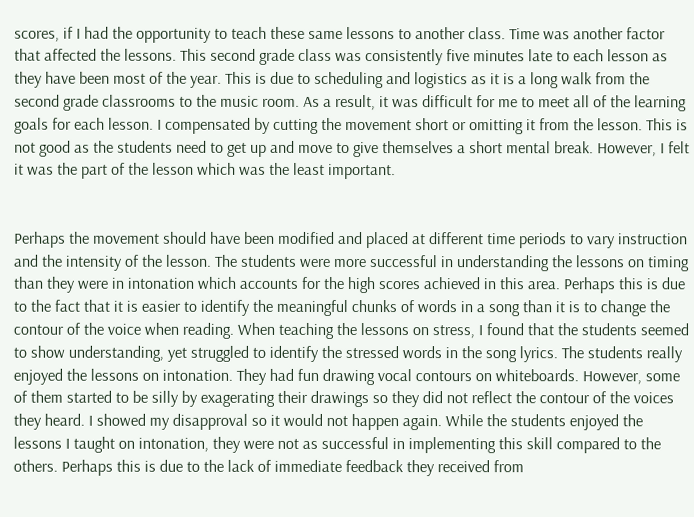scores, if I had the opportunity to teach these same lessons to another class. Time was another factor that affected the lessons. This second grade class was consistently five minutes late to each lesson as they have been most of the year. This is due to scheduling and logistics as it is a long walk from the second grade classrooms to the music room. As a result, it was difficult for me to meet all of the learning goals for each lesson. I compensated by cutting the movement short or omitting it from the lesson. This is not good as the students need to get up and move to give themselves a short mental break. However, I felt it was the part of the lesson which was the least important.


Perhaps the movement should have been modified and placed at different time periods to vary instruction and the intensity of the lesson. The students were more successful in understanding the lessons on timing than they were in intonation which accounts for the high scores achieved in this area. Perhaps this is due to the fact that it is easier to identify the meaningful chunks of words in a song than it is to change the contour of the voice when reading. When teaching the lessons on stress, I found that the students seemed to show understanding, yet struggled to identify the stressed words in the song lyrics. The students really enjoyed the lessons on intonation. They had fun drawing vocal contours on whiteboards. However, some of them started to be silly by exagerating their drawings so they did not reflect the contour of the voices they heard. I showed my disapproval so it would not happen again. While the students enjoyed the lessons I taught on intonation, they were not as successful in implementing this skill compared to the others. Perhaps this is due to the lack of immediate feedback they received from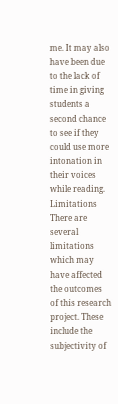me. It may also have been due to the lack of time in giving students a second chance to see if they could use more intonation in their voices while reading. Limitations There are several limitations which may have affected the outcomes of this research project. These include the subjectivity of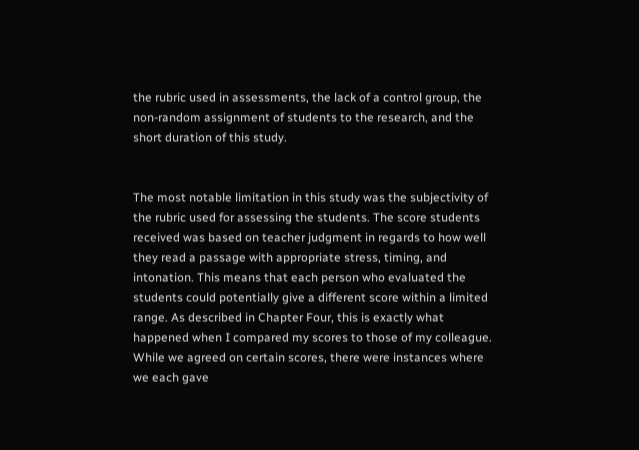the rubric used in assessments, the lack of a control group, the non-random assignment of students to the research, and the short duration of this study.


The most notable limitation in this study was the subjectivity of the rubric used for assessing the students. The score students received was based on teacher judgment in regards to how well they read a passage with appropriate stress, timing, and intonation. This means that each person who evaluated the students could potentially give a different score within a limited range. As described in Chapter Four, this is exactly what happened when I compared my scores to those of my colleague. While we agreed on certain scores, there were instances where we each gave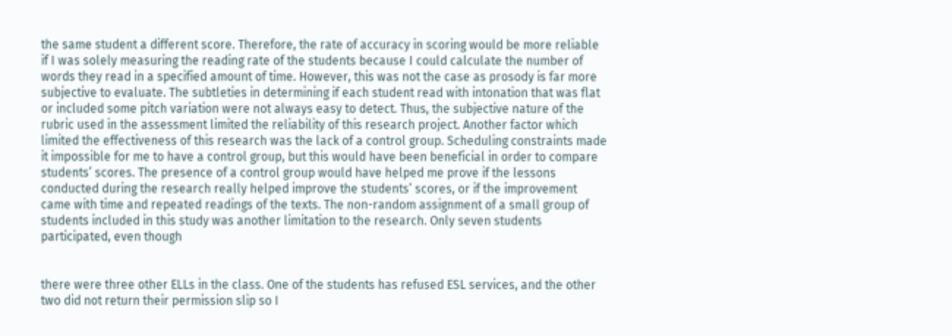the same student a different score. Therefore, the rate of accuracy in scoring would be more reliable if I was solely measuring the reading rate of the students because I could calculate the number of words they read in a specified amount of time. However, this was not the case as prosody is far more subjective to evaluate. The subtleties in determining if each student read with intonation that was flat or included some pitch variation were not always easy to detect. Thus, the subjective nature of the rubric used in the assessment limited the reliability of this research project. Another factor which limited the effectiveness of this research was the lack of a control group. Scheduling constraints made it impossible for me to have a control group, but this would have been beneficial in order to compare students’ scores. The presence of a control group would have helped me prove if the lessons conducted during the research really helped improve the students’ scores, or if the improvement came with time and repeated readings of the texts. The non-random assignment of a small group of students included in this study was another limitation to the research. Only seven students participated, even though


there were three other ELLs in the class. One of the students has refused ESL services, and the other two did not return their permission slip so I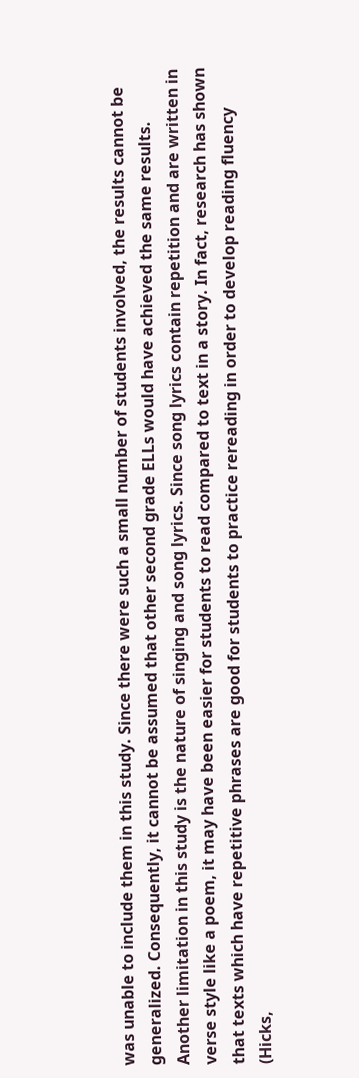was unable to include them in this study. Since there were such a small number of students involved, the results cannot be generalized. Consequently, it cannot be assumed that other second grade ELLs would have achieved the same results. Another limitation in this study is the nature of singing and song lyrics. Since song lyrics contain repetition and are written in verse style like a poem, it may have been easier for students to read compared to text in a story. In fact, research has shown that texts which have repetitive phrases are good for students to practice rereading in order to develop reading fluency (Hicks,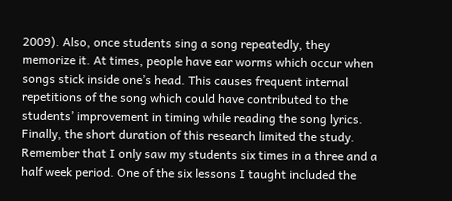2009). Also, once students sing a song repeatedly, they memorize it. At times, people have ear worms which occur when songs stick inside one’s head. This causes frequent internal repetitions of the song which could have contributed to the students’ improvement in timing while reading the song lyrics. Finally, the short duration of this research limited the study. Remember that I only saw my students six times in a three and a half week period. One of the six lessons I taught included the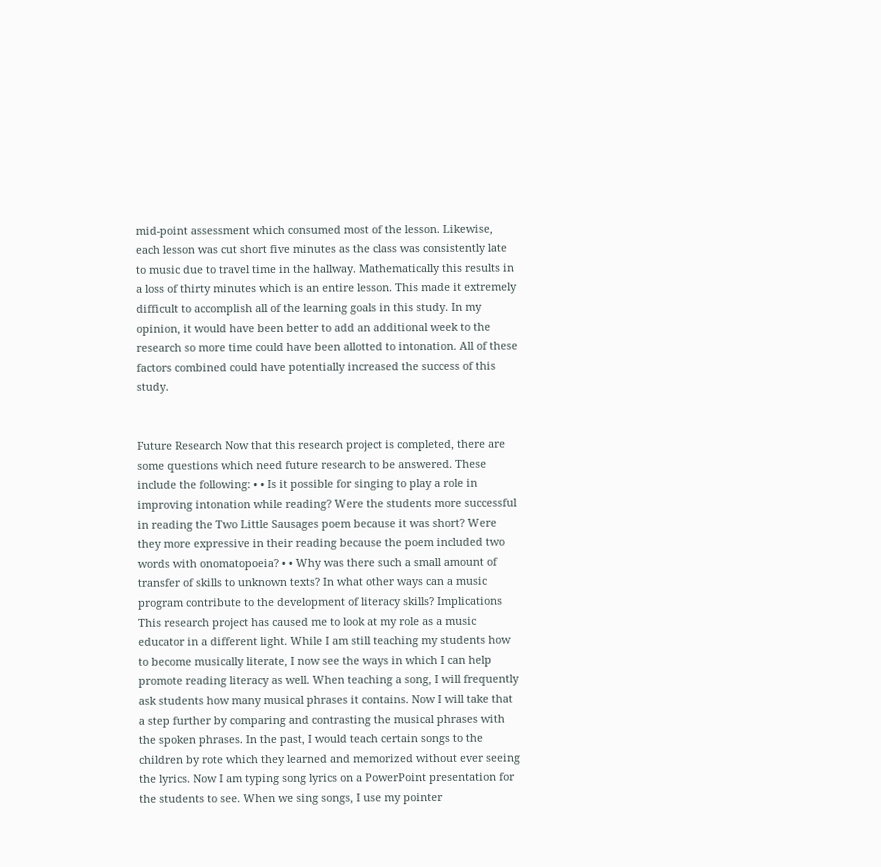mid-point assessment which consumed most of the lesson. Likewise, each lesson was cut short five minutes as the class was consistently late to music due to travel time in the hallway. Mathematically this results in a loss of thirty minutes which is an entire lesson. This made it extremely difficult to accomplish all of the learning goals in this study. In my opinion, it would have been better to add an additional week to the research so more time could have been allotted to intonation. All of these factors combined could have potentially increased the success of this study.


Future Research Now that this research project is completed, there are some questions which need future research to be answered. These include the following: • • Is it possible for singing to play a role in improving intonation while reading? Were the students more successful in reading the Two Little Sausages poem because it was short? Were they more expressive in their reading because the poem included two words with onomatopoeia? • • Why was there such a small amount of transfer of skills to unknown texts? In what other ways can a music program contribute to the development of literacy skills? Implications This research project has caused me to look at my role as a music educator in a different light. While I am still teaching my students how to become musically literate, I now see the ways in which I can help promote reading literacy as well. When teaching a song, I will frequently ask students how many musical phrases it contains. Now I will take that a step further by comparing and contrasting the musical phrases with the spoken phrases. In the past, I would teach certain songs to the children by rote which they learned and memorized without ever seeing the lyrics. Now I am typing song lyrics on a PowerPoint presentation for the students to see. When we sing songs, I use my pointer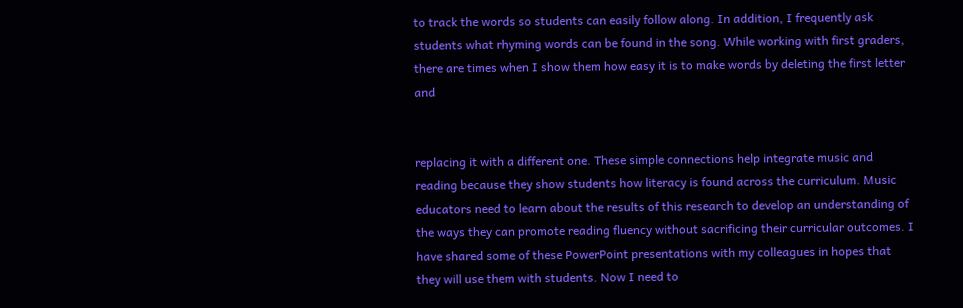to track the words so students can easily follow along. In addition, I frequently ask students what rhyming words can be found in the song. While working with first graders, there are times when I show them how easy it is to make words by deleting the first letter and


replacing it with a different one. These simple connections help integrate music and reading because they show students how literacy is found across the curriculum. Music educators need to learn about the results of this research to develop an understanding of the ways they can promote reading fluency without sacrificing their curricular outcomes. I have shared some of these PowerPoint presentations with my colleagues in hopes that they will use them with students. Now I need to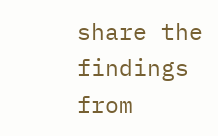share the findings from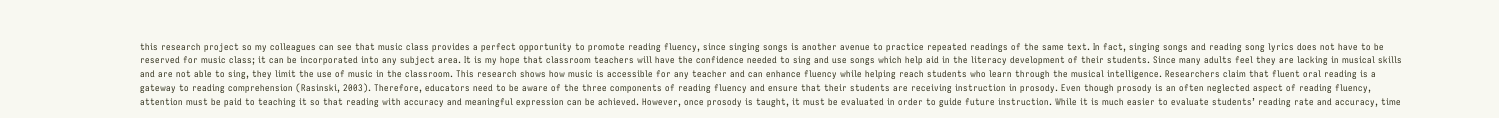this research project so my colleagues can see that music class provides a perfect opportunity to promote reading fluency, since singing songs is another avenue to practice repeated readings of the same text. In fact, singing songs and reading song lyrics does not have to be reserved for music class; it can be incorporated into any subject area. It is my hope that classroom teachers will have the confidence needed to sing and use songs which help aid in the literacy development of their students. Since many adults feel they are lacking in musical skills and are not able to sing, they limit the use of music in the classroom. This research shows how music is accessible for any teacher and can enhance fluency while helping reach students who learn through the musical intelligence. Researchers claim that fluent oral reading is a gateway to reading comprehension (Rasinski, 2003). Therefore, educators need to be aware of the three components of reading fluency and ensure that their students are receiving instruction in prosody. Even though prosody is an often neglected aspect of reading fluency, attention must be paid to teaching it so that reading with accuracy and meaningful expression can be achieved. However, once prosody is taught, it must be evaluated in order to guide future instruction. While it is much easier to evaluate students’ reading rate and accuracy, time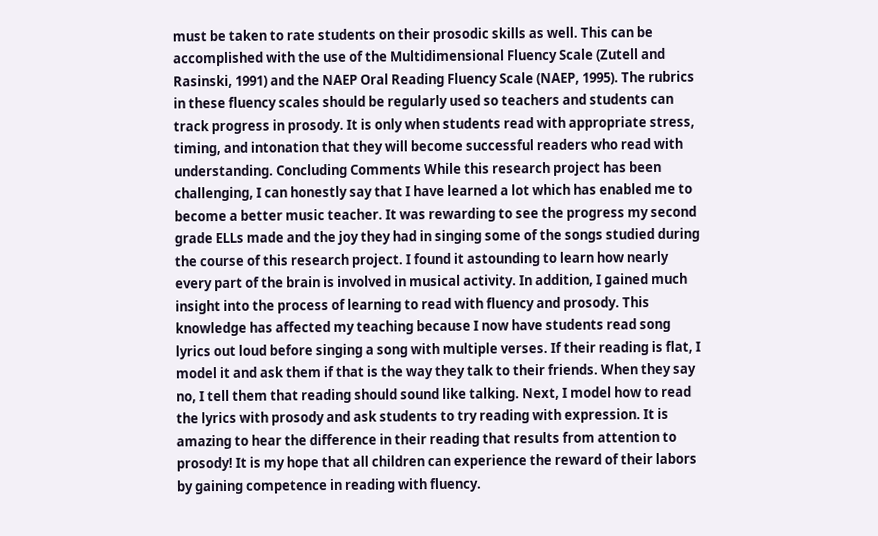must be taken to rate students on their prosodic skills as well. This can be accomplished with the use of the Multidimensional Fluency Scale (Zutell and Rasinski, 1991) and the NAEP Oral Reading Fluency Scale (NAEP, 1995). The rubrics in these fluency scales should be regularly used so teachers and students can track progress in prosody. It is only when students read with appropriate stress, timing, and intonation that they will become successful readers who read with understanding. Concluding Comments While this research project has been challenging, I can honestly say that I have learned a lot which has enabled me to become a better music teacher. It was rewarding to see the progress my second grade ELLs made and the joy they had in singing some of the songs studied during the course of this research project. I found it astounding to learn how nearly every part of the brain is involved in musical activity. In addition, I gained much insight into the process of learning to read with fluency and prosody. This knowledge has affected my teaching because I now have students read song lyrics out loud before singing a song with multiple verses. If their reading is flat, I model it and ask them if that is the way they talk to their friends. When they say no, I tell them that reading should sound like talking. Next, I model how to read the lyrics with prosody and ask students to try reading with expression. It is amazing to hear the difference in their reading that results from attention to prosody! It is my hope that all children can experience the reward of their labors by gaining competence in reading with fluency.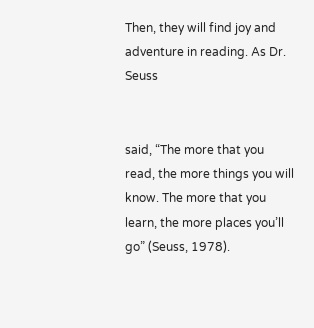Then, they will find joy and adventure in reading. As Dr. Seuss


said, “The more that you read, the more things you will know. The more that you learn, the more places you’ll go” (Seuss, 1978).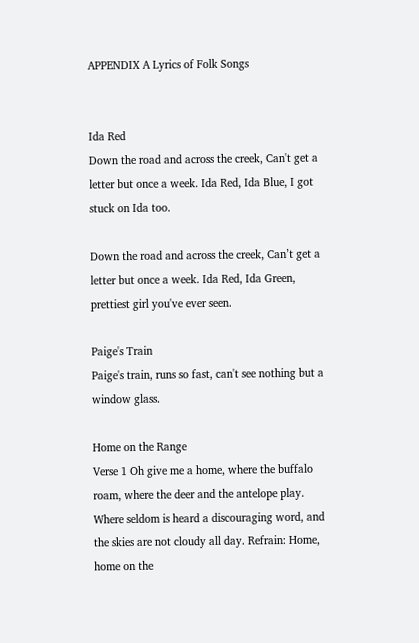APPENDIX A Lyrics of Folk Songs


Ida Red
Down the road and across the creek, Can't get a letter but once a week. Ida Red, Ida Blue, I got stuck on Ida too.

Down the road and across the creek, Can’t get a letter but once a week. Ida Red, Ida Green, prettiest girl you've ever seen.

Paige's Train
Paige's train, runs so fast, can't see nothing but a window glass.

Home on the Range
Verse 1 Oh give me a home, where the buffalo roam, where the deer and the antelope play. Where seldom is heard a discouraging word, and the skies are not cloudy all day. Refrain: Home, home on the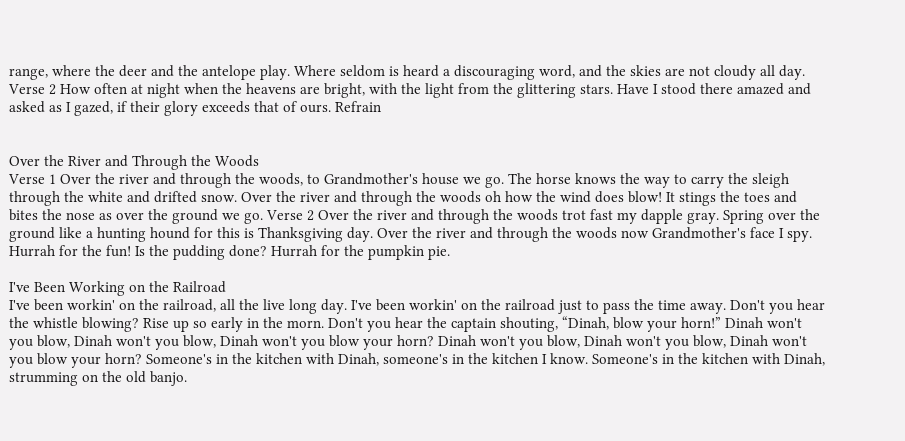range, where the deer and the antelope play. Where seldom is heard a discouraging word, and the skies are not cloudy all day. Verse 2 How often at night when the heavens are bright, with the light from the glittering stars. Have I stood there amazed and asked as I gazed, if their glory exceeds that of ours. Refrain


Over the River and Through the Woods
Verse 1 Over the river and through the woods, to Grandmother's house we go. The horse knows the way to carry the sleigh through the white and drifted snow. Over the river and through the woods oh how the wind does blow! It stings the toes and bites the nose as over the ground we go. Verse 2 Over the river and through the woods trot fast my dapple gray. Spring over the ground like a hunting hound for this is Thanksgiving day. Over the river and through the woods now Grandmother's face I spy. Hurrah for the fun! Is the pudding done? Hurrah for the pumpkin pie.

I've Been Working on the Railroad
I've been workin' on the railroad, all the live long day. I've been workin' on the railroad just to pass the time away. Don't you hear the whistle blowing? Rise up so early in the morn. Don't you hear the captain shouting, “Dinah, blow your horn!” Dinah won't you blow, Dinah won't you blow, Dinah won't you blow your horn? Dinah won't you blow, Dinah won't you blow, Dinah won't you blow your horn? Someone's in the kitchen with Dinah, someone's in the kitchen I know. Someone's in the kitchen with Dinah, strumming on the old banjo.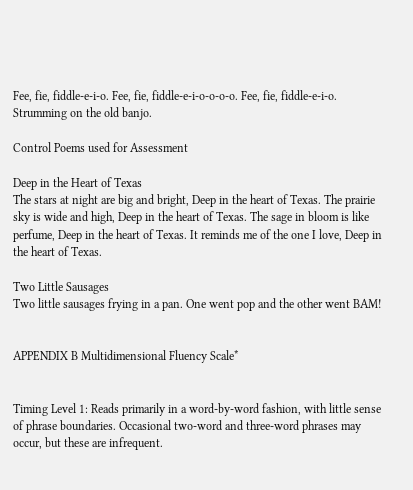Fee, fie, fiddle-e-i-o. Fee, fie, fiddle-e-i-o-o-o-o. Fee, fie, fiddle-e-i-o. Strumming on the old banjo.

Control Poems used for Assessment

Deep in the Heart of Texas
The stars at night are big and bright, Deep in the heart of Texas. The prairie sky is wide and high, Deep in the heart of Texas. The sage in bloom is like perfume, Deep in the heart of Texas. It reminds me of the one I love, Deep in the heart of Texas.

Two Little Sausages
Two little sausages frying in a pan. One went pop and the other went BAM!


APPENDIX B Multidimensional Fluency Scale*


Timing Level 1: Reads primarily in a word-by-word fashion, with little sense of phrase boundaries. Occasional two-word and three-word phrases may occur, but these are infrequent.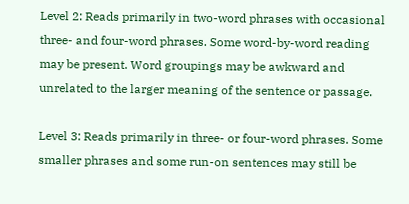Level 2: Reads primarily in two-word phrases with occasional three- and four-word phrases. Some word-by-word reading may be present. Word groupings may be awkward and unrelated to the larger meaning of the sentence or passage.

Level 3: Reads primarily in three- or four-word phrases. Some smaller phrases and some run-on sentences may still be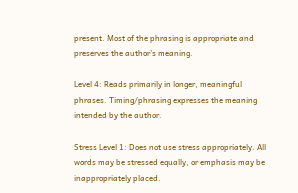present. Most of the phrasing is appropriate and preserves the author’s meaning.

Level 4: Reads primarily in longer, meaningful phrases. Timing/phrasing expresses the meaning intended by the author.

Stress Level 1: Does not use stress appropriately. All words may be stressed equally, or emphasis may be inappropriately placed.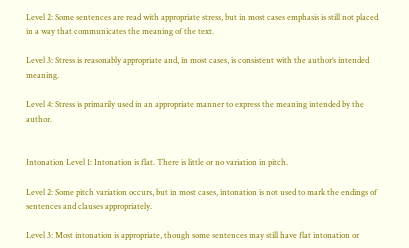Level 2: Some sentences are read with appropriate stress, but in most cases emphasis is still not placed in a way that communicates the meaning of the text.

Level 3: Stress is reasonably appropriate and, in most cases, is consistent with the author’s intended meaning.

Level 4: Stress is primarily used in an appropriate manner to express the meaning intended by the author.


Intonation Level 1: Intonation is flat. There is little or no variation in pitch.

Level 2: Some pitch variation occurs, but in most cases, intonation is not used to mark the endings of sentences and clauses appropriately.

Level 3: Most intonation is appropriate, though some sentences may still have flat intonation or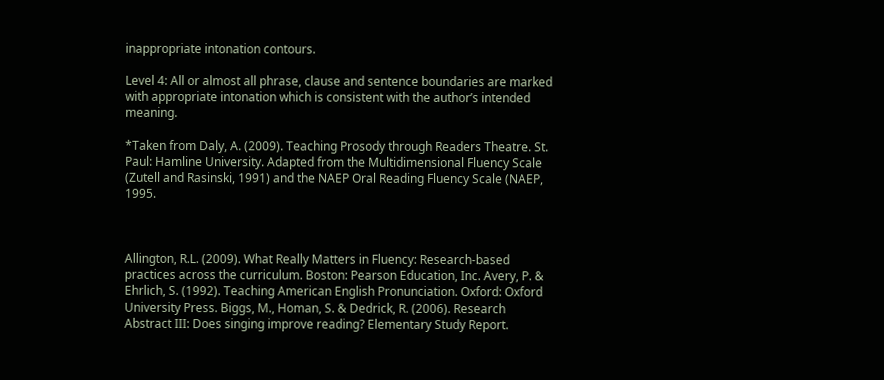inappropriate intonation contours.

Level 4: All or almost all phrase, clause and sentence boundaries are marked with appropriate intonation which is consistent with the author’s intended meaning.

*Taken from Daly, A. (2009). Teaching Prosody through Readers Theatre. St. Paul: Hamline University. Adapted from the Multidimensional Fluency Scale (Zutell and Rasinski, 1991) and the NAEP Oral Reading Fluency Scale (NAEP, 1995.



Allington, R.L. (2009). What Really Matters in Fluency: Research-based practices across the curriculum. Boston: Pearson Education, Inc. Avery, P. & Ehrlich, S. (1992). Teaching American English Pronunciation. Oxford: Oxford University Press. Biggs, M., Homan, S. & Dedrick, R. (2006). Research Abstract III: Does singing improve reading? Elementary Study Report.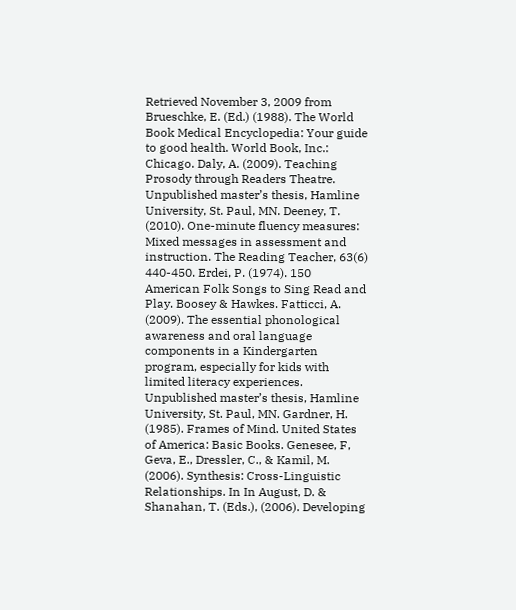Retrieved November 3, 2009 from Brueschke, E. (Ed.) (1988). The World Book Medical Encyclopedia: Your guide to good health. World Book, Inc.: Chicago. Daly, A. (2009). Teaching Prosody through Readers Theatre. Unpublished master’s thesis, Hamline University, St. Paul, MN. Deeney, T. (2010). One-minute fluency measures: Mixed messages in assessment and instruction. The Reading Teacher, 63(6) 440-450. Erdei, P. (1974). 150 American Folk Songs to Sing Read and Play. Boosey & Hawkes. Fatticci, A. (2009). The essential phonological awareness and oral language components in a Kindergarten program, especially for kids with limited literacy experiences. Unpublished master’s thesis, Hamline University, St. Paul, MN. Gardner, H. (1985). Frames of Mind. United States of America: Basic Books. Genesee, F, Geva, E., Dressler, C., & Kamil, M. (2006). Synthesis: Cross-Linguistic Relationships. In In August, D. & Shanahan, T. (Eds.), (2006). Developing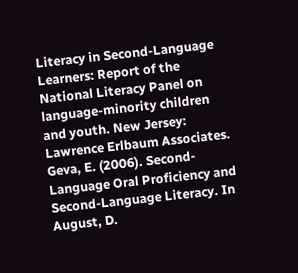Literacy in Second-Language Learners: Report of the National Literacy Panel on language-minority children and youth. New Jersey: Lawrence Erlbaum Associates. Geva, E. (2006). Second-Language Oral Proficiency and Second-Language Literacy. In August, D.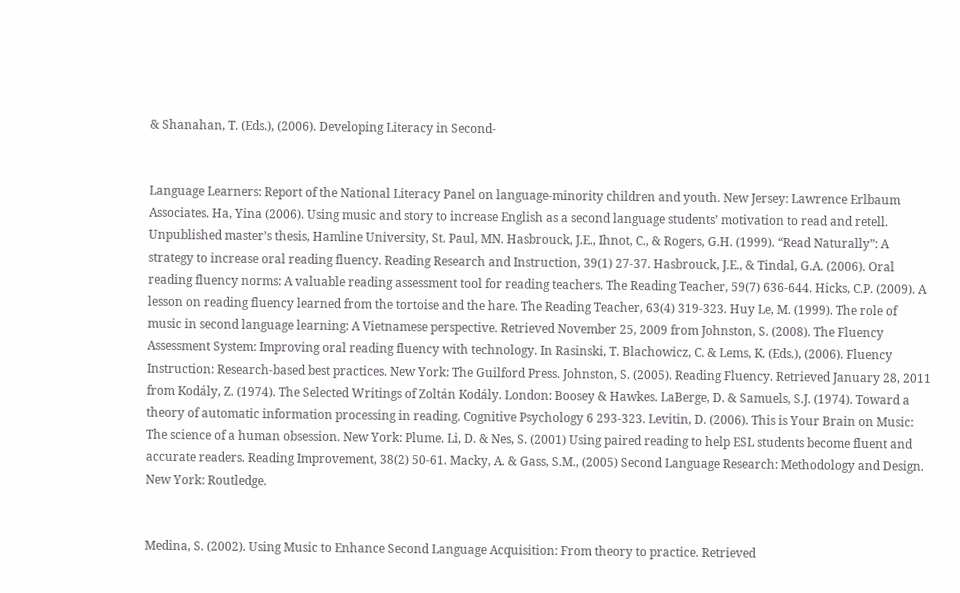& Shanahan, T. (Eds.), (2006). Developing Literacy in Second-


Language Learners: Report of the National Literacy Panel on language-minority children and youth. New Jersey: Lawrence Erlbaum Associates. Ha, Yina (2006). Using music and story to increase English as a second language students’ motivation to read and retell. Unpublished master’s thesis, Hamline University, St. Paul, MN. Hasbrouck, J.E., Ihnot, C., & Rogers, G.H. (1999). “Read Naturally”: A strategy to increase oral reading fluency. Reading Research and Instruction, 39(1) 27-37. Hasbrouck, J.E., & Tindal, G.A. (2006). Oral reading fluency norms: A valuable reading assessment tool for reading teachers. The Reading Teacher, 59(7) 636-644. Hicks, C.P. (2009). A lesson on reading fluency learned from the tortoise and the hare. The Reading Teacher, 63(4) 319-323. Huy Le, M. (1999). The role of music in second language learning: A Vietnamese perspective. Retrieved November 25, 2009 from Johnston, S. (2008). The Fluency Assessment System: Improving oral reading fluency with technology. In Rasinski, T. Blachowicz, C. & Lems, K. (Eds.), (2006). Fluency Instruction: Research-based best practices. New York: The Guilford Press. Johnston, S. (2005). Reading Fluency. Retrieved January 28, 2011 from Kodály, Z. (1974). The Selected Writings of Zoltán Kodály. London: Boosey & Hawkes. LaBerge, D. & Samuels, S.J. (1974). Toward a theory of automatic information processing in reading. Cognitive Psychology 6 293-323. Levitin, D. (2006). This is Your Brain on Music: The science of a human obsession. New York: Plume. Li, D. & Nes, S. (2001) Using paired reading to help ESL students become fluent and accurate readers. Reading Improvement, 38(2) 50-61. Macky, A. & Gass, S.M., (2005) Second Language Research: Methodology and Design. New York: Routledge.


Medina, S. (2002). Using Music to Enhance Second Language Acquisition: From theory to practice. Retrieved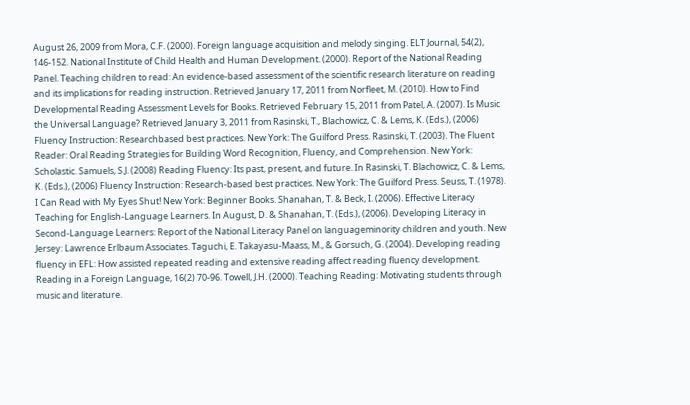August 26, 2009 from Mora, C.F. (2000). Foreign language acquisition and melody singing. ELT Journal, 54(2), 146-152. National Institute of Child Health and Human Development. (2000). Report of the National Reading Panel. Teaching children to read: An evidence-based assessment of the scientific research literature on reading and its implications for reading instruction. Retrieved January 17, 2011 from Norfleet, M. (2010). How to Find Developmental Reading Assessment Levels for Books. Retrieved February 15, 2011 from Patel, A. (2007). Is Music the Universal Language? Retrieved January 3, 2011 from Rasinski, T., Blachowicz, C. & Lems, K. (Eds.), (2006) Fluency Instruction: Researchbased best practices. New York: The Guilford Press. Rasinski, T. (2003). The Fluent Reader: Oral Reading Strategies for Building Word Recognition, Fluency, and Comprehension. New York: Scholastic. Samuels, S.J. (2008) Reading Fluency: Its past, present, and future. In Rasinski, T. Blachowicz, C. & Lems, K. (Eds.), (2006) Fluency Instruction: Research-based best practices. New York: The Guilford Press. Seuss, T. (1978). I Can Read with My Eyes Shut! New York: Beginner Books. Shanahan, T. & Beck, I. (2006). Effective Literacy Teaching for English-Language Learners. In August, D. & Shanahan, T. (Eds.), (2006). Developing Literacy in Second-Language Learners: Report of the National Literacy Panel on languageminority children and youth. New Jersey: Lawrence Erlbaum Associates. Taguchi, E. Takayasu-Maass, M., & Gorsuch, G. (2004). Developing reading fluency in EFL: How assisted repeated reading and extensive reading affect reading fluency development. Reading in a Foreign Language, 16(2) 70-96. Towell, J.H. (2000). Teaching Reading: Motivating students through music and literature.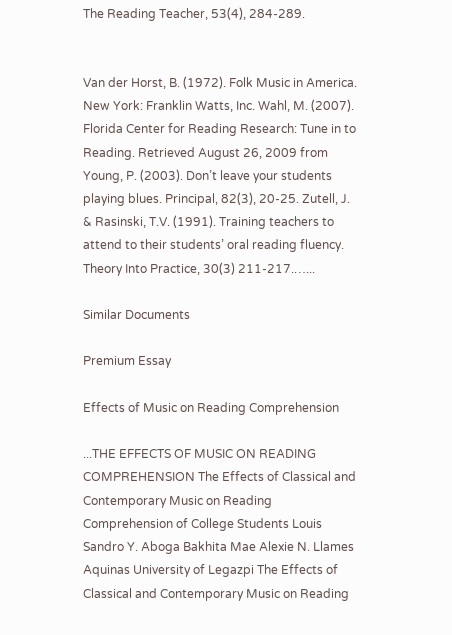The Reading Teacher, 53(4), 284-289.


Van der Horst, B. (1972). Folk Music in America. New York: Franklin Watts, Inc. Wahl, M. (2007). Florida Center for Reading Research: Tune in to Reading. Retrieved August 26, 2009 from Young, P. (2003). Don’t leave your students playing blues. Principal, 82(3), 20-25. Zutell, J. & Rasinski, T.V. (1991). Training teachers to attend to their students’ oral reading fluency. Theory Into Practice, 30(3) 211-217.…...

Similar Documents

Premium Essay

Effects of Music on Reading Comprehension

...THE EFFECTS OF MUSIC ON READING COMPREHENSION The Effects of Classical and Contemporary Music on Reading Comprehension of College Students Louis Sandro Y. Aboga Bakhita Mae Alexie N. Llames Aquinas University of Legazpi The Effects of Classical and Contemporary Music on Reading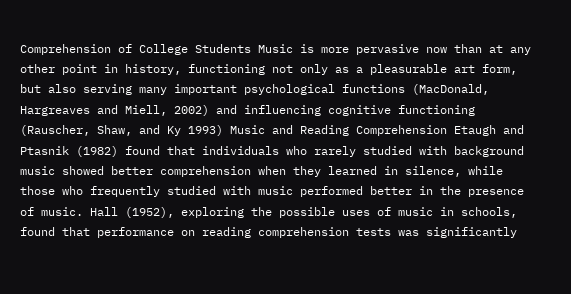Comprehension of College Students Music is more pervasive now than at any other point in history, functioning not only as a pleasurable art form, but also serving many important psychological functions (MacDonald, Hargreaves and Miell, 2002) and influencing cognitive functioning (Rauscher, Shaw, and Ky 1993) Music and Reading Comprehension Etaugh and Ptasnik (1982) found that individuals who rarely studied with background music showed better comprehension when they learned in silence, while those who frequently studied with music performed better in the presence of music. Hall (1952), exploring the possible uses of music in schools, found that performance on reading comprehension tests was significantly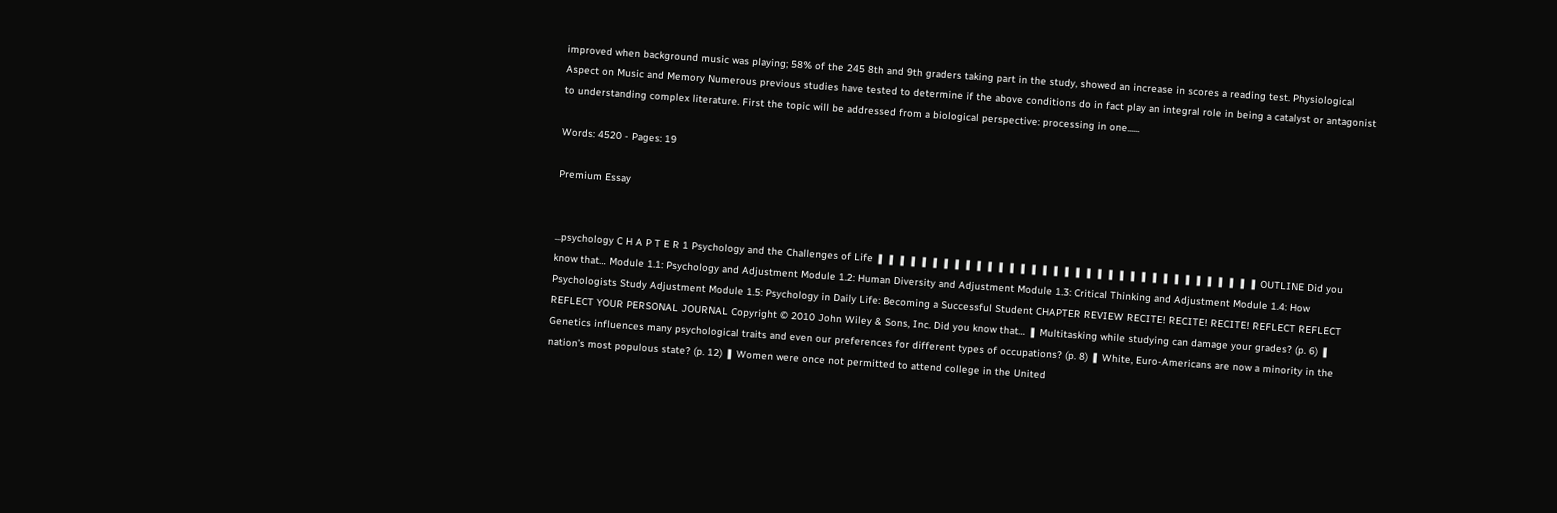improved when background music was playing; 58% of the 245 8th and 9th graders taking part in the study, showed an increase in scores a reading test. Physiological Aspect on Music and Memory Numerous previous studies have tested to determine if the above conditions do in fact play an integral role in being a catalyst or antagonist to understanding complex literature. First the topic will be addressed from a biological perspective: processing in one......

Words: 4520 - Pages: 19

Premium Essay


...psychology C H A P T E R 1 Psychology and the Challenges of Life ❚ ❚ ❚ ❚ ❚ ❚ ❚ ❚ ❚ ❚ ❚ ❚ ❚ ❚ ❚ ❚ ❚ ❚ ❚ ❚ ❚ ❚ ❚ ❚ ❚ ❚ ❚ ❚ ❚ ❚ ❚ ❚ ❚ ❚ ❚ OUTLINE Did you know that… Module 1.1: Psychology and Adjustment Module 1.2: Human Diversity and Adjustment Module 1.3: Critical Thinking and Adjustment Module 1.4: How Psychologists Study Adjustment Module 1.5: Psychology in Daily Life: Becoming a Successful Student CHAPTER REVIEW RECITE! RECITE! RECITE! REFLECT REFLECT REFLECT YOUR PERSONAL JOURNAL Copyright © 2010 John Wiley & Sons, Inc. Did you know that… ❚ Multitasking while studying can damage your grades? (p. 6) ❚ Genetics influences many psychological traits and even our preferences for different types of occupations? (p. 8) ❚ White, Euro-Americans are now a minority in the nation’s most populous state? (p. 12) ❚ Women were once not permitted to attend college in the United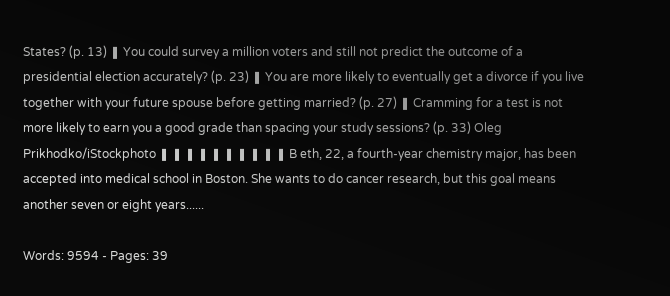States? (p. 13) ❚ You could survey a million voters and still not predict the outcome of a presidential election accurately? (p. 23) ❚ You are more likely to eventually get a divorce if you live together with your future spouse before getting married? (p. 27) ❚ Cramming for a test is not more likely to earn you a good grade than spacing your study sessions? (p. 33) Oleg Prikhodko/iStockphoto ❚ ❚ ❚ ❚ ❚ ❚ ❚ ❚ ❚ ❚ B eth, 22, a fourth-year chemistry major, has been accepted into medical school in Boston. She wants to do cancer research, but this goal means another seven or eight years......

Words: 9594 - Pages: 39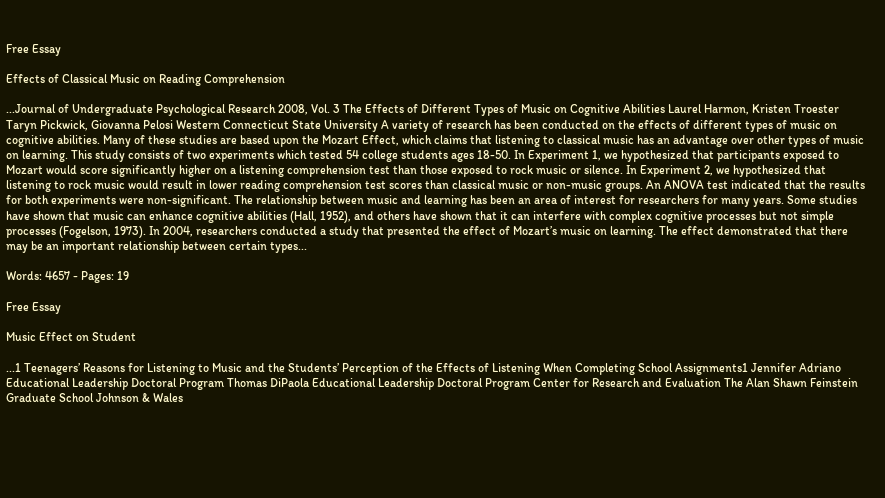Free Essay

Effects of Classical Music on Reading Comprehension

...Journal of Undergraduate Psychological Research 2008, Vol. 3 The Effects of Different Types of Music on Cognitive Abilities Laurel Harmon, Kristen Troester Taryn Pickwick, Giovanna Pelosi Western Connecticut State University A variety of research has been conducted on the effects of different types of music on cognitive abilities. Many of these studies are based upon the Mozart Effect, which claims that listening to classical music has an advantage over other types of music on learning. This study consists of two experiments which tested 54 college students ages 18-50. In Experiment 1, we hypothesized that participants exposed to Mozart would score significantly higher on a listening comprehension test than those exposed to rock music or silence. In Experiment 2, we hypothesized that listening to rock music would result in lower reading comprehension test scores than classical music or non-music groups. An ANOVA test indicated that the results for both experiments were non-significant. The relationship between music and learning has been an area of interest for researchers for many years. Some studies have shown that music can enhance cognitive abilities (Hall, 1952), and others have shown that it can interfere with complex cognitive processes but not simple processes (Fogelson, 1973). In 2004, researchers conducted a study that presented the effect of Mozart’s music on learning. The effect demonstrated that there may be an important relationship between certain types...

Words: 4657 - Pages: 19

Free Essay

Music Effect on Student

...1 Teenagers’ Reasons for Listening to Music and the Students’ Perception of the Effects of Listening When Completing School Assignments1 Jennifer Adriano Educational Leadership Doctoral Program Thomas DiPaola Educational Leadership Doctoral Program Center for Research and Evaluation The Alan Shawn Feinstein Graduate School Johnson & Wales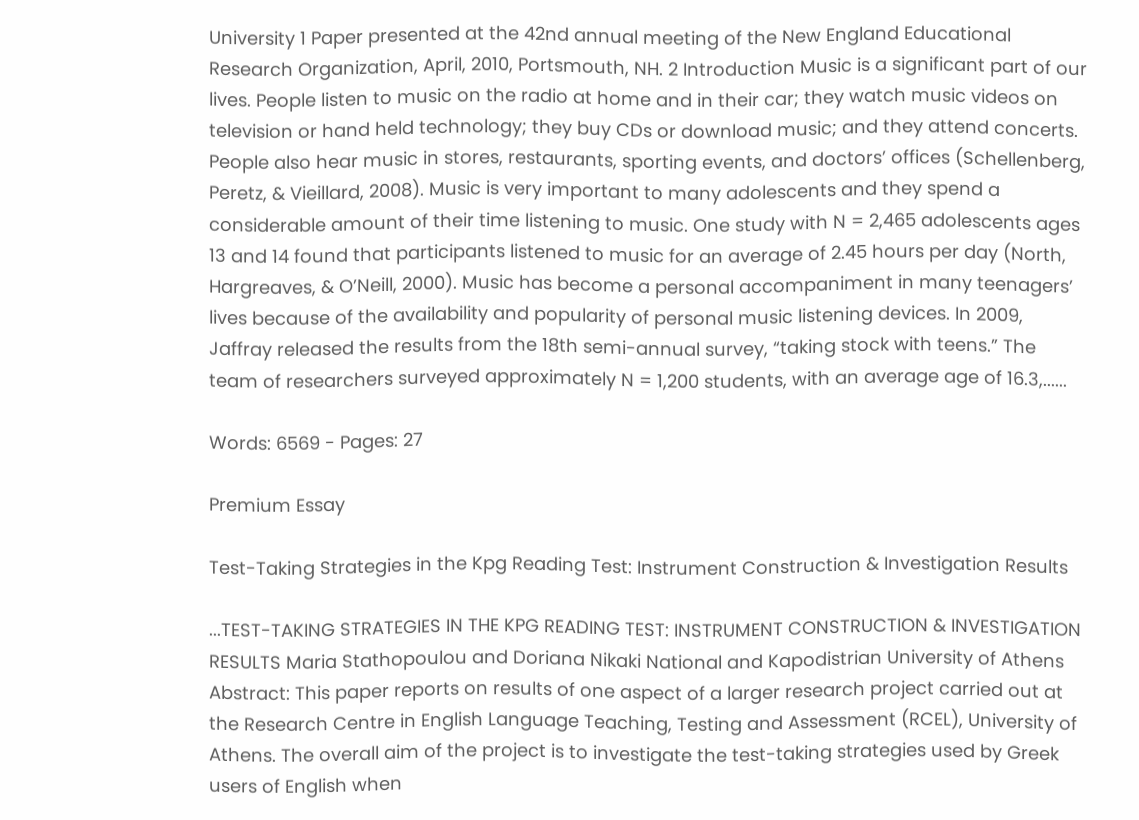University 1 Paper presented at the 42nd annual meeting of the New England Educational Research Organization, April, 2010, Portsmouth, NH. 2 Introduction Music is a significant part of our lives. People listen to music on the radio at home and in their car; they watch music videos on television or hand held technology; they buy CDs or download music; and they attend concerts. People also hear music in stores, restaurants, sporting events, and doctors’ offices (Schellenberg, Peretz, & Vieillard, 2008). Music is very important to many adolescents and they spend a considerable amount of their time listening to music. One study with N = 2,465 adolescents ages 13 and 14 found that participants listened to music for an average of 2.45 hours per day (North, Hargreaves, & O’Neill, 2000). Music has become a personal accompaniment in many teenagers’ lives because of the availability and popularity of personal music listening devices. In 2009, Jaffray released the results from the 18th semi-annual survey, “taking stock with teens.” The team of researchers surveyed approximately N = 1,200 students, with an average age of 16.3,......

Words: 6569 - Pages: 27

Premium Essay

Test-Taking Strategies in the Kpg Reading Test: Instrument Construction & Investigation Results

...TEST-TAKING STRATEGIES IN THE KPG READING TEST: INSTRUMENT CONSTRUCTION & INVESTIGATION RESULTS Maria Stathopoulou and Doriana Nikaki National and Kapodistrian University of Athens Abstract: This paper reports on results of one aspect of a larger research project carried out at the Research Centre in English Language Teaching, Testing and Assessment (RCEL), University of Athens. The overall aim of the project is to investigate the test-taking strategies used by Greek users of English when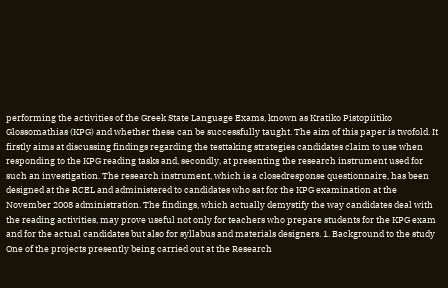performing the activities of the Greek State Language Exams, known as Kratiko Pistopiitiko Glossomathias (KPG) and whether these can be successfully taught. The aim of this paper is twofold. It firstly aims at discussing findings regarding the testtaking strategies candidates claim to use when responding to the KPG reading tasks and, secondly, at presenting the research instrument used for such an investigation. The research instrument, which is a closedresponse questionnaire, has been designed at the RCEL and administered to candidates who sat for the KPG examination at the November 2008 administration. The findings, which actually demystify the way candidates deal with the reading activities, may prove useful not only for teachers who prepare students for the KPG exam and for the actual candidates but also for syllabus and materials designers. 1. Background to the study One of the projects presently being carried out at the Research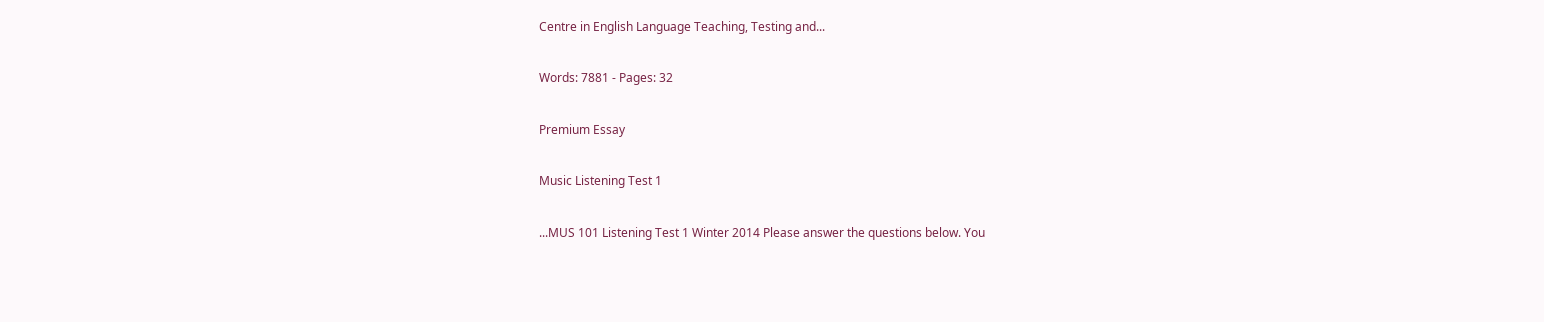Centre in English Language Teaching, Testing and...

Words: 7881 - Pages: 32

Premium Essay

Music Listening Test 1

...MUS 101 Listening Test 1 Winter 2014 Please answer the questions below. You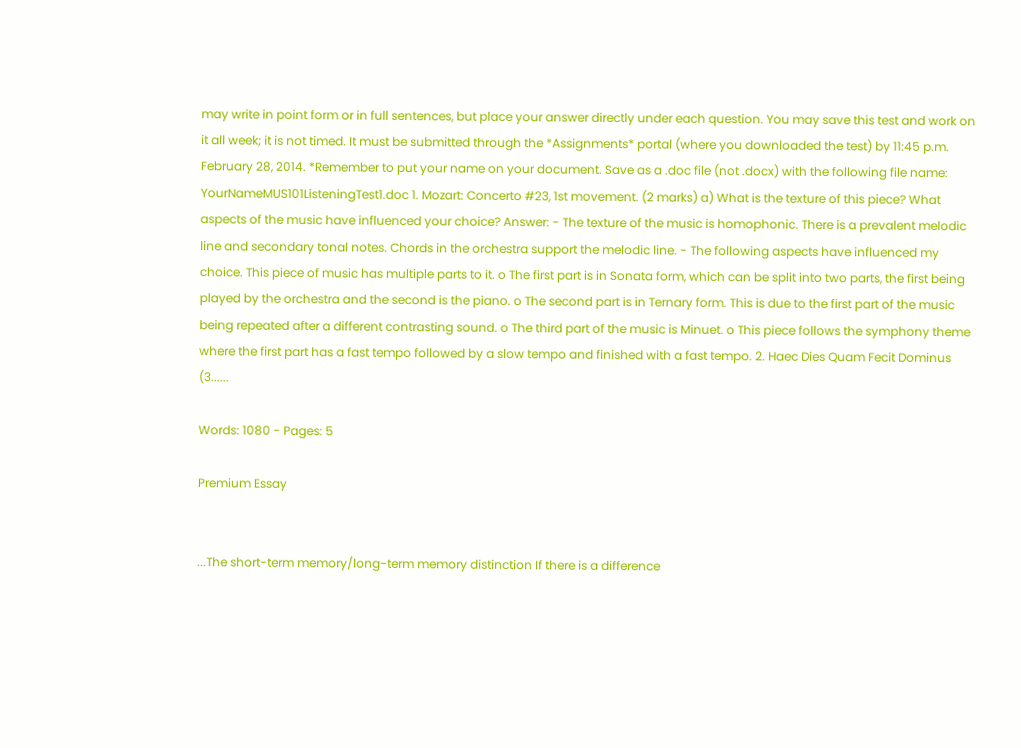may write in point form or in full sentences, but place your answer directly under each question. You may save this test and work on it all week; it is not timed. It must be submitted through the *Assignments* portal (where you downloaded the test) by 11:45 p.m. February 28, 2014. *Remember to put your name on your document. Save as a .doc file (not .docx) with the following file name: YourNameMUS101ListeningTest1.doc 1. Mozart: Concerto #23, 1st movement. (2 marks) a) What is the texture of this piece? What aspects of the music have influenced your choice? Answer: - The texture of the music is homophonic. There is a prevalent melodic line and secondary tonal notes. Chords in the orchestra support the melodic line. - The following aspects have influenced my choice. This piece of music has multiple parts to it. o The first part is in Sonata form, which can be split into two parts, the first being played by the orchestra and the second is the piano. o The second part is in Ternary form. This is due to the first part of the music being repeated after a different contrasting sound. o The third part of the music is Minuet. o This piece follows the symphony theme where the first part has a fast tempo followed by a slow tempo and finished with a fast tempo. 2. Haec Dies Quam Fecit Dominus (3......

Words: 1080 - Pages: 5

Premium Essay


...The short-term memory/long-term memory distinction If there is a difference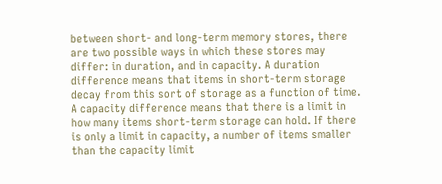between short- and long-term memory stores, there are two possible ways in which these stores may differ: in duration, and in capacity. A duration difference means that items in short-term storage decay from this sort of storage as a function of time. A capacity difference means that there is a limit in how many items short-term storage can hold. If there is only a limit in capacity, a number of items smaller than the capacity limit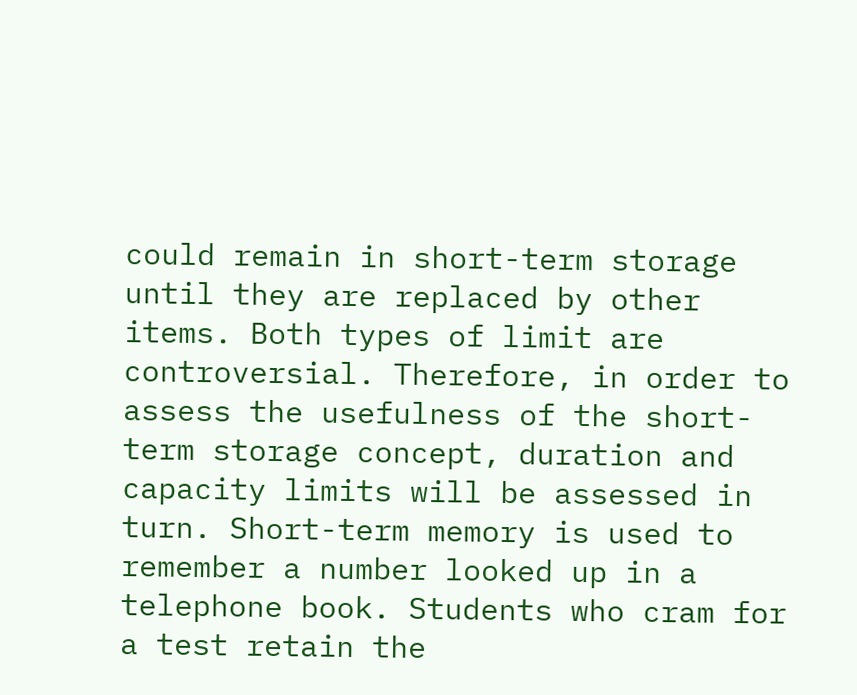could remain in short-term storage until they are replaced by other items. Both types of limit are controversial. Therefore, in order to assess the usefulness of the short-term storage concept, duration and capacity limits will be assessed in turn. Short-term memory is used to remember a number looked up in a telephone book. Students who cram for a test retain the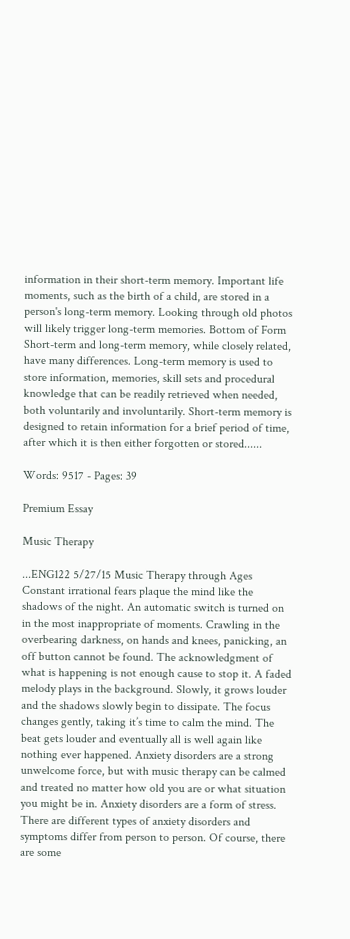information in their short-term memory. Important life moments, such as the birth of a child, are stored in a person's long-term memory. Looking through old photos will likely trigger long-term memories. Bottom of Form Short-term and long-term memory, while closely related, have many differences. Long-term memory is used to store information, memories, skill sets and procedural knowledge that can be readily retrieved when needed, both voluntarily and involuntarily. Short-term memory is designed to retain information for a brief period of time, after which it is then either forgotten or stored......

Words: 9517 - Pages: 39

Premium Essay

Music Therapy

...ENG122 5/27/15 Music Therapy through Ages Constant irrational fears plaque the mind like the shadows of the night. An automatic switch is turned on in the most inappropriate of moments. Crawling in the overbearing darkness, on hands and knees, panicking, an off button cannot be found. The acknowledgment of what is happening is not enough cause to stop it. A faded melody plays in the background. Slowly, it grows louder and the shadows slowly begin to dissipate. The focus changes gently, taking it’s time to calm the mind. The beat gets louder and eventually all is well again like nothing ever happened. Anxiety disorders are a strong unwelcome force, but with music therapy can be calmed and treated no matter how old you are or what situation you might be in. Anxiety disorders are a form of stress. There are different types of anxiety disorders and symptoms differ from person to person. Of course, there are some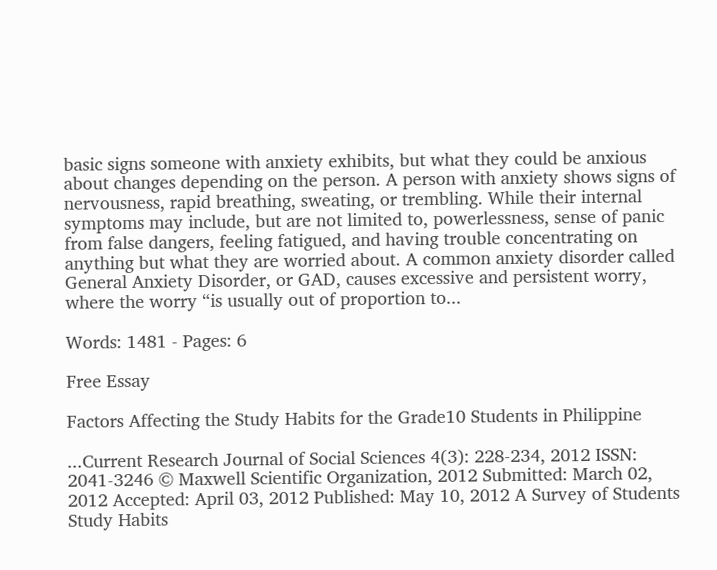basic signs someone with anxiety exhibits, but what they could be anxious about changes depending on the person. A person with anxiety shows signs of nervousness, rapid breathing, sweating, or trembling. While their internal symptoms may include, but are not limited to, powerlessness, sense of panic from false dangers, feeling fatigued, and having trouble concentrating on anything but what they are worried about. A common anxiety disorder called General Anxiety Disorder, or GAD, causes excessive and persistent worry, where the worry “is usually out of proportion to...

Words: 1481 - Pages: 6

Free Essay

Factors Affecting the Study Habits for the Grade10 Students in Philippine

...Current Research Journal of Social Sciences 4(3): 228-234, 2012 ISSN: 2041-3246 © Maxwell Scientific Organization, 2012 Submitted: March 02, 2012 Accepted: April 03, 2012 Published: May 10, 2012 A Survey of Students Study Habits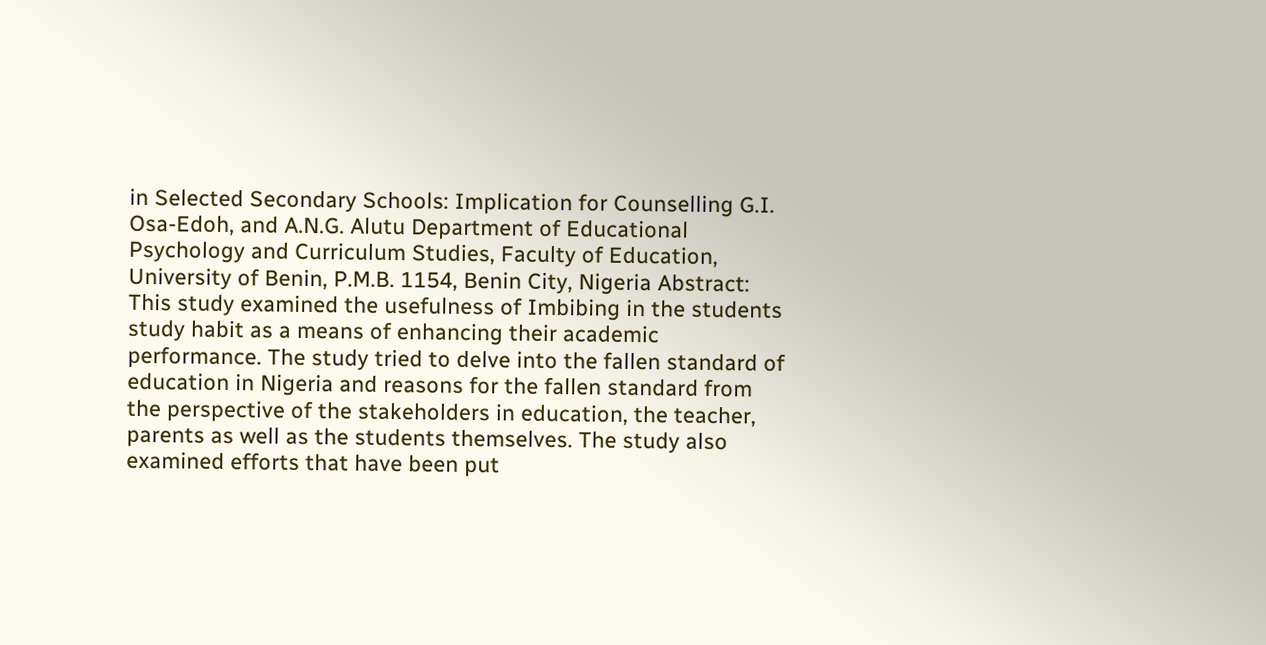in Selected Secondary Schools: Implication for Counselling G.I. Osa-Edoh, and A.N.G. Alutu Department of Educational Psychology and Curriculum Studies, Faculty of Education, University of Benin, P.M.B. 1154, Benin City, Nigeria Abstract: This study examined the usefulness of Imbibing in the students study habit as a means of enhancing their academic performance. The study tried to delve into the fallen standard of education in Nigeria and reasons for the fallen standard from the perspective of the stakeholders in education, the teacher, parents as well as the students themselves. The study also examined efforts that have been put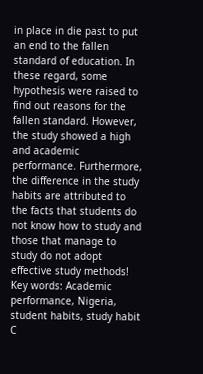in place in die past to put an end to the fallen standard of education. In these regard, some hypothesis were raised to find out reasons for the fallen standard. However, the study showed a high and academic performance. Furthermore, the difference in the study habits are attributed to the facts that students do not know how to study and those that manage to study do not adopt effective study methods! Key words: Academic performance, Nigeria, student habits, study habit C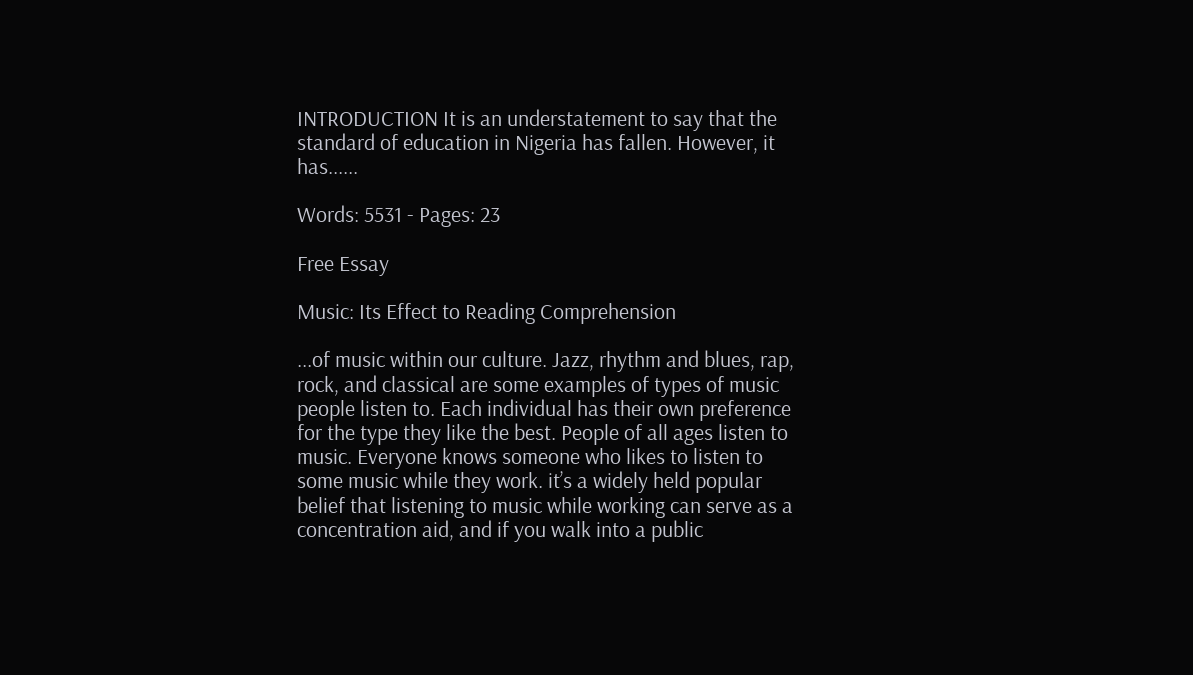INTRODUCTION It is an understatement to say that the standard of education in Nigeria has fallen. However, it has......

Words: 5531 - Pages: 23

Free Essay

Music: Its Effect to Reading Comprehension

...of music within our culture. Jazz, rhythm and blues, rap, rock, and classical are some examples of types of music people listen to. Each individual has their own preference for the type they like the best. People of all ages listen to music. Everyone knows someone who likes to listen to some music while they work. it’s a widely held popular belief that listening to music while working can serve as a concentration aid, and if you walk into a public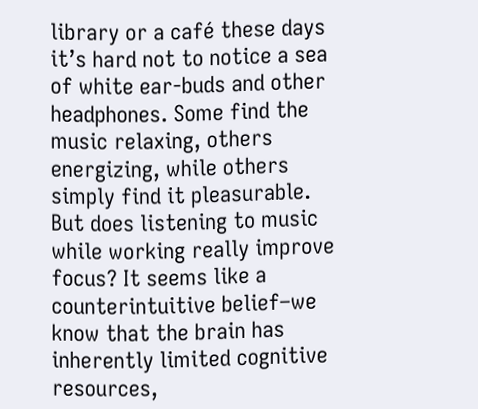library or a café these days it’s hard not to notice a sea of white ear-buds and other headphones. Some find the music relaxing, others energizing, while others simply find it pleasurable. But does listening to music while working really improve focus? It seems like a counterintuitive belief–we know that the brain has inherently limited cognitive resources,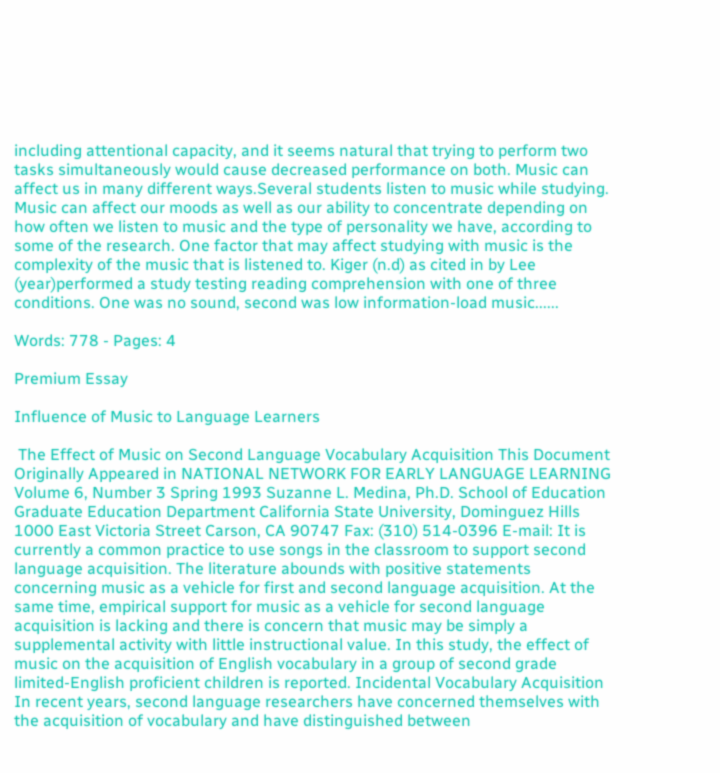including attentional capacity, and it seems natural that trying to perform two tasks simultaneously would cause decreased performance on both. Music can affect us in many different ways.Several students listen to music while studying. Music can affect our moods as well as our ability to concentrate depending on how often we listen to music and the type of personality we have, according to some of the research. One factor that may affect studying with music is the complexity of the music that is listened to. Kiger (n.d) as cited in by Lee (year)performed a study testing reading comprehension with one of three conditions. One was no sound, second was low information-load music......

Words: 778 - Pages: 4

Premium Essay

Influence of Music to Language Learners

 The Effect of Music on Second Language Vocabulary Acquisition This Document Originally Appeared in NATIONAL NETWORK FOR EARLY LANGUAGE LEARNING Volume 6, Number 3 Spring 1993 Suzanne L. Medina, Ph.D. School of Education Graduate Education Department California State University, Dominguez Hills 1000 East Victoria Street Carson, CA 90747 Fax: (310) 514-0396 E-mail: It is currently a common practice to use songs in the classroom to support second language acquisition. The literature abounds with positive statements concerning music as a vehicle for first and second language acquisition. At the same time, empirical support for music as a vehicle for second language acquisition is lacking and there is concern that music may be simply a supplemental activity with little instructional value. In this study, the effect of music on the acquisition of English vocabulary in a group of second grade limited-English proficient children is reported. Incidental Vocabulary Acquisition In recent years, second language researchers have concerned themselves with the acquisition of vocabulary and have distinguished between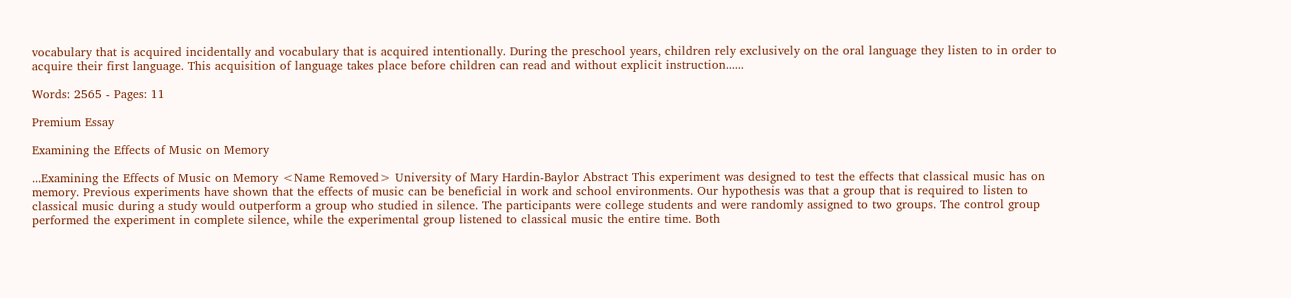vocabulary that is acquired incidentally and vocabulary that is acquired intentionally. During the preschool years, children rely exclusively on the oral language they listen to in order to acquire their first language. This acquisition of language takes place before children can read and without explicit instruction......

Words: 2565 - Pages: 11

Premium Essay

Examining the Effects of Music on Memory

...Examining the Effects of Music on Memory <Name Removed> University of Mary Hardin-Baylor Abstract This experiment was designed to test the effects that classical music has on memory. Previous experiments have shown that the effects of music can be beneficial in work and school environments. Our hypothesis was that a group that is required to listen to classical music during a study would outperform a group who studied in silence. The participants were college students and were randomly assigned to two groups. The control group performed the experiment in complete silence, while the experimental group listened to classical music the entire time. Both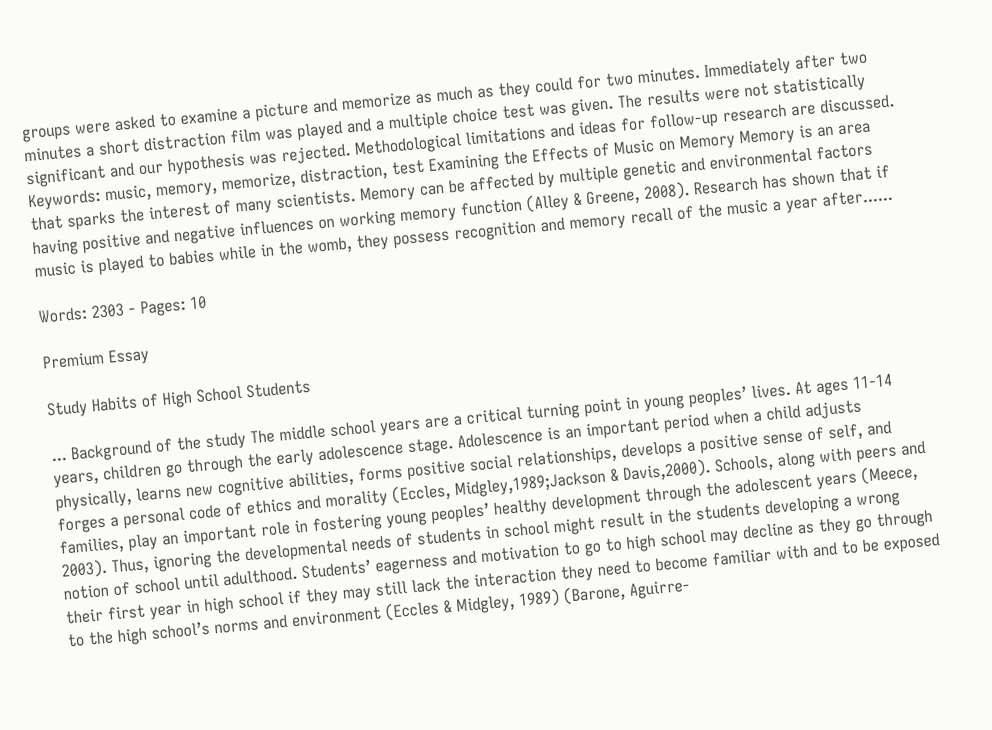groups were asked to examine a picture and memorize as much as they could for two minutes. Immediately after two minutes a short distraction film was played and a multiple choice test was given. The results were not statistically significant and our hypothesis was rejected. Methodological limitations and ideas for follow-up research are discussed. Keywords: music, memory, memorize, distraction, test Examining the Effects of Music on Memory Memory is an area that sparks the interest of many scientists. Memory can be affected by multiple genetic and environmental factors having positive and negative influences on working memory function (Alley & Greene, 2008). Research has shown that if music is played to babies while in the womb, they possess recognition and memory recall of the music a year after......

Words: 2303 - Pages: 10

Premium Essay

Study Habits of High School Students

... Background of the study The middle school years are a critical turning point in young peoples’ lives. At ages 11-14 years, children go through the early adolescence stage. Adolescence is an important period when a child adjusts physically, learns new cognitive abilities, forms positive social relationships, develops a positive sense of self, and forges a personal code of ethics and morality (Eccles, Midgley,1989;Jackson & Davis,2000). Schools, along with peers and families, play an important role in fostering young peoples’ healthy development through the adolescent years (Meece, 2003). Thus, ignoring the developmental needs of students in school might result in the students developing a wrong notion of school until adulthood. Students’ eagerness and motivation to go to high school may decline as they go through their first year in high school if they may still lack the interaction they need to become familiar with and to be exposed to the high school’s norms and environment (Eccles & Midgley, 1989) (Barone, Aguirre-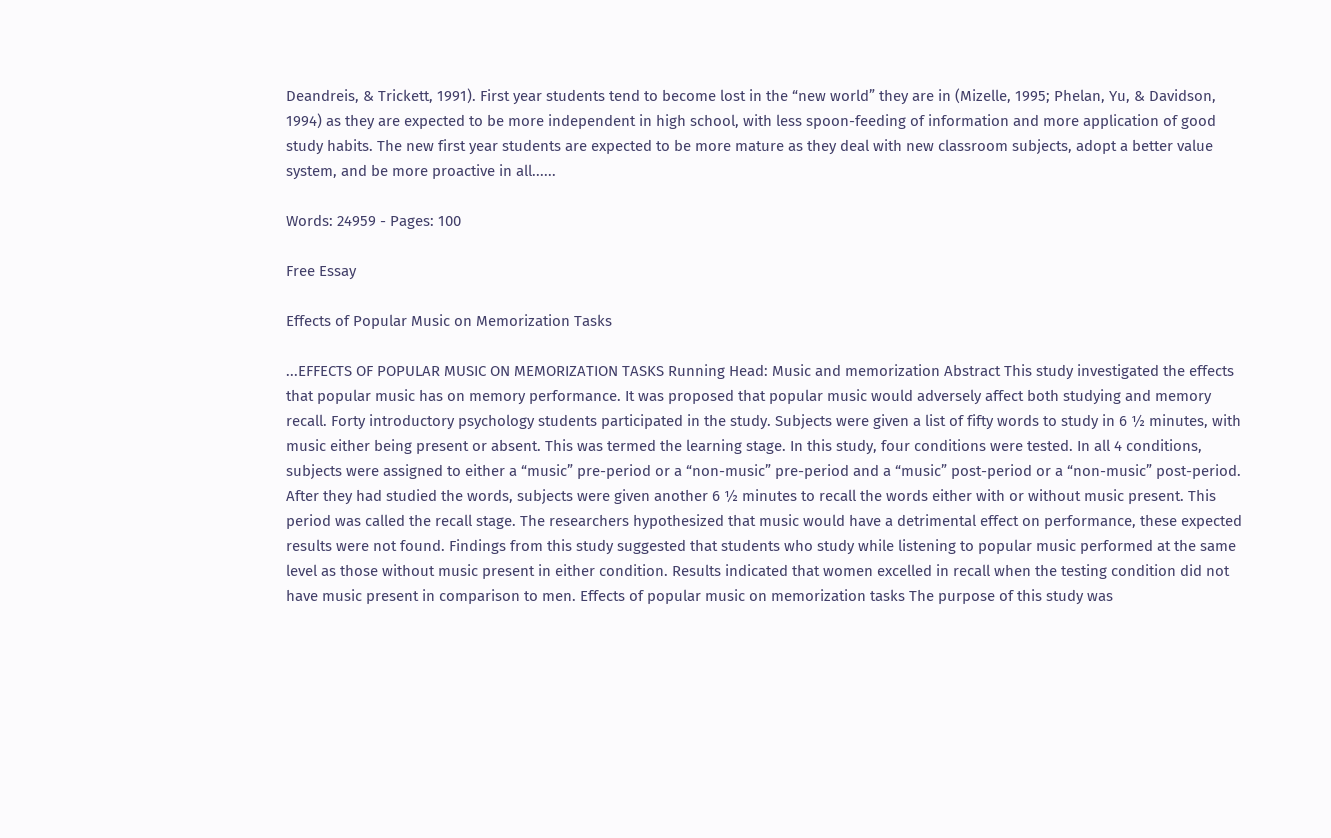Deandreis, & Trickett, 1991). First year students tend to become lost in the “new world” they are in (Mizelle, 1995; Phelan, Yu, & Davidson, 1994) as they are expected to be more independent in high school, with less spoon-feeding of information and more application of good study habits. The new first year students are expected to be more mature as they deal with new classroom subjects, adopt a better value system, and be more proactive in all......

Words: 24959 - Pages: 100

Free Essay

Effects of Popular Music on Memorization Tasks

...EFFECTS OF POPULAR MUSIC ON MEMORIZATION TASKS Running Head: Music and memorization Abstract This study investigated the effects that popular music has on memory performance. It was proposed that popular music would adversely affect both studying and memory recall. Forty introductory psychology students participated in the study. Subjects were given a list of fifty words to study in 6 ½ minutes, with music either being present or absent. This was termed the learning stage. In this study, four conditions were tested. In all 4 conditions, subjects were assigned to either a “music” pre-period or a “non-music” pre-period and a “music” post-period or a “non-music” post-period. After they had studied the words, subjects were given another 6 ½ minutes to recall the words either with or without music present. This period was called the recall stage. The researchers hypothesized that music would have a detrimental effect on performance, these expected results were not found. Findings from this study suggested that students who study while listening to popular music performed at the same level as those without music present in either condition. Results indicated that women excelled in recall when the testing condition did not have music present in comparison to men. Effects of popular music on memorization tasks The purpose of this study was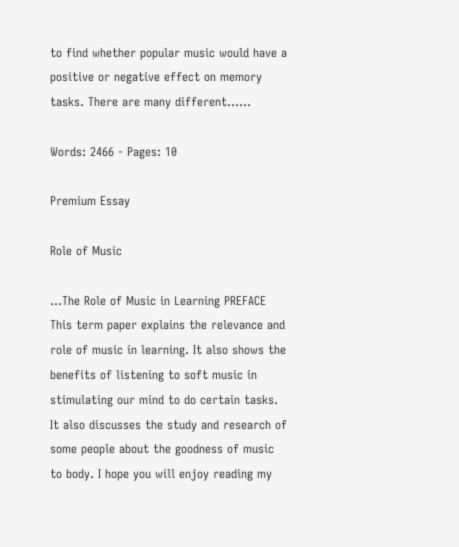to find whether popular music would have a positive or negative effect on memory tasks. There are many different......

Words: 2466 - Pages: 10

Premium Essay

Role of Music

...The Role of Music in Learning PREFACE This term paper explains the relevance and role of music in learning. It also shows the benefits of listening to soft music in stimulating our mind to do certain tasks. It also discusses the study and research of some people about the goodness of music to body. I hope you will enjoy reading my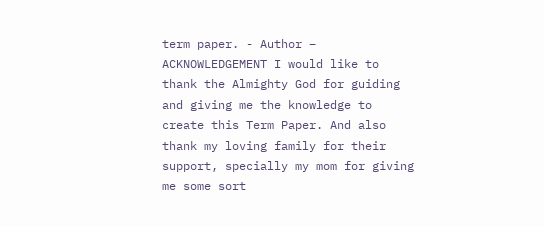term paper. - Author – ACKNOWLEDGEMENT I would like to thank the Almighty God for guiding and giving me the knowledge to create this Term Paper. And also thank my loving family for their support, specially my mom for giving me some sort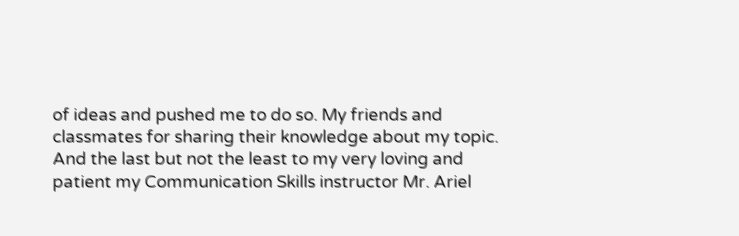of ideas and pushed me to do so. My friends and classmates for sharing their knowledge about my topic. And the last but not the least to my very loving and patient my Communication Skills instructor Mr. Ariel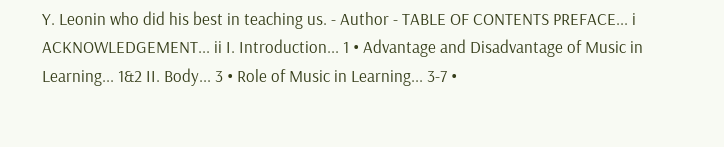Y. Leonin who did his best in teaching us. - Author - TABLE OF CONTENTS PREFACE... i ACKNOWLEDGEMENT... ii I. Introduction... 1 • Advantage and Disadvantage of Music in Learning... 1&2 II. Body... 3 • Role of Music in Learning... 3-7 •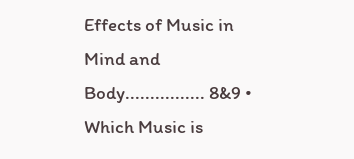Effects of Music in Mind and Body................ 8&9 • Which Music is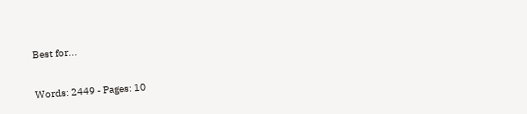Best for...

Words: 2449 - Pages: 10